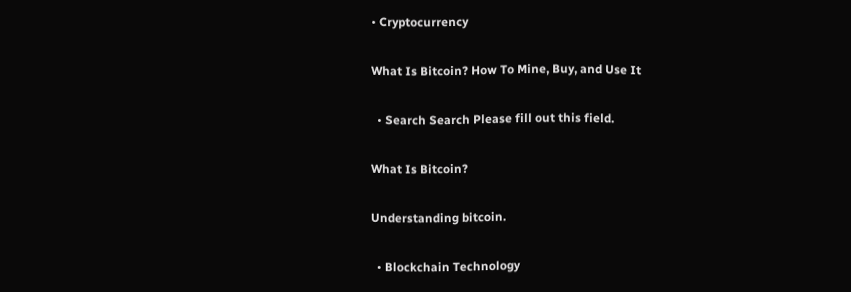• Cryptocurrency

What Is Bitcoin? How To Mine, Buy, and Use It

  • Search Search Please fill out this field.

What Is Bitcoin?

Understanding bitcoin.

  • Blockchain Technology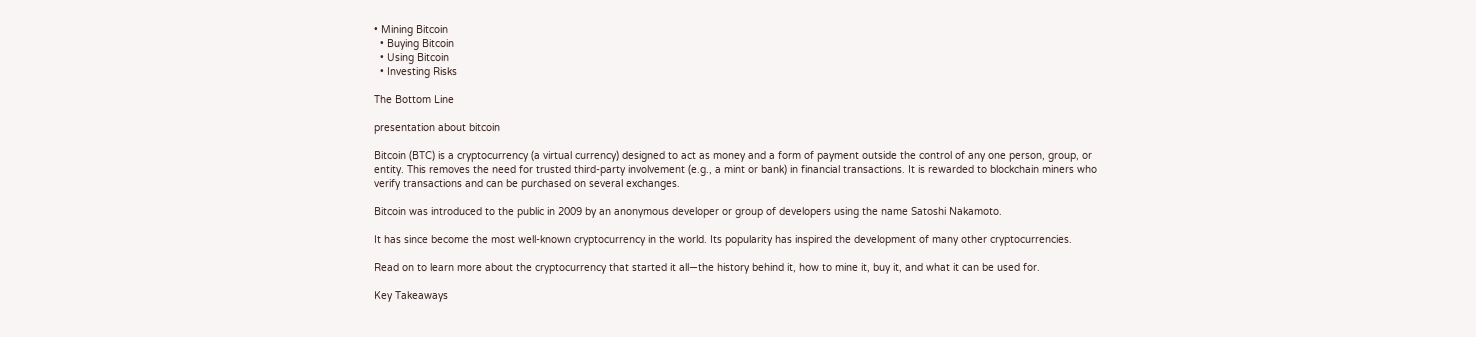• Mining Bitcoin
  • Buying Bitcoin
  • Using Bitcoin
  • Investing Risks

The Bottom Line

presentation about bitcoin

Bitcoin (BTC) is a cryptocurrency (a virtual currency) designed to act as money and a form of payment outside the control of any one person, group, or entity. This removes the need for trusted third-party involvement (e.g., a mint or bank) in financial transactions. It is rewarded to blockchain miners who verify transactions and can be purchased on several exchanges.

Bitcoin was introduced to the public in 2009 by an anonymous developer or group of developers using the name Satoshi Nakamoto.

It has since become the most well-known cryptocurrency in the world. Its popularity has inspired the development of many other cryptocurrencies.

Read on to learn more about the cryptocurrency that started it all—the history behind it, how to mine it, buy it, and what it can be used for.

Key Takeaways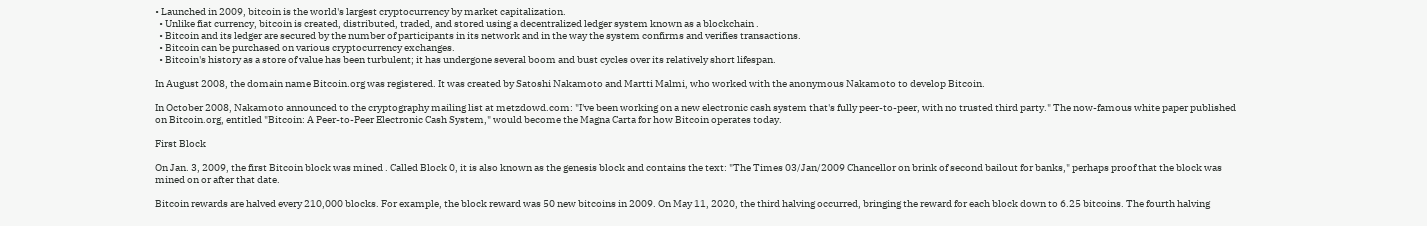• Launched in 2009, bitcoin is the world's largest cryptocurrency by market capitalization.
  • Unlike fiat currency, bitcoin is created, distributed, traded, and stored using a decentralized ledger system known as a blockchain .
  • Bitcoin and its ledger are secured by the number of participants in its network and in the way the system confirms and verifies transactions.
  • Bitcoin can be purchased on various cryptocurrency exchanges.
  • Bitcoin's history as a store of value has been turbulent; it has undergone several boom and bust cycles over its relatively short lifespan.

In August 2008, the domain name Bitcoin.org was registered. It was created by Satoshi Nakamoto and Martti Malmi, who worked with the anonymous Nakamoto to develop Bitcoin.

In October 2008, Nakamoto announced to the cryptography mailing list at metzdowd.com: "I've been working on a new electronic cash system that's fully peer-to-peer, with no trusted third party." The now-famous white paper published on Bitcoin.org, entitled "Bitcoin: A Peer-to-Peer Electronic Cash System," would become the Magna Carta for how Bitcoin operates today.

First Block

On Jan. 3, 2009, the first Bitcoin block was mined . Called Block 0, it is also known as the genesis block and contains the text: "The Times 03/Jan/2009 Chancellor on brink of second bailout for banks," perhaps proof that the block was mined on or after that date.

Bitcoin rewards are halved every 210,000 blocks. For example, the block reward was 50 new bitcoins in 2009. On May 11, 2020, the third halving occurred, bringing the reward for each block down to 6.25 bitcoins. The fourth halving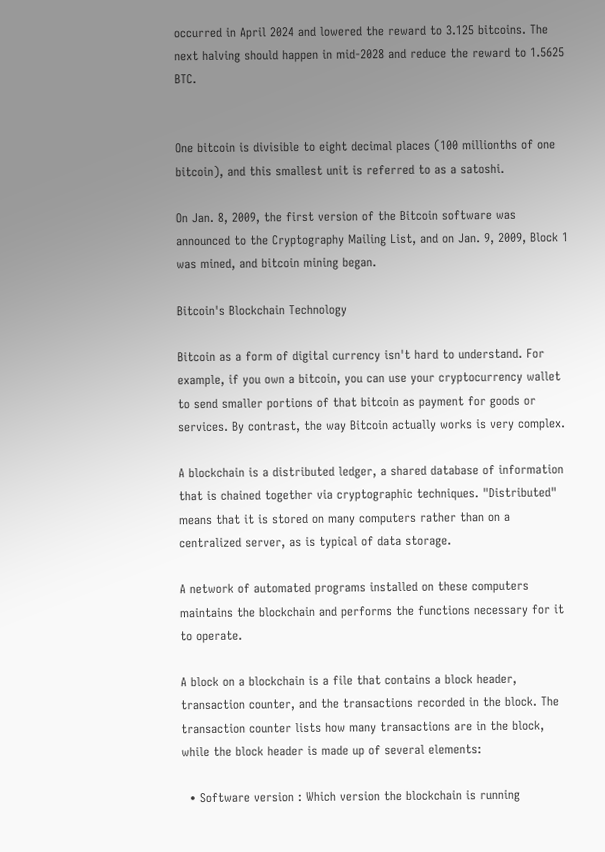occurred in April 2024 and lowered the reward to 3.125 bitcoins. The next halving should happen in mid-2028 and reduce the reward to 1.5625 BTC.


One bitcoin is divisible to eight decimal places (100 millionths of one bitcoin), and this smallest unit is referred to as a satoshi.

On Jan. 8, 2009, the first version of the Bitcoin software was announced to the Cryptography Mailing List, and on Jan. 9, 2009, Block 1 was mined, and bitcoin mining began.

Bitcoin's Blockchain Technology

Bitcoin as a form of digital currency isn't hard to understand. For example, if you own a bitcoin, you can use your cryptocurrency wallet to send smaller portions of that bitcoin as payment for goods or services. By contrast, the way Bitcoin actually works is very complex.

A blockchain is a distributed ledger, a shared database of information that is chained together via cryptographic techniques. "Distributed" means that it is stored on many computers rather than on a centralized server, as is typical of data storage.

A network of automated programs installed on these computers maintains the blockchain and performs the functions necessary for it to operate.

A block on a blockchain is a file that contains a block header, transaction counter, and the transactions recorded in the block. The transaction counter lists how many transactions are in the block, while the block header is made up of several elements:

  • Software version : Which version the blockchain is running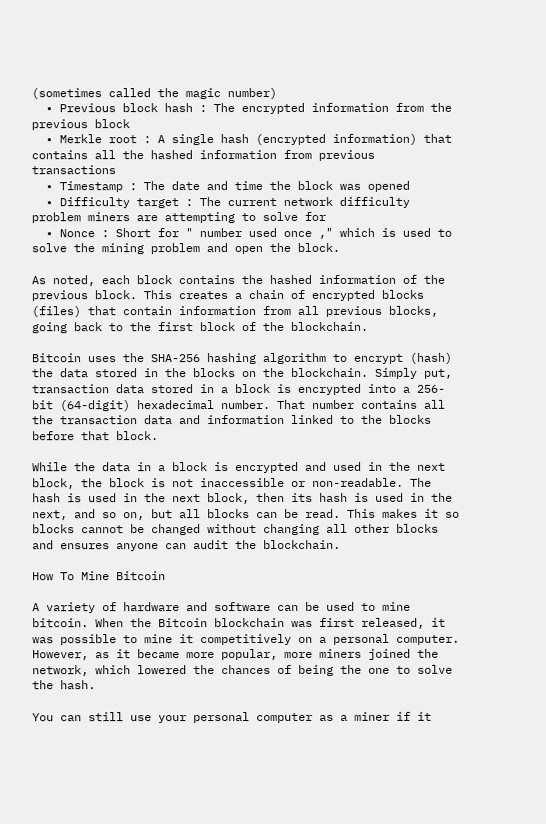(sometimes called the magic number)
  • Previous block hash : The encrypted information from the previous block
  • Merkle root : A single hash (encrypted information) that contains all the hashed information from previous transactions
  • Timestamp : The date and time the block was opened
  • Difficulty target : The current network difficulty problem miners are attempting to solve for
  • Nonce : Short for " number used once ," which is used to solve the mining problem and open the block.

As noted, each block contains the hashed information of the previous block. This creates a chain of encrypted blocks (files) that contain information from all previous blocks, going back to the first block of the blockchain.

Bitcoin uses the SHA-256 hashing algorithm to encrypt (hash) the data stored in the blocks on the blockchain. Simply put, transaction data stored in a block is encrypted into a 256-bit (64-digit) hexadecimal number. That number contains all the transaction data and information linked to the blocks before that block.

While the data in a block is encrypted and used in the next block, the block is not inaccessible or non-readable. The hash is used in the next block, then its hash is used in the next, and so on, but all blocks can be read. This makes it so blocks cannot be changed without changing all other blocks and ensures anyone can audit the blockchain.

How To Mine Bitcoin

A variety of hardware and software can be used to mine bitcoin. When the Bitcoin blockchain was first released, it was possible to mine it competitively on a personal computer. However, as it became more popular, more miners joined the network, which lowered the chances of being the one to solve the hash.

You can still use your personal computer as a miner if it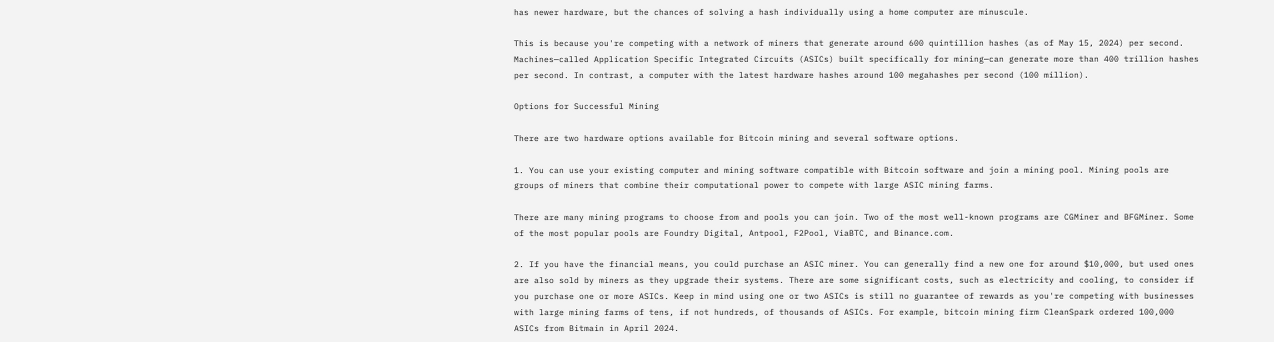has newer hardware, but the chances of solving a hash individually using a home computer are minuscule.

This is because you're competing with a network of miners that generate around 600 quintillion hashes (as of May 15, 2024) per second. Machines—called Application Specific Integrated Circuits (ASICs) built specifically for mining—can generate more than 400 trillion hashes per second. In contrast, a computer with the latest hardware hashes around 100 megahashes per second (100 million).

Options for Successful Mining

There are two hardware options available for Bitcoin mining and several software options.

1. You can use your existing computer and mining software compatible with Bitcoin software and join a mining pool. Mining pools are groups of miners that combine their computational power to compete with large ASIC mining farms.

There are many mining programs to choose from and pools you can join. Two of the most well-known programs are CGMiner and BFGMiner. Some of the most popular pools are Foundry Digital, Antpool, F2Pool, ViaBTC, and Binance.com.

2. If you have the financial means, you could purchase an ASIC miner. You can generally find a new one for around $10,000, but used ones are also sold by miners as they upgrade their systems. There are some significant costs, such as electricity and cooling, to consider if you purchase one or more ASICs. Keep in mind using one or two ASICs is still no guarantee of rewards as you're competing with businesses with large mining farms of tens, if not hundreds, of thousands of ASICs. For example, bitcoin mining firm CleanSpark ordered 100,000 ASICs from Bitmain in April 2024.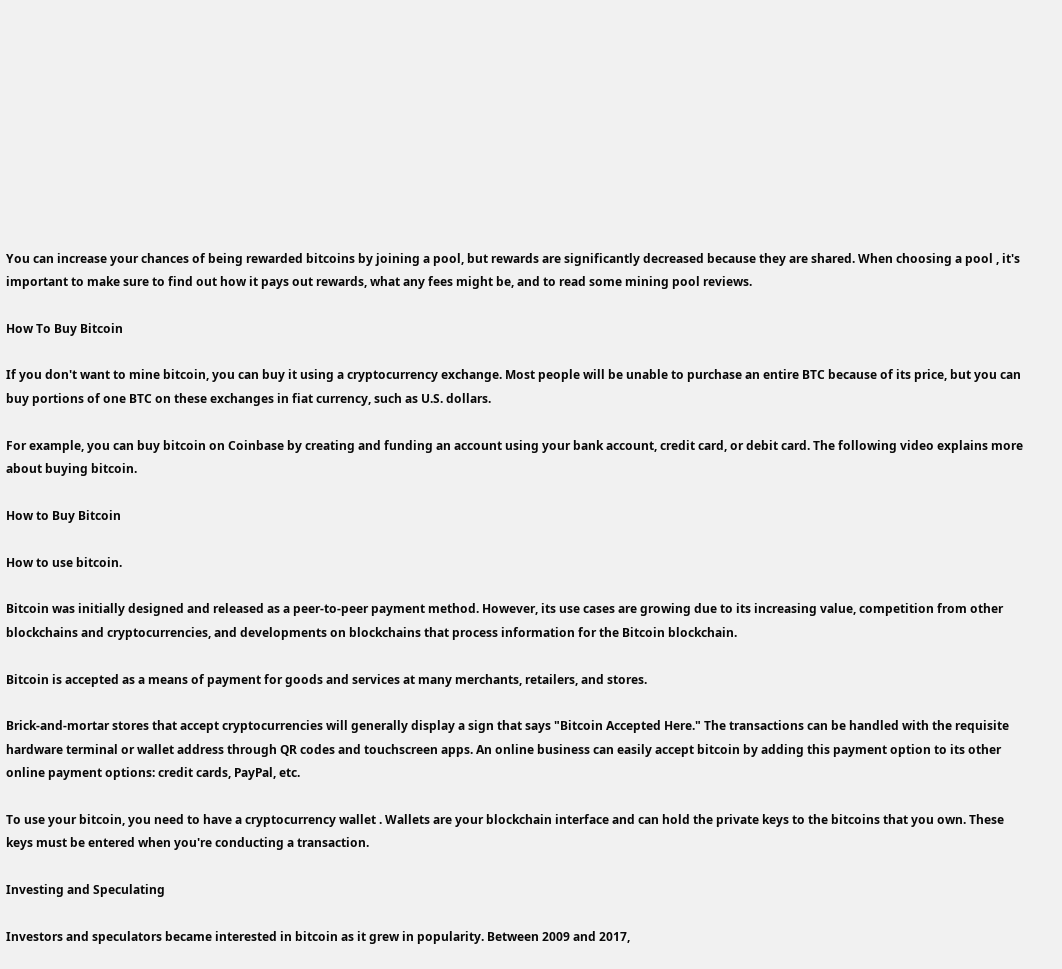You can increase your chances of being rewarded bitcoins by joining a pool, but rewards are significantly decreased because they are shared. When choosing a pool , it's important to make sure to find out how it pays out rewards, what any fees might be, and to read some mining pool reviews.

How To Buy Bitcoin

If you don't want to mine bitcoin, you can buy it using a cryptocurrency exchange. Most people will be unable to purchase an entire BTC because of its price, but you can buy portions of one BTC on these exchanges in fiat currency, such as U.S. dollars.

For example, you can buy bitcoin on Coinbase by creating and funding an account using your bank account, credit card, or debit card. The following video explains more about buying bitcoin.

How to Buy Bitcoin

How to use bitcoin.

Bitcoin was initially designed and released as a peer-to-peer payment method. However, its use cases are growing due to its increasing value, competition from other blockchains and cryptocurrencies, and developments on blockchains that process information for the Bitcoin blockchain.

Bitcoin is accepted as a means of payment for goods and services at many merchants, retailers, and stores.

Brick-and-mortar stores that accept cryptocurrencies will generally display a sign that says "Bitcoin Accepted Here." The transactions can be handled with the requisite hardware terminal or wallet address through QR codes and touchscreen apps. An online business can easily accept bitcoin by adding this payment option to its other online payment options: credit cards, PayPal, etc.

To use your bitcoin, you need to have a cryptocurrency wallet . Wallets are your blockchain interface and can hold the private keys to the bitcoins that you own. These keys must be entered when you're conducting a transaction.

Investing and Speculating

Investors and speculators became interested in bitcoin as it grew in popularity. Between 2009 and 2017,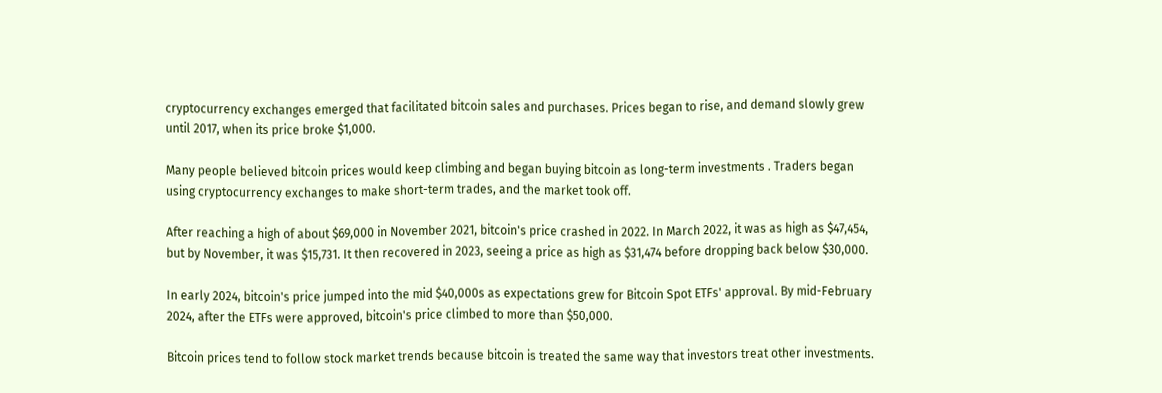cryptocurrency exchanges emerged that facilitated bitcoin sales and purchases. Prices began to rise, and demand slowly grew until 2017, when its price broke $1,000.

Many people believed bitcoin prices would keep climbing and began buying bitcoin as long-term investments . Traders began using cryptocurrency exchanges to make short-term trades, and the market took off.

After reaching a high of about $69,000 in November 2021, bitcoin's price crashed in 2022. In March 2022, it was as high as $47,454, but by November, it was $15,731. It then recovered in 2023, seeing a price as high as $31,474 before dropping back below $30,000.

In early 2024, bitcoin's price jumped into the mid $40,000s as expectations grew for Bitcoin Spot ETFs' approval. By mid-February 2024, after the ETFs were approved, bitcoin's price climbed to more than $50,000.

Bitcoin prices tend to follow stock market trends because bitcoin is treated the same way that investors treat other investments.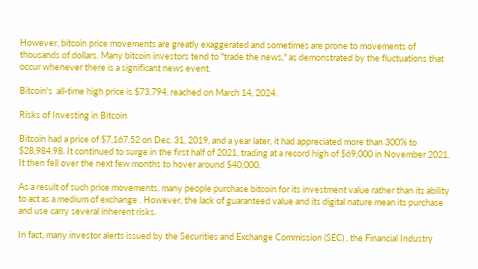However, bitcoin price movements are greatly exaggerated and sometimes are prone to movements of thousands of dollars. Many bitcoin investors tend to "trade the news," as demonstrated by the fluctuations that occur whenever there is a significant news event.

Bitcoin's  all-time high price is $73,794, reached on March 14, 2024.

Risks of Investing in Bitcoin

Bitcoin had a price of $7,167.52 on Dec. 31, 2019, and a year later, it had appreciated more than 300% to $28,984.98. It continued to surge in the first half of 2021, trading at a record high of $69,000 in November 2021. It then fell over the next few months to hover around $40,000.

As a result of such price movements, many people purchase bitcoin for its investment value rather than its ability to act as a medium of exchange . However, the lack of guaranteed value and its digital nature mean its purchase and use carry several inherent risks.

In fact, many investor alerts issued by the Securities and Exchange Commission (SEC) , the Financial Industry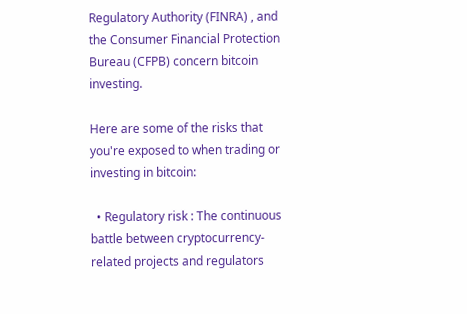Regulatory Authority (FINRA) , and the Consumer Financial Protection Bureau (CFPB) concern bitcoin investing.

Here are some of the risks that you're exposed to when trading or investing in bitcoin:

  • Regulatory risk : The continuous battle between cryptocurrency-related projects and regulators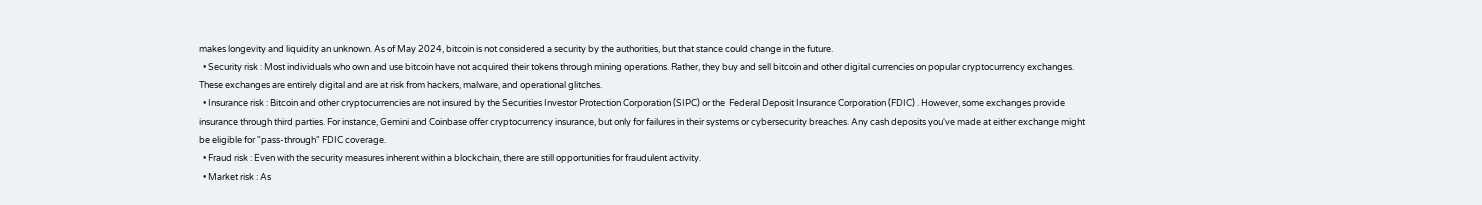makes longevity and liquidity an unknown. As of May 2024, bitcoin is not considered a security by the authorities, but that stance could change in the future.
  • Security risk : Most individuals who own and use bitcoin have not acquired their tokens through mining operations. Rather, they buy and sell bitcoin and other digital currencies on popular cryptocurrency exchanges. These exchanges are entirely digital and are at risk from hackers, malware, and operational glitches.
  • Insurance risk : Bitcoin and other cryptocurrencies are not insured by the Securities Investor Protection Corporation (SIPC) or the  Federal Deposit Insurance Corporation (FDIC) . However, some exchanges provide insurance through third parties. For instance, Gemini and Coinbase offer cryptocurrency insurance, but only for failures in their systems or cybersecurity breaches. Any cash deposits you've made at either exchange might be eligible for "pass-through" FDIC coverage.
  • Fraud risk : Even with the security measures inherent within a blockchain, there are still opportunities for fraudulent activity.
  • Market risk : As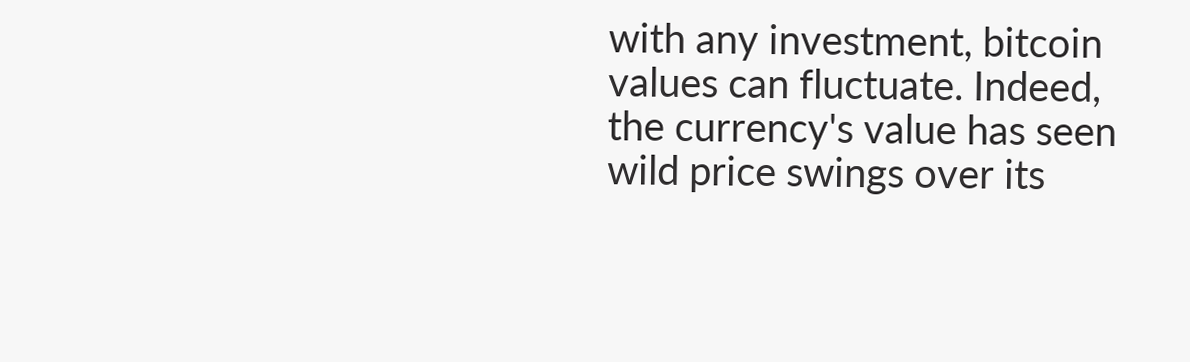with any investment, bitcoin values can fluctuate. Indeed, the currency's value has seen wild price swings over its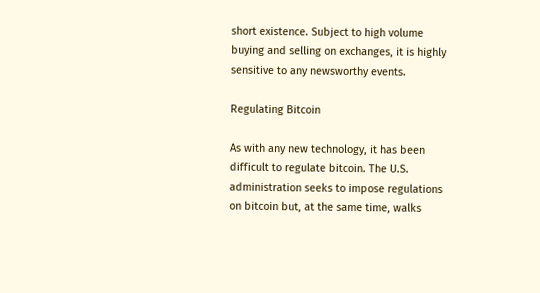short existence. Subject to high volume buying and selling on exchanges, it is highly sensitive to any newsworthy events.

Regulating Bitcoin

As with any new technology, it has been difficult to regulate bitcoin. The U.S. administration seeks to impose regulations on bitcoin but, at the same time, walks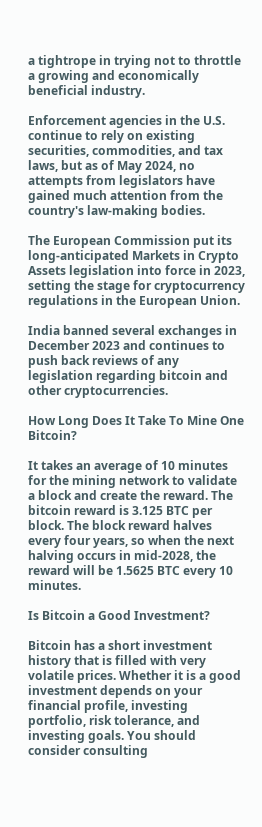a tightrope in trying not to throttle a growing and economically beneficial industry.

Enforcement agencies in the U.S. continue to rely on existing securities, commodities, and tax laws, but as of May 2024, no attempts from legislators have gained much attention from the country's law-making bodies.

The European Commission put its long-anticipated Markets in Crypto Assets legislation into force in 2023, setting the stage for cryptocurrency regulations in the European Union.

India banned several exchanges in December 2023 and continues to push back reviews of any legislation regarding bitcoin and other cryptocurrencies.

How Long Does It Take To Mine One Bitcoin?

It takes an average of 10 minutes for the mining network to validate a block and create the reward. The bitcoin reward is 3.125 BTC per block. The block reward halves every four years, so when the next halving occurs in mid-2028, the reward will be 1.5625 BTC every 10 minutes.

Is Bitcoin a Good Investment?

Bitcoin has a short investment history that is filled with very volatile prices. Whether it is a good investment depends on your financial profile, investing portfolio, risk tolerance, and investing goals. You should consider consulting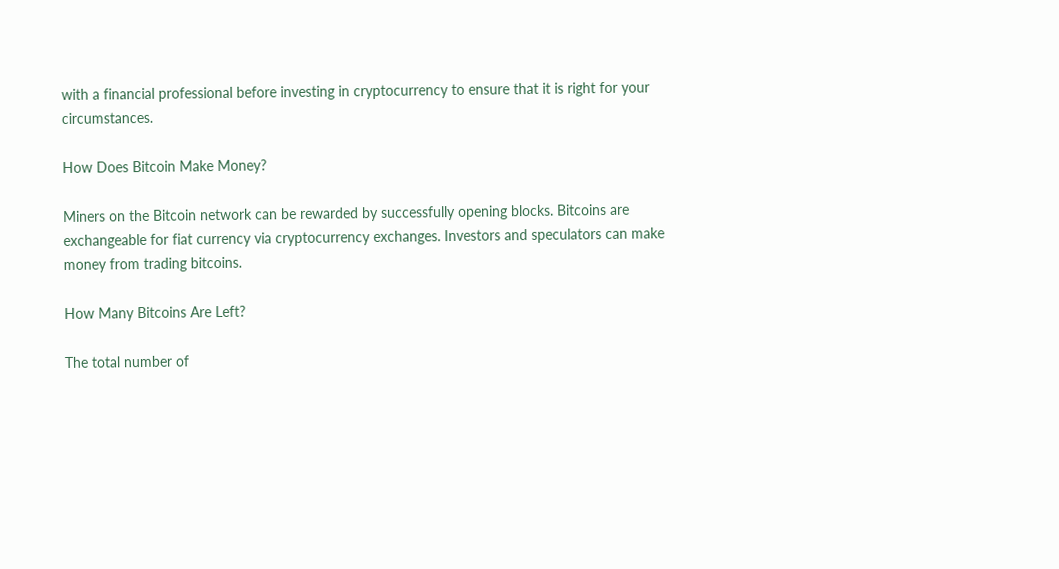with a financial professional before investing in cryptocurrency to ensure that it is right for your circumstances.

How Does Bitcoin Make Money?

Miners on the Bitcoin network can be rewarded by successfully opening blocks. Bitcoins are exchangeable for fiat currency via cryptocurrency exchanges. Investors and speculators can make money from trading bitcoins.

How Many Bitcoins Are Left?

The total number of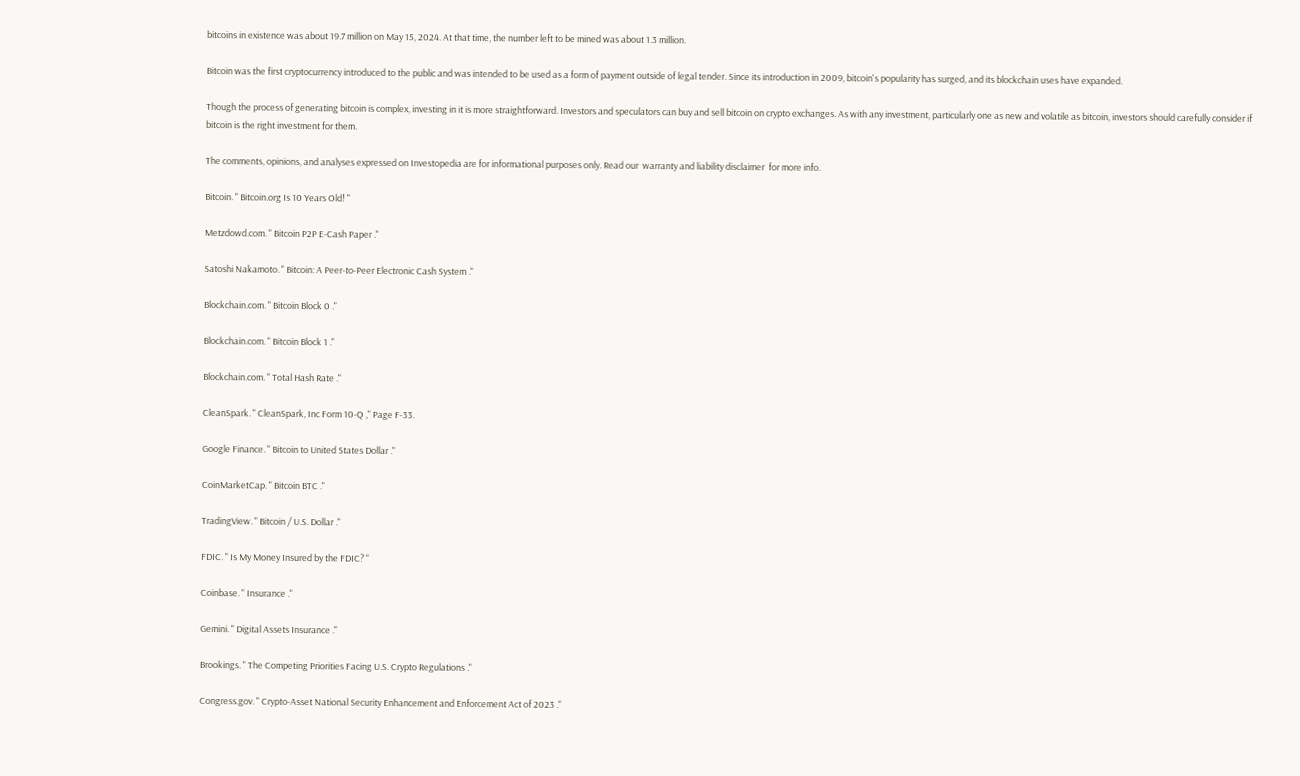bitcoins in existence was about 19.7 million on May 15, 2024. At that time, the number left to be mined was about 1.3 million.

Bitcoin was the first cryptocurrency introduced to the public and was intended to be used as a form of payment outside of legal tender. Since its introduction in 2009, bitcoin's popularity has surged, and its blockchain uses have expanded.

Though the process of generating bitcoin is complex, investing in it is more straightforward. Investors and speculators can buy and sell bitcoin on crypto exchanges. As with any investment, particularly one as new and volatile as bitcoin, investors should carefully consider if bitcoin is the right investment for them.

The comments, opinions, and analyses expressed on Investopedia are for informational purposes only. Read our  warranty and liability disclaimer  for more info.

Bitcoin. " Bitcoin.org Is 10 Years Old! "

Metzdowd.com. " Bitcoin P2P E-Cash Paper ."

Satoshi Nakamoto. " Bitcoin: A Peer-to-Peer Electronic Cash System ."

Blockchain.com. " Bitcoin Block 0 ."

Blockchain.com. " Bitcoin Block 1 ."

Blockchain.com. " Total Hash Rate ."

CleanSpark. " CleanSpark, Inc Form 10-Q ," Page F-33.

Google Finance. " Bitcoin to United States Dollar ."

CoinMarketCap. " Bitcoin BTC ."

TradingView. " Bitcoin / U.S. Dollar ."

FDIC. " Is My Money Insured by the FDIC? "

Coinbase. " Insurance ."

Gemini. " Digital Assets Insurance ."

Brookings. " The Competing Priorities Facing U.S. Crypto Regulations ."

Congress.gov. " Crypto-Asset National Security Enhancement and Enforcement Act of 2023 ."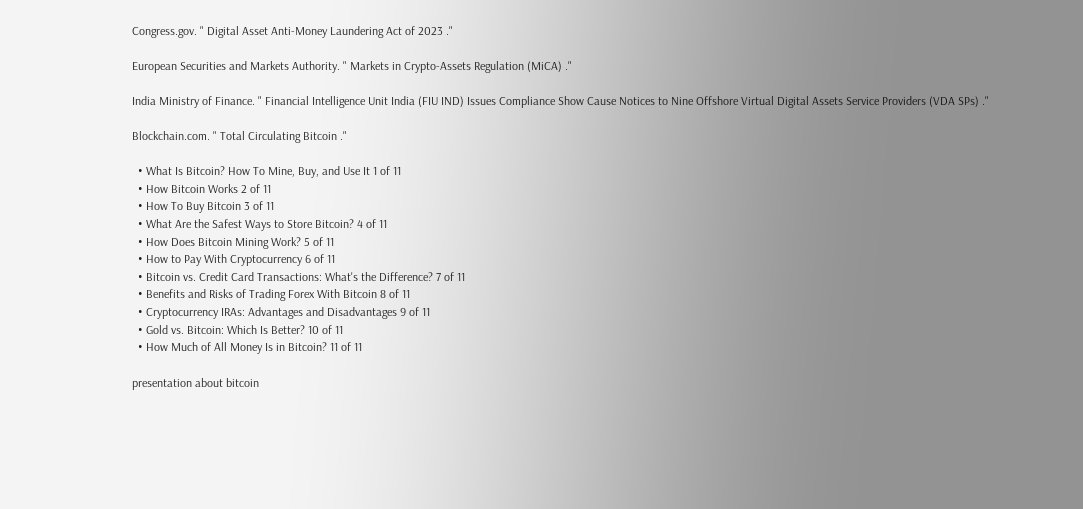Congress.gov. " Digital Asset Anti-Money Laundering Act of 2023 ."

European Securities and Markets Authority. " Markets in Crypto-Assets Regulation (MiCA) ."

India Ministry of Finance. " Financial Intelligence Unit India (FIU IND) Issues Compliance Show Cause Notices to Nine Offshore Virtual Digital Assets Service Providers (VDA SPs) ."

Blockchain.com. " Total Circulating Bitcoin ."

  • What Is Bitcoin? How To Mine, Buy, and Use It 1 of 11
  • How Bitcoin Works 2 of 11
  • How To Buy Bitcoin 3 of 11
  • What Are the Safest Ways to Store Bitcoin? 4 of 11
  • How Does Bitcoin Mining Work? 5 of 11
  • How to Pay With Cryptocurrency 6 of 11
  • Bitcoin vs. Credit Card Transactions: What's the Difference? 7 of 11
  • Benefits and Risks of Trading Forex With Bitcoin 8 of 11
  • Cryptocurrency IRAs: Advantages and Disadvantages 9 of 11
  • Gold vs. Bitcoin: Which Is Better? 10 of 11
  • How Much of All Money Is in Bitcoin? 11 of 11

presentation about bitcoin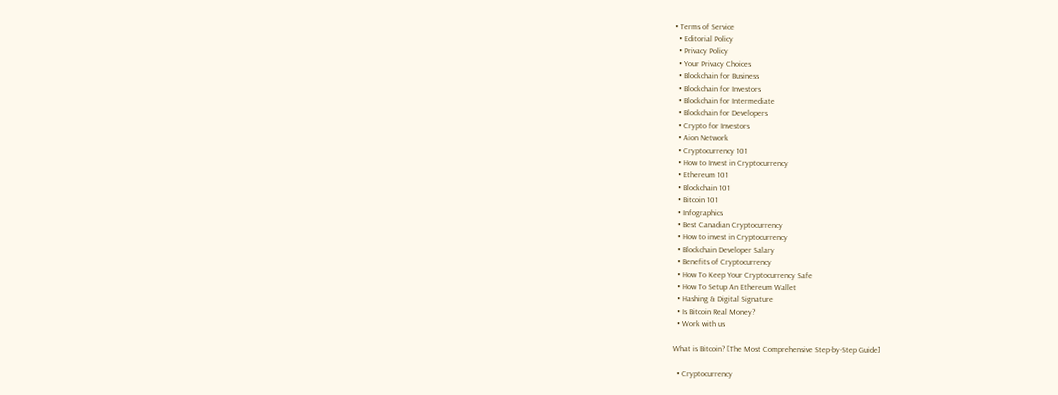• Terms of Service
  • Editorial Policy
  • Privacy Policy
  • Your Privacy Choices
  • Blockchain for Business
  • Blockchain for Investors
  • Blockchain for Intermediate
  • Blockchain for Developers
  • Crypto for Investors
  • Aion Network
  • Cryptocurrency 101
  • How to Invest in Cryptocurrency
  • Ethereum 101
  • Blockchain 101
  • Bitcoin 101
  • Infographics
  • Best Canadian Cryptocurrency
  • How to invest in Cryptocurrency
  • Blockchain Developer Salary
  • Benefits of Cryptocurrency
  • How To Keep Your Cryptocurrency Safe
  • How To Setup An Ethereum Wallet
  • Hashing & Digital Signature
  • Is Bitcoin Real Money?
  • Work with us

What is Bitcoin? [The Most Comprehensive Step-by-Step Guide]

  • Cryptocurrency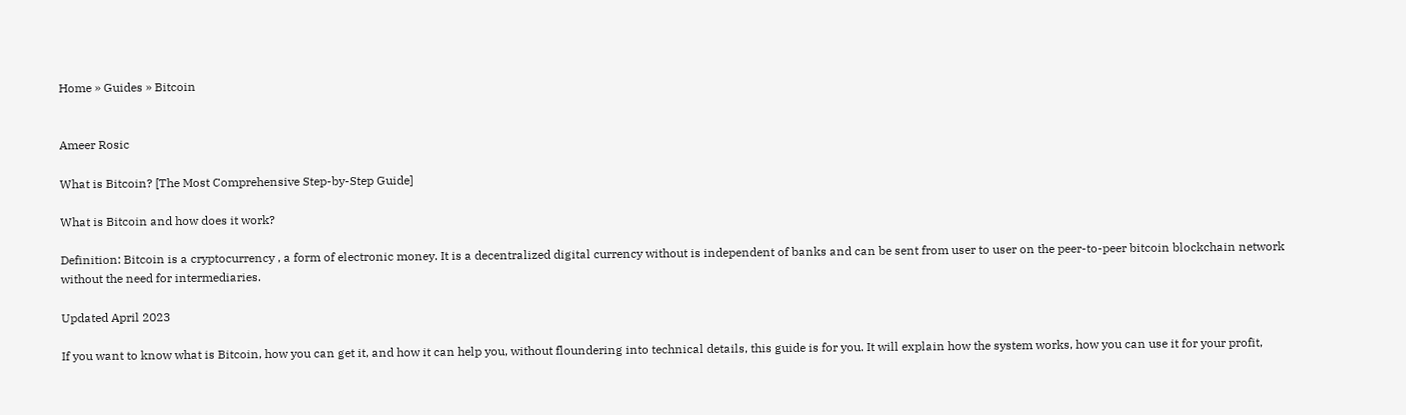Home » Guides » Bitcoin


Ameer Rosic

What is Bitcoin? [The Most Comprehensive Step-by-Step Guide]

What is Bitcoin and how does it work?

Definition: Bitcoin is a cryptocurrency , a form of electronic money. It is a decentralized digital currency without is independent of banks and can be sent from user to user on the peer-to-peer bitcoin blockchain network without the need for intermediaries.

Updated April 2023

If you want to know what is Bitcoin, how you can get it, and how it can help you, without floundering into technical details, this guide is for you. It will explain how the system works, how you can use it for your profit,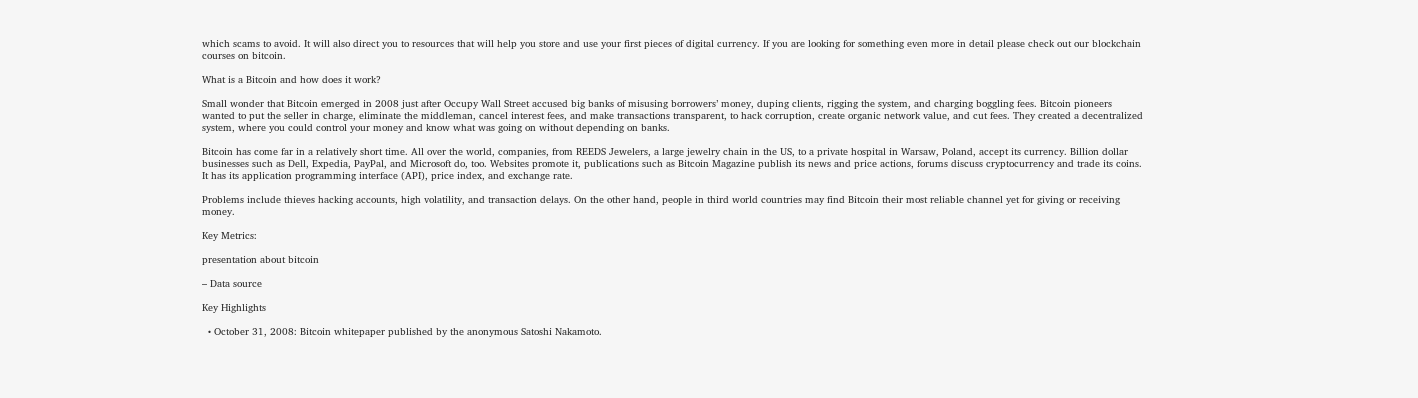which scams to avoid. It will also direct you to resources that will help you store and use your first pieces of digital currency. If you are looking for something even more in detail please check out our blockchain courses on bitcoin.

What is a Bitcoin and how does it work?

Small wonder that Bitcoin emerged in 2008 just after Occupy Wall Street accused big banks of misusing borrowers’ money, duping clients, rigging the system, and charging boggling fees. Bitcoin pioneers wanted to put the seller in charge, eliminate the middleman, cancel interest fees, and make transactions transparent, to hack corruption, create organic network value, and cut fees. They created a decentralized system, where you could control your money and know what was going on without depending on banks.

Bitcoin has come far in a relatively short time. All over the world, companies, from REEDS Jewelers, a large jewelry chain in the US, to a private hospital in Warsaw, Poland, accept its currency. Billion dollar businesses such as Dell, Expedia, PayPal, and Microsoft do, too. Websites promote it, publications such as Bitcoin Magazine publish its news and price actions, forums discuss cryptocurrency and trade its coins. It has its application programming interface (API), price index, and exchange rate.

Problems include thieves hacking accounts, high volatility, and transaction delays. On the other hand, people in third world countries may find Bitcoin their most reliable channel yet for giving or receiving money.

Key Metrics:

presentation about bitcoin

– Data source

Key Highlights

  • October 31, 2008: Bitcoin whitepaper published by the anonymous Satoshi Nakamoto.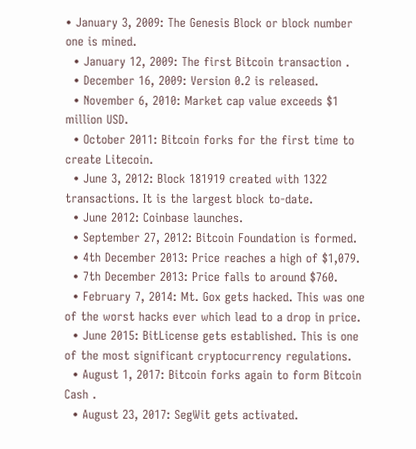• January 3, 2009: The Genesis Block or block number one is mined.
  • January 12, 2009: The first Bitcoin transaction .
  • December 16, 2009: Version 0.2 is released.
  • November 6, 2010: Market cap value exceeds $1 million USD.
  • October 2011: Bitcoin forks for the first time to create Litecoin.
  • June 3, 2012: Block 181919 created with 1322 transactions. It is the largest block to-date.
  • June 2012: Coinbase launches.
  • September 27, 2012: Bitcoin Foundation is formed.
  • 4th December 2013: Price reaches a high of $1,079.
  • 7th December 2013: Price falls to around $760.
  • February 7, 2014: Mt. Gox gets hacked. This was one of the worst hacks ever which lead to a drop in price.
  • June 2015: BitLicense gets established. This is one of the most significant cryptocurrency regulations.
  • August 1, 2017: Bitcoin forks again to form Bitcoin Cash .
  • August 23, 2017: SegWit gets activated.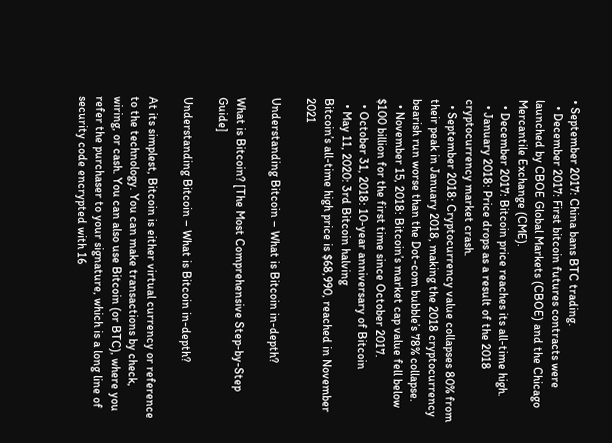• September 2017: China bans BTC trading.
  • December 2017: First bitcoin futures contracts were launched by CBOE Global Markets (CBOE) and the Chicago Mercantile Exchange (CME).
  • December 2017: Bitcoin price reaches its all-time high.
  • January 2018: Price drops as a result of the 2018 cryptocurrency market crash.
  • September 2018: Cryptocurrency value collapses 80% from their peak in January 2018, making the 2018 cryptocurrency bearish run worse than the Dot-com bubble’s 78% collapse.
  • November 15, 2018: Bitcoin’s market cap value fell below $100 billion for the first time since October 2017.
  • October 31, 2018: 10-year anniversary of Bitcoin
  • May 11, 2020: 3rd Bitcoin halving
Bitcoin’s all-time high price is $68,990, reached in November 2021

Understanding Bitcoin – What is Bitcoin in-depth?

What is Bitcoin? [The Most Comprehensive Step-by-Step Guide]

Understanding Bitcoin – What is Bitcoin in-depth?

At its simplest, Bitcoin is either virtual currency or reference to the technology. You can make transactions by check, wiring, or cash. You can also use Bitcoin (or BTC), where you refer the purchaser to your signature, which is a long line of security code encrypted with 16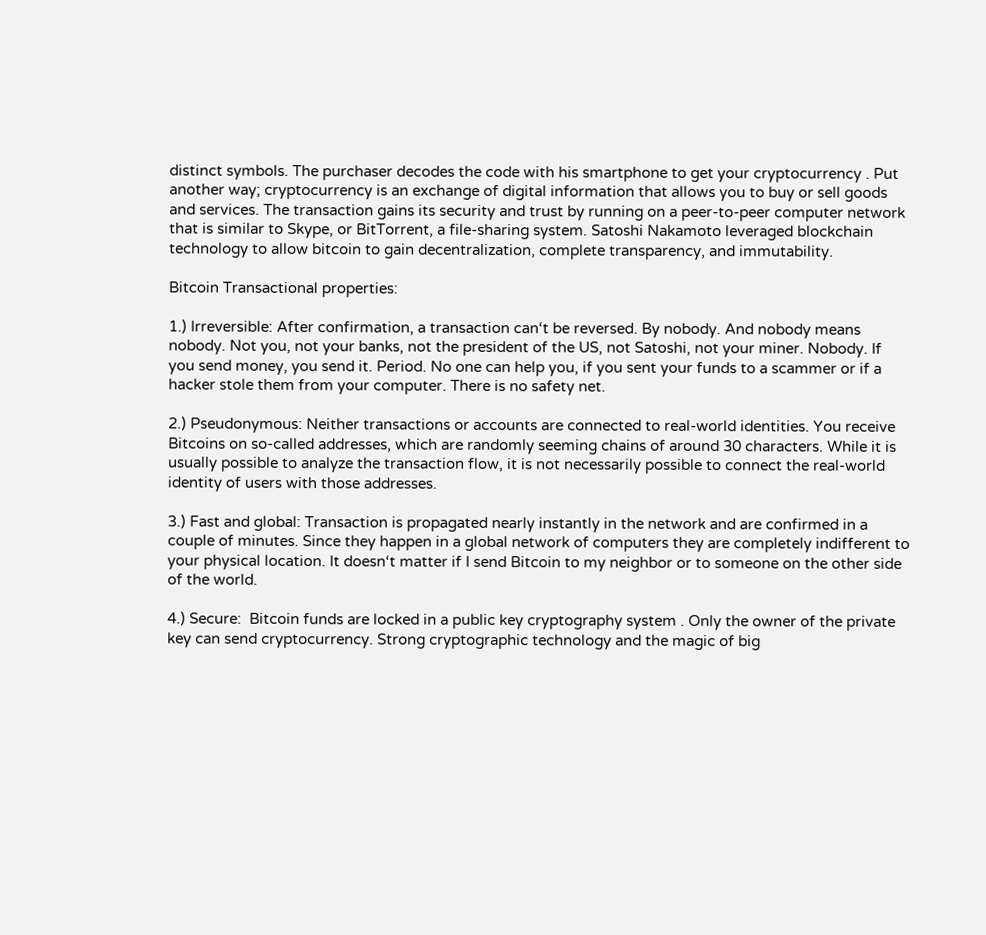distinct symbols. The purchaser decodes the code with his smartphone to get your cryptocurrency . Put another way; cryptocurrency is an exchange of digital information that allows you to buy or sell goods and services. The transaction gains its security and trust by running on a peer-to-peer computer network that is similar to Skype, or BitTorrent, a file-sharing system. Satoshi Nakamoto leveraged blockchain technology to allow bitcoin to gain decentralization, complete transparency, and immutability.

Bitcoin Transactional properties:

1.) Irreversible: After confirmation, a transaction can‘t be reversed. By nobody. And nobody means nobody. Not you, not your banks, not the president of the US, not Satoshi, not your miner. Nobody. If you send money, you send it. Period. No one can help you, if you sent your funds to a scammer or if a hacker stole them from your computer. There is no safety net.

2.) Pseudonymous: Neither transactions or accounts are connected to real-world identities. You receive Bitcoins on so-called addresses, which are randomly seeming chains of around 30 characters. While it is usually possible to analyze the transaction flow, it is not necessarily possible to connect the real-world identity of users with those addresses.

3.) Fast and global: Transaction is propagated nearly instantly in the network and are confirmed in a couple of minutes. Since they happen in a global network of computers they are completely indifferent to your physical location. It doesn‘t matter if I send Bitcoin to my neighbor or to someone on the other side of the world.

4.) Secure:  Bitcoin funds are locked in a public key cryptography system . Only the owner of the private key can send cryptocurrency. Strong cryptographic technology and the magic of big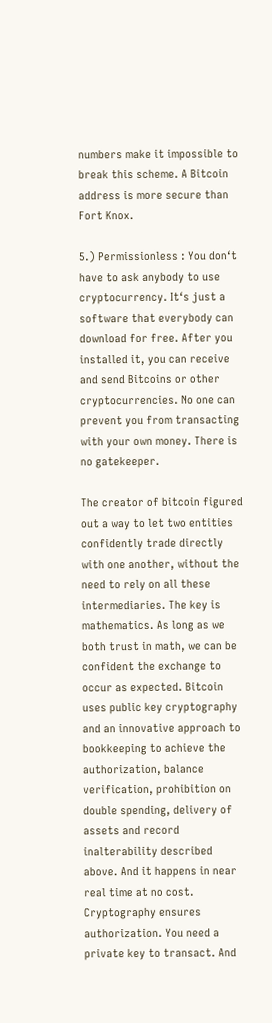numbers make it impossible to break this scheme. A Bitcoin address is more secure than Fort Knox.

5.) Permissionless : You don‘t have to ask anybody to use cryptocurrency. It‘s just a software that everybody can download for free. After you installed it, you can receive and send Bitcoins or other cryptocurrencies. No one can prevent you from transacting with your own money. There is no gatekeeper.

The creator of bitcoin figured out a way to let two entities confidently trade directly with one another, without the need to rely on all these intermediaries. The key is mathematics. As long as we both trust in math, we can be confident the exchange to occur as expected. Bitcoin uses public key cryptography and an innovative approach to bookkeeping to achieve the authorization, balance verification, prohibition on double spending, delivery of assets and record inalterability described above. And it happens in near real time at no cost. Cryptography ensures authorization. You need a private key to transact. And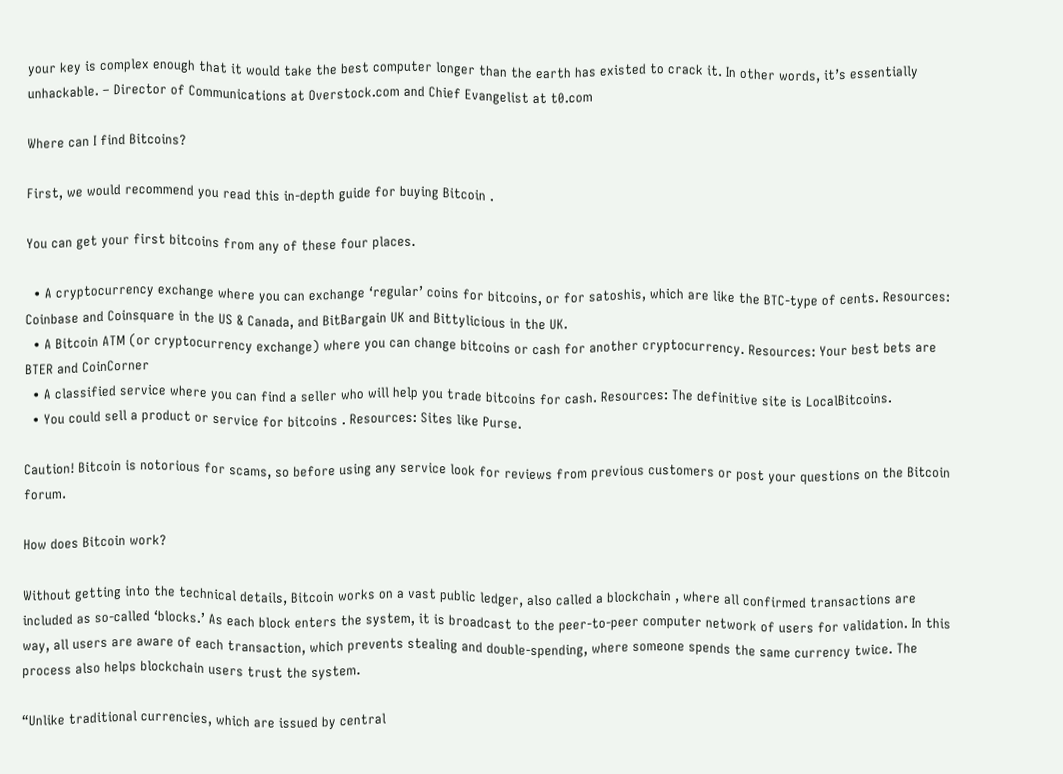your key is complex enough that it would take the best computer longer than the earth has existed to crack it. In other words, it’s essentially unhackable. – Director of Communications at Overstock.com and Chief Evangelist at t0.com

Where can I find Bitcoins?

First, we would recommend you read this in-depth guide for buying Bitcoin .

You can get your first bitcoins from any of these four places.

  • A cryptocurrency exchange where you can exchange ‘regular’ coins for bitcoins, or for satoshis, which are like the BTC-type of cents. Resources:  Coinbase and Coinsquare in the US & Canada, and BitBargain UK and Bittylicious in the UK.
  • A Bitcoin ATM (or cryptocurrency exchange) where you can change bitcoins or cash for another cryptocurrency. Resources: Your best bets are BTER and CoinCorner
  • A classified service where you can find a seller who will help you trade bitcoins for cash. Resources: The definitive site is LocalBitcoins.
  • You could sell a product or service for bitcoins . Resources: Sites like Purse.

Caution! Bitcoin is notorious for scams, so before using any service look for reviews from previous customers or post your questions on the Bitcoin forum.

How does Bitcoin work?

Without getting into the technical details, Bitcoin works on a vast public ledger, also called a blockchain , where all confirmed transactions are included as so-called ‘blocks.’ As each block enters the system, it is broadcast to the peer-to-peer computer network of users for validation. In this way, all users are aware of each transaction, which prevents stealing and double-spending, where someone spends the same currency twice. The process also helps blockchain users trust the system.

“Unlike traditional currencies, which are issued by central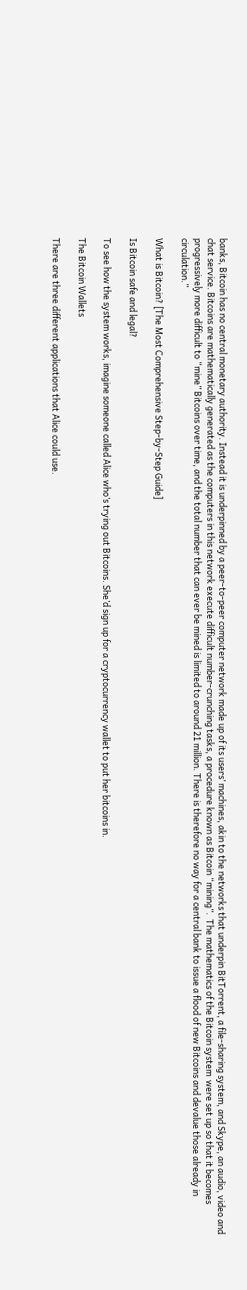banks, Bitcoin has no central monetary authority. Instead it is underpinned by a peer-to-peer computer network made up of its users’ machines, akin to the networks that underpin BitTorrent, a file-sharing system, and Skype, an audio, video and chat service. Bitcoins are mathematically generated as the computers in this network execute difficult number-crunching tasks, a procedure known as Bitcoin “mining”.  The mathematics of the Bitcoin system  were set up so that it becomes progressively more difficult to “mine” Bitcoins over time, and the total number that can ever be mined is limited to around 21 million. There is therefore no way for a central bank to issue a flood of new Bitcoins and devalue those already in circulation.”

What is Bitcoin? [The Most Comprehensive Step-by-Step Guide]

Is Bitcoin safe and legal?

To see how the system works, imagine someone called Alice who’s trying out Bitcoins. She’d sign up for a cryptocurrency wallet to put her bitcoins in.

The Bitcoin Wallets

There are three different applications that Alice could use.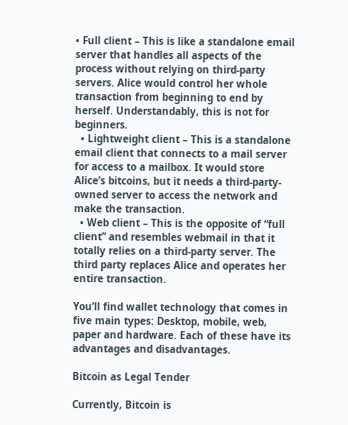• Full client – This is like a standalone email server that handles all aspects of the process without relying on third-party servers. Alice would control her whole transaction from beginning to end by herself. Understandably, this is not for beginners.
  • Lightweight client – This is a standalone email client that connects to a mail server for access to a mailbox. It would store Alice’s bitcoins, but it needs a third-party-owned server to access the network and make the transaction.
  • Web client – This is the opposite of “full client” and resembles webmail in that it totally relies on a third-party server. The third party replaces Alice and operates her entire transaction.

You’ll find wallet technology that comes in five main types: Desktop, mobile, web, paper and hardware. Each of these have its advantages and disadvantages.

Bitcoin as Legal Tender

Currently, Bitcoin is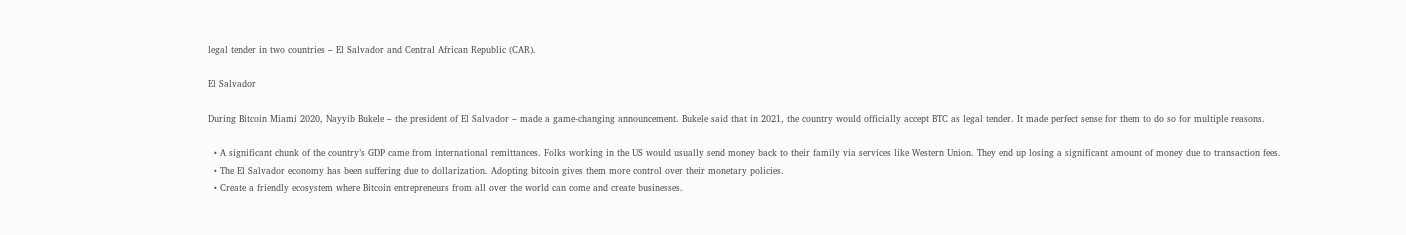legal tender in two countries – El Salvador and Central African Republic (CAR).

El Salvador

During Bitcoin Miami 2020, Nayyib Bukele – the president of El Salvador – made a game-changing announcement. Bukele said that in 2021, the country would officially accept BTC as legal tender. It made perfect sense for them to do so for multiple reasons.

  • A significant chunk of the country’s GDP came from international remittances. Folks working in the US would usually send money back to their family via services like Western Union. They end up losing a significant amount of money due to transaction fees.
  • The El Salvador economy has been suffering due to dollarization. Adopting bitcoin gives them more control over their monetary policies.
  • Create a friendly ecosystem where Bitcoin entrepreneurs from all over the world can come and create businesses.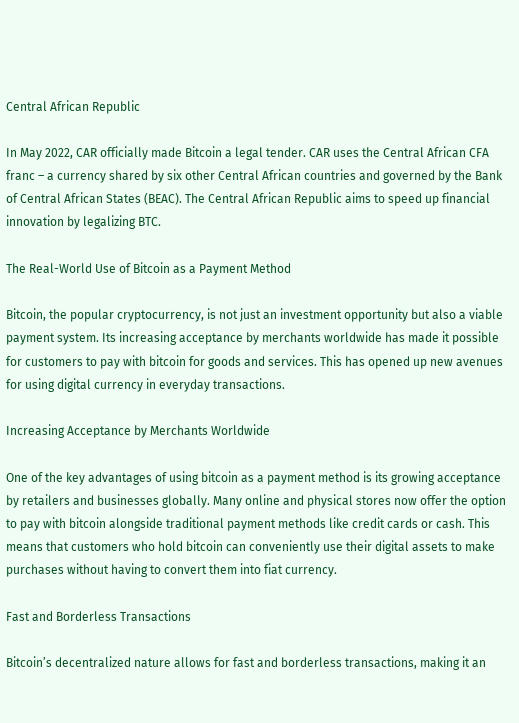Central African Republic

In May 2022, CAR officially made Bitcoin a legal tender. CAR uses the Central African CFA franc – a currency shared by six other Central African countries and governed by the Bank of Central African States (BEAC). The Central African Republic aims to speed up financial innovation by legalizing BTC.

The Real-World Use of Bitcoin as a Payment Method

Bitcoin, the popular cryptocurrency, is not just an investment opportunity but also a viable payment system. Its increasing acceptance by merchants worldwide has made it possible for customers to pay with bitcoin for goods and services. This has opened up new avenues for using digital currency in everyday transactions.

Increasing Acceptance by Merchants Worldwide

One of the key advantages of using bitcoin as a payment method is its growing acceptance by retailers and businesses globally. Many online and physical stores now offer the option to pay with bitcoin alongside traditional payment methods like credit cards or cash. This means that customers who hold bitcoin can conveniently use their digital assets to make purchases without having to convert them into fiat currency.

Fast and Borderless Transactions

Bitcoin’s decentralized nature allows for fast and borderless transactions, making it an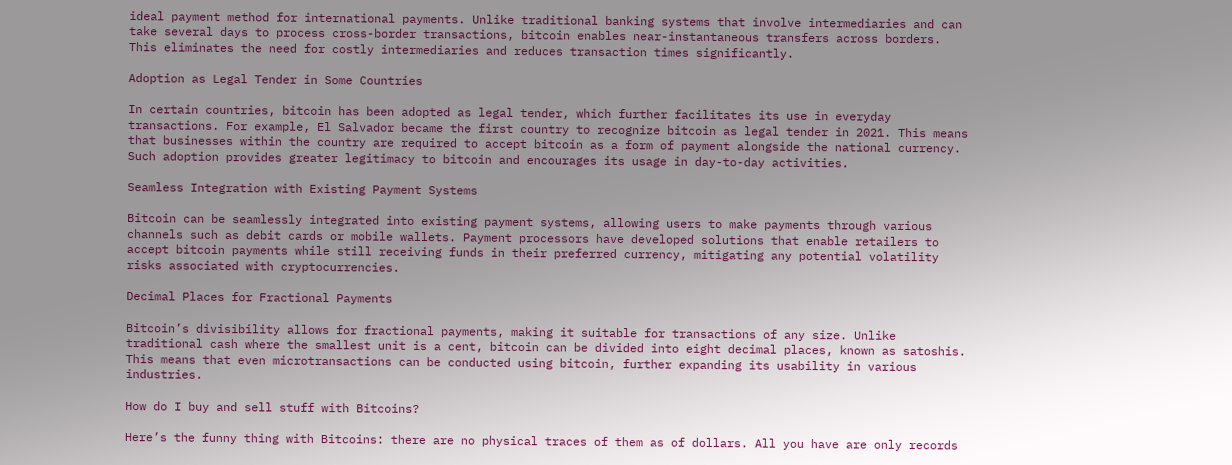ideal payment method for international payments. Unlike traditional banking systems that involve intermediaries and can take several days to process cross-border transactions, bitcoin enables near-instantaneous transfers across borders. This eliminates the need for costly intermediaries and reduces transaction times significantly.

Adoption as Legal Tender in Some Countries

In certain countries, bitcoin has been adopted as legal tender, which further facilitates its use in everyday transactions. For example, El Salvador became the first country to recognize bitcoin as legal tender in 2021. This means that businesses within the country are required to accept bitcoin as a form of payment alongside the national currency. Such adoption provides greater legitimacy to bitcoin and encourages its usage in day-to-day activities.

Seamless Integration with Existing Payment Systems

Bitcoin can be seamlessly integrated into existing payment systems, allowing users to make payments through various channels such as debit cards or mobile wallets. Payment processors have developed solutions that enable retailers to accept bitcoin payments while still receiving funds in their preferred currency, mitigating any potential volatility risks associated with cryptocurrencies.

Decimal Places for Fractional Payments

Bitcoin’s divisibility allows for fractional payments, making it suitable for transactions of any size. Unlike traditional cash where the smallest unit is a cent, bitcoin can be divided into eight decimal places, known as satoshis. This means that even microtransactions can be conducted using bitcoin, further expanding its usability in various industries.

How do I buy and sell stuff with Bitcoins?

Here’s the funny thing with Bitcoins: there are no physical traces of them as of dollars. All you have are only records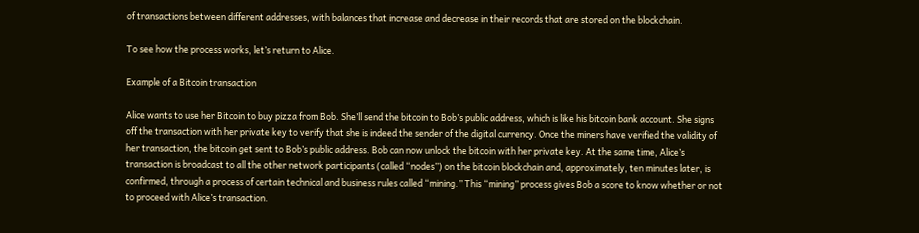of transactions between different addresses, with balances that increase and decrease in their records that are stored on the blockchain.

To see how the process works, let’s return to Alice.

Example of a Bitcoin transaction

Alice wants to use her Bitcoin to buy pizza from Bob. She’ll send the bitcoin to Bob’s public address, which is like his bitcoin bank account. She signs off the transaction with her private key to verify that she is indeed the sender of the digital currency. Once the miners have verified the validity of her transaction, the bitcoin get sent to Bob’s public address. Bob can now unlock the bitcoin with her private key. At the same time, Alice’s transaction is broadcast to all the other network participants (called “nodes”) on the bitcoin blockchain and, approximately, ten minutes later, is confirmed, through a process of certain technical and business rules called “mining.” This “mining” process gives Bob a score to know whether or not to proceed with Alice’s transaction.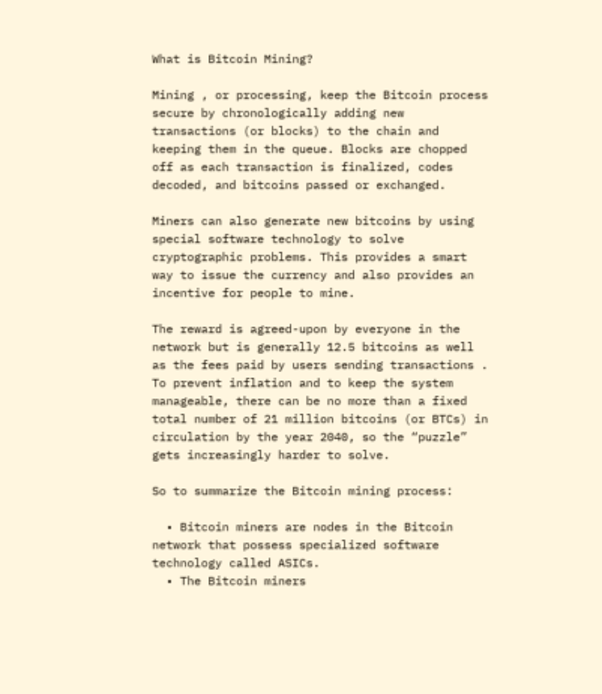What is Bitcoin Mining?

Mining , or processing, keep the Bitcoin process secure by chronologically adding new transactions (or blocks) to the chain and keeping them in the queue. Blocks are chopped off as each transaction is finalized, codes decoded, and bitcoins passed or exchanged.

Miners can also generate new bitcoins by using special software technology to solve cryptographic problems. This provides a smart way to issue the currency and also provides an incentive for people to mine.

The reward is agreed-upon by everyone in the network but is generally 12.5 bitcoins as well as the fees paid by users sending transactions . To prevent inflation and to keep the system manageable, there can be no more than a fixed total number of 21 million bitcoins (or BTCs) in circulation by the year 2040, so the “puzzle” gets increasingly harder to solve.

So to summarize the Bitcoin mining process:

  • Bitcoin miners are nodes in the Bitcoin network that possess specialized software technology called ASICs.
  • The Bitcoin miners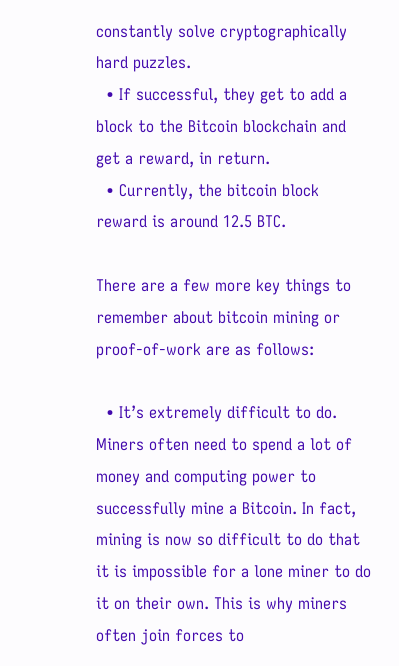constantly solve cryptographically hard puzzles.
  • If successful, they get to add a block to the Bitcoin blockchain and get a reward, in return.
  • Currently, the bitcoin block reward is around 12.5 BTC.

There are a few more key things to remember about bitcoin mining or proof-of-work are as follows:

  • It’s extremely difficult to do. Miners often need to spend a lot of money and computing power to successfully mine a Bitcoin. In fact, mining is now so difficult to do that it is impossible for a lone miner to do it on their own. This is why miners often join forces to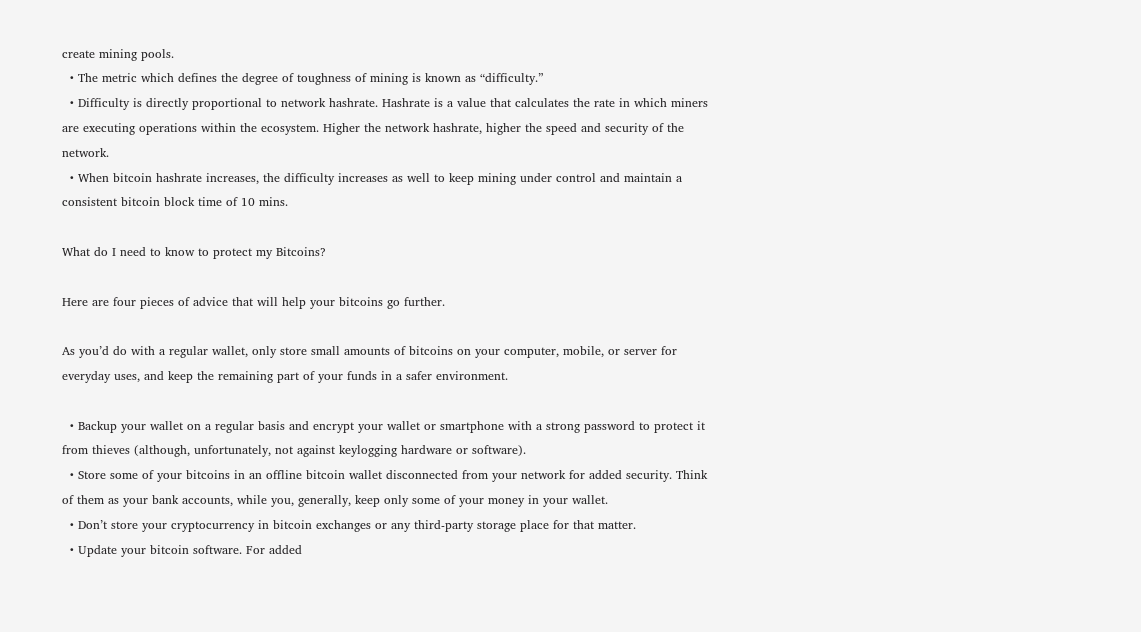create mining pools.
  • The metric which defines the degree of toughness of mining is known as “difficulty.”
  • Difficulty is directly proportional to network hashrate. Hashrate is a value that calculates the rate in which miners are executing operations within the ecosystem. Higher the network hashrate, higher the speed and security of the network.
  • When bitcoin hashrate increases, the difficulty increases as well to keep mining under control and maintain a consistent bitcoin block time of 10 mins.

What do I need to know to protect my Bitcoins?

Here are four pieces of advice that will help your bitcoins go further.

As you’d do with a regular wallet, only store small amounts of bitcoins on your computer, mobile, or server for everyday uses, and keep the remaining part of your funds in a safer environment.

  • Backup your wallet on a regular basis and encrypt your wallet or smartphone with a strong password to protect it from thieves (although, unfortunately, not against keylogging hardware or software).
  • Store some of your bitcoins in an offline bitcoin wallet disconnected from your network for added security. Think of them as your bank accounts, while you, generally, keep only some of your money in your wallet.
  • Don’t store your cryptocurrency in bitcoin exchanges or any third-party storage place for that matter.
  • Update your bitcoin software. For added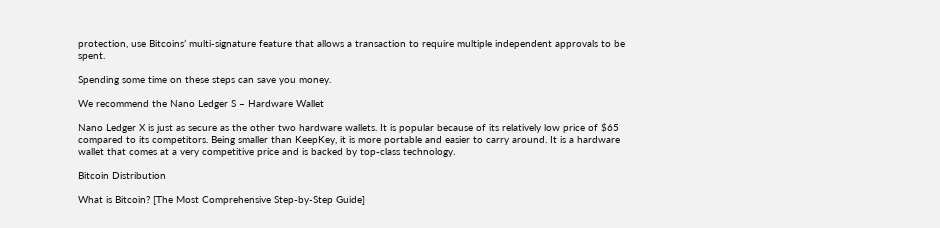protection, use Bitcoins’ multi-signature feature that allows a transaction to require multiple independent approvals to be spent.

Spending some time on these steps can save you money.

We recommend the Nano Ledger S – Hardware Wallet

Nano Ledger X is just as secure as the other two hardware wallets. It is popular because of its relatively low price of $65 compared to its competitors. Being smaller than KeepKey, it is more portable and easier to carry around. It is a hardware wallet that comes at a very competitive price and is backed by top-class technology.

Bitcoin Distribution

What is Bitcoin? [The Most Comprehensive Step-by-Step Guide]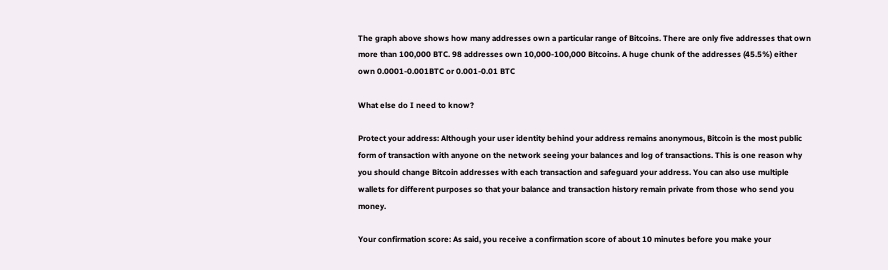The graph above shows how many addresses own a particular range of Bitcoins. There are only five addresses that own more than 100,000 BTC. 98 addresses own 10,000-100,000 Bitcoins. A huge chunk of the addresses (45.5%) either own 0.0001-0.001BTC or 0.001-0.01 BTC

What else do I need to know?

Protect your address: Although your user identity behind your address remains anonymous, Bitcoin is the most public form of transaction with anyone on the network seeing your balances and log of transactions. This is one reason why you should change Bitcoin addresses with each transaction and safeguard your address. You can also use multiple wallets for different purposes so that your balance and transaction history remain private from those who send you money.

Your confirmation score: As said, you receive a confirmation score of about 10 minutes before you make your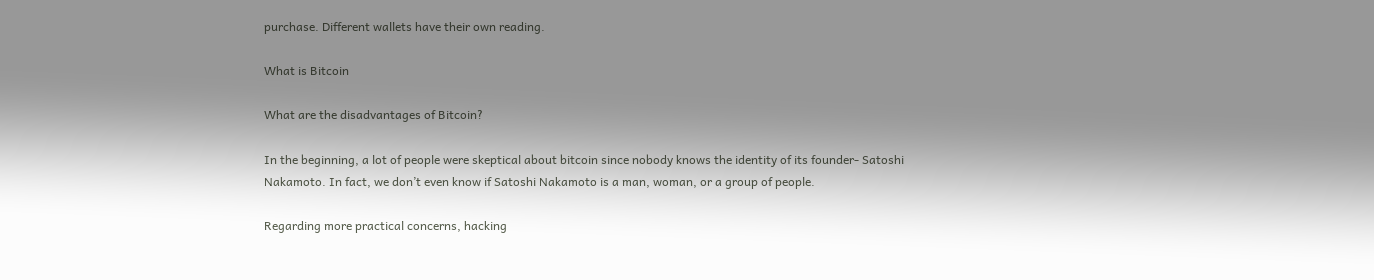purchase. Different wallets have their own reading.

What is Bitcoin

What are the disadvantages of Bitcoin?

In the beginning, a lot of people were skeptical about bitcoin since nobody knows the identity of its founder- Satoshi Nakamoto. In fact, we don’t even know if Satoshi Nakamoto is a man, woman, or a group of people.

Regarding more practical concerns, hacking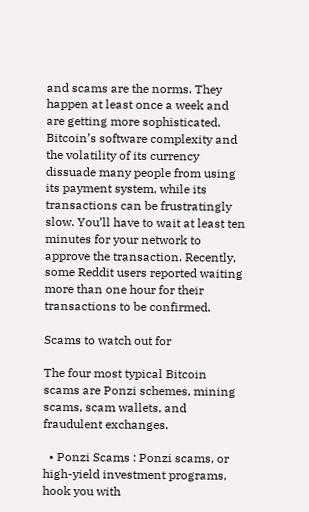and scams are the norms. They happen at least once a week and are getting more sophisticated. Bitcoin’s software complexity and the volatility of its currency dissuade many people from using its payment system, while its transactions can be frustratingly slow. You’ll have to wait at least ten minutes for your network to approve the transaction. Recently, some Reddit users reported waiting more than one hour for their transactions to be confirmed.

Scams to watch out for

The four most typical Bitcoin scams are Ponzi schemes, mining scams, scam wallets, and fraudulent exchanges.

  • Ponzi Scams : Ponzi scams, or high-yield investment programs, hook you with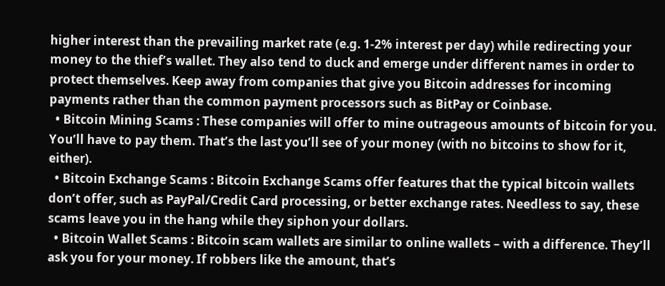higher interest than the prevailing market rate (e.g. 1-2% interest per day) while redirecting your money to the thief’s wallet. They also tend to duck and emerge under different names in order to protect themselves. Keep away from companies that give you Bitcoin addresses for incoming payments rather than the common payment processors such as BitPay or Coinbase.
  • Bitcoin Mining Scams : These companies will offer to mine outrageous amounts of bitcoin for you. You’ll have to pay them. That’s the last you’ll see of your money (with no bitcoins to show for it, either).
  • Bitcoin Exchange Scams : Bitcoin Exchange Scams offer features that the typical bitcoin wallets don’t offer, such as PayPal/Credit Card processing, or better exchange rates. Needless to say, these scams leave you in the hang while they siphon your dollars.
  • Bitcoin Wallet Scams : Bitcoin scam wallets are similar to online wallets – with a difference. They’ll ask you for your money. If robbers like the amount, that’s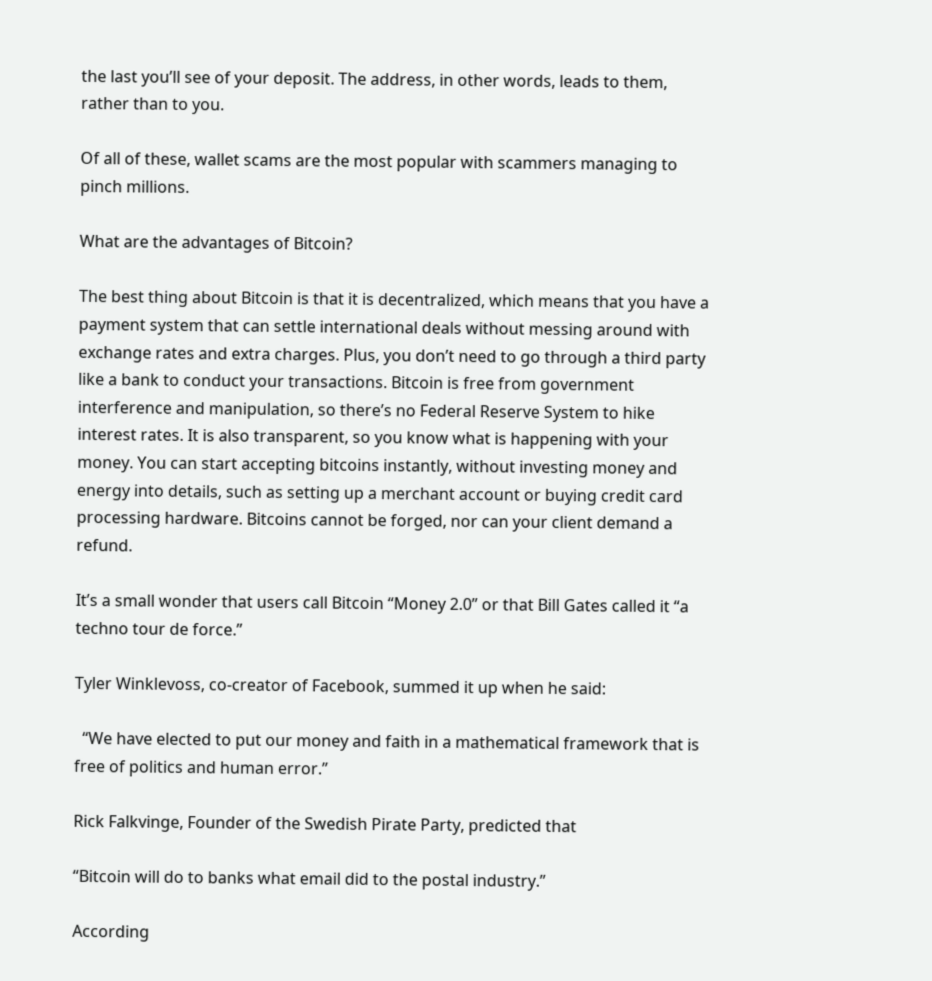the last you’ll see of your deposit. The address, in other words, leads to them, rather than to you.

Of all of these, wallet scams are the most popular with scammers managing to pinch millions.

What are the advantages of Bitcoin?

The best thing about Bitcoin is that it is decentralized, which means that you have a payment system that can settle international deals without messing around with exchange rates and extra charges. Plus, you don’t need to go through a third party like a bank to conduct your transactions. Bitcoin is free from government interference and manipulation, so there’s no Federal Reserve System to hike interest rates. It is also transparent, so you know what is happening with your money. You can start accepting bitcoins instantly, without investing money and energy into details, such as setting up a merchant account or buying credit card processing hardware. Bitcoins cannot be forged, nor can your client demand a refund.

It’s a small wonder that users call Bitcoin “Money 2.0” or that Bill Gates called it “a techno tour de force.”

Tyler Winklevoss, co-creator of Facebook, summed it up when he said:

  “We have elected to put our money and faith in a mathematical framework that is free of politics and human error.”

Rick Falkvinge, Founder of the Swedish Pirate Party, predicted that

“Bitcoin will do to banks what email did to the postal industry.”

According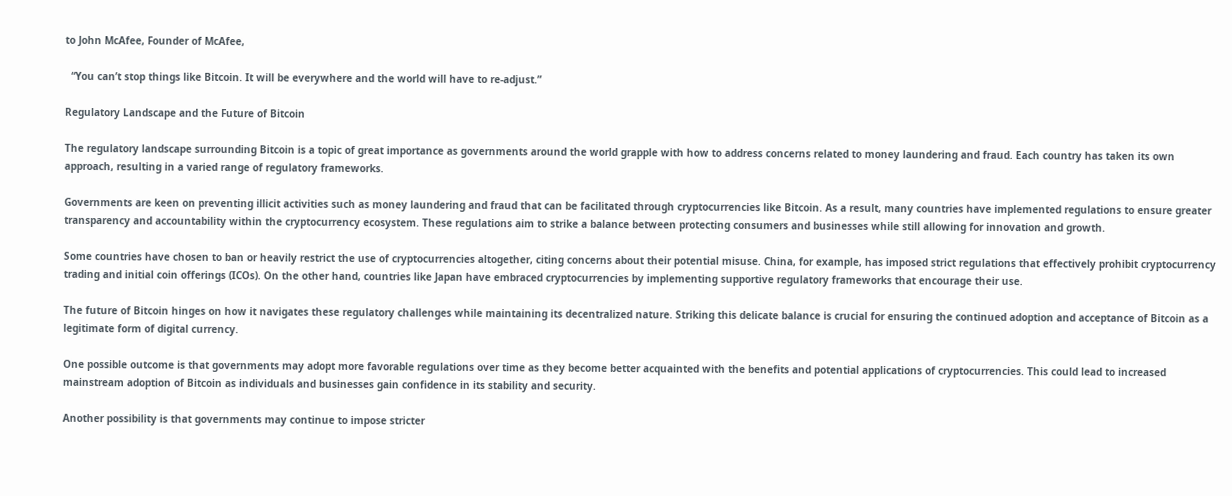to John McAfee, Founder of McAfee,

  “You can’t stop things like Bitcoin. It will be everywhere and the world will have to re-adjust.”

Regulatory Landscape and the Future of Bitcoin

The regulatory landscape surrounding Bitcoin is a topic of great importance as governments around the world grapple with how to address concerns related to money laundering and fraud. Each country has taken its own approach, resulting in a varied range of regulatory frameworks.

Governments are keen on preventing illicit activities such as money laundering and fraud that can be facilitated through cryptocurrencies like Bitcoin. As a result, many countries have implemented regulations to ensure greater transparency and accountability within the cryptocurrency ecosystem. These regulations aim to strike a balance between protecting consumers and businesses while still allowing for innovation and growth.

Some countries have chosen to ban or heavily restrict the use of cryptocurrencies altogether, citing concerns about their potential misuse. China, for example, has imposed strict regulations that effectively prohibit cryptocurrency trading and initial coin offerings (ICOs). On the other hand, countries like Japan have embraced cryptocurrencies by implementing supportive regulatory frameworks that encourage their use.

The future of Bitcoin hinges on how it navigates these regulatory challenges while maintaining its decentralized nature. Striking this delicate balance is crucial for ensuring the continued adoption and acceptance of Bitcoin as a legitimate form of digital currency.

One possible outcome is that governments may adopt more favorable regulations over time as they become better acquainted with the benefits and potential applications of cryptocurrencies. This could lead to increased mainstream adoption of Bitcoin as individuals and businesses gain confidence in its stability and security.

Another possibility is that governments may continue to impose stricter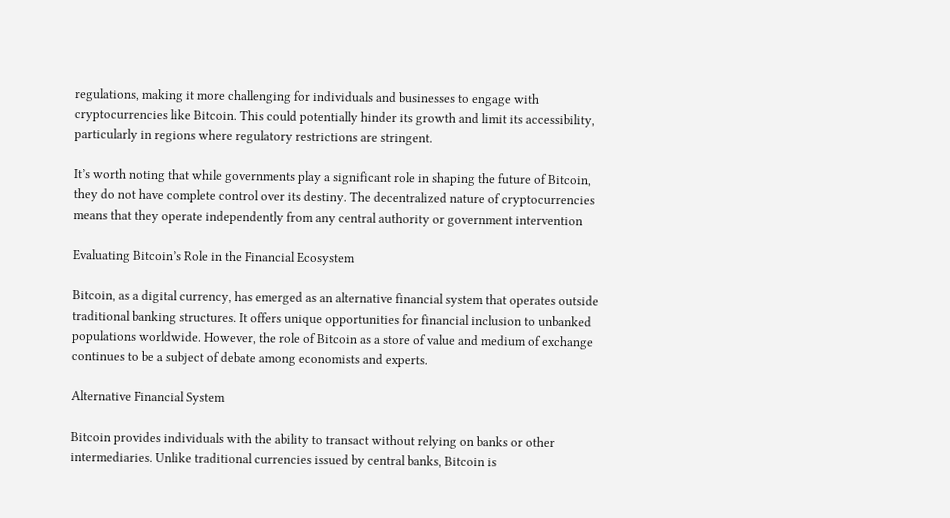regulations, making it more challenging for individuals and businesses to engage with cryptocurrencies like Bitcoin. This could potentially hinder its growth and limit its accessibility, particularly in regions where regulatory restrictions are stringent.

It’s worth noting that while governments play a significant role in shaping the future of Bitcoin, they do not have complete control over its destiny. The decentralized nature of cryptocurrencies means that they operate independently from any central authority or government intervention

Evaluating Bitcoin’s Role in the Financial Ecosystem

Bitcoin, as a digital currency, has emerged as an alternative financial system that operates outside traditional banking structures. It offers unique opportunities for financial inclusion to unbanked populations worldwide. However, the role of Bitcoin as a store of value and medium of exchange continues to be a subject of debate among economists and experts.

Alternative Financial System

Bitcoin provides individuals with the ability to transact without relying on banks or other intermediaries. Unlike traditional currencies issued by central banks, Bitcoin is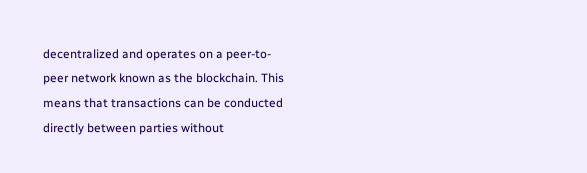decentralized and operates on a peer-to-peer network known as the blockchain. This means that transactions can be conducted directly between parties without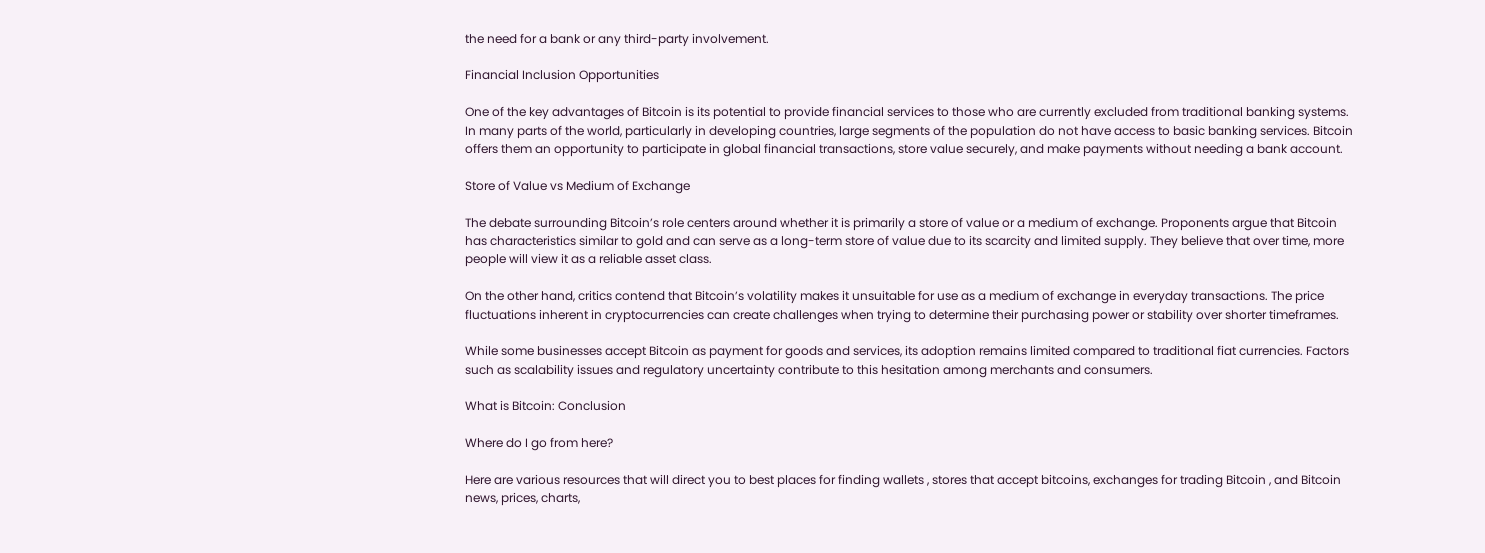the need for a bank or any third-party involvement.

Financial Inclusion Opportunities

One of the key advantages of Bitcoin is its potential to provide financial services to those who are currently excluded from traditional banking systems. In many parts of the world, particularly in developing countries, large segments of the population do not have access to basic banking services. Bitcoin offers them an opportunity to participate in global financial transactions, store value securely, and make payments without needing a bank account.

Store of Value vs Medium of Exchange

The debate surrounding Bitcoin’s role centers around whether it is primarily a store of value or a medium of exchange. Proponents argue that Bitcoin has characteristics similar to gold and can serve as a long-term store of value due to its scarcity and limited supply. They believe that over time, more people will view it as a reliable asset class.

On the other hand, critics contend that Bitcoin’s volatility makes it unsuitable for use as a medium of exchange in everyday transactions. The price fluctuations inherent in cryptocurrencies can create challenges when trying to determine their purchasing power or stability over shorter timeframes.

While some businesses accept Bitcoin as payment for goods and services, its adoption remains limited compared to traditional fiat currencies. Factors such as scalability issues and regulatory uncertainty contribute to this hesitation among merchants and consumers.

What is Bitcoin: Conclusion

Where do I go from here?

Here are various resources that will direct you to best places for finding wallets , stores that accept bitcoins, exchanges for trading Bitcoin , and Bitcoin news, prices, charts,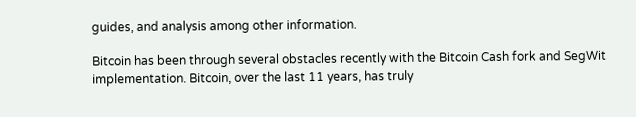guides, and analysis among other information.

Bitcoin has been through several obstacles recently with the Bitcoin Cash fork and SegWit implementation. Bitcoin, over the last 11 years, has truly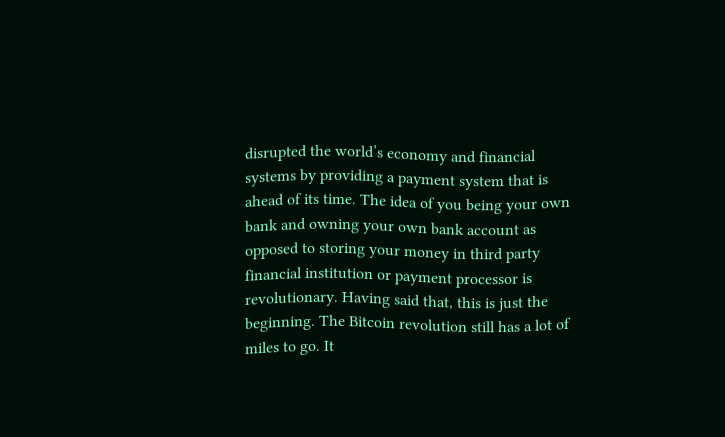disrupted the world’s economy and financial systems by providing a payment system that is ahead of its time. The idea of you being your own bank and owning your own bank account as opposed to storing your money in third party financial institution or payment processor is revolutionary. Having said that, this is just the beginning. The Bitcoin revolution still has a lot of miles to go. It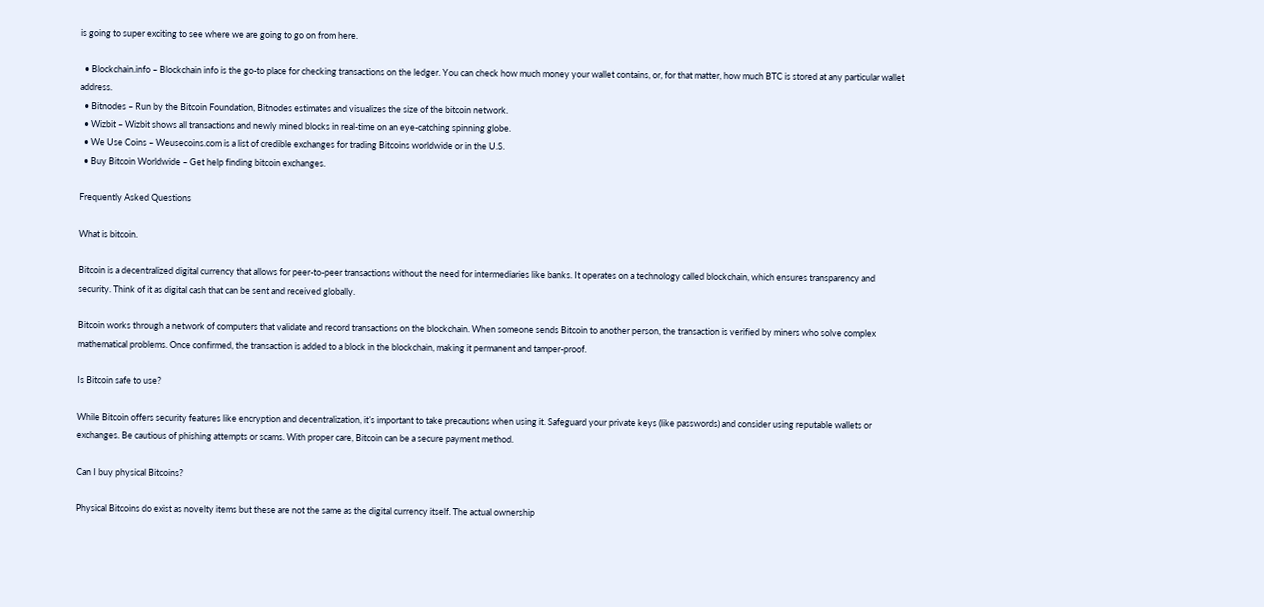is going to super exciting to see where we are going to go on from here.

  • Blockchain.info – Blockchain info is the go-to place for checking transactions on the ledger. You can check how much money your wallet contains, or, for that matter, how much BTC is stored at any particular wallet address.
  • Bitnodes – Run by the Bitcoin Foundation, Bitnodes estimates and visualizes the size of the bitcoin network.
  • Wizbit – Wizbit shows all transactions and newly mined blocks in real-time on an eye-catching spinning globe.
  • We Use Coins – Weusecoins.com is a list of credible exchanges for trading Bitcoins worldwide or in the U.S.
  • Buy Bitcoin Worldwide – Get help finding bitcoin exchanges.

Frequently Asked Questions

What is bitcoin.

Bitcoin is a decentralized digital currency that allows for peer-to-peer transactions without the need for intermediaries like banks. It operates on a technology called blockchain, which ensures transparency and security. Think of it as digital cash that can be sent and received globally.

Bitcoin works through a network of computers that validate and record transactions on the blockchain. When someone sends Bitcoin to another person, the transaction is verified by miners who solve complex mathematical problems. Once confirmed, the transaction is added to a block in the blockchain, making it permanent and tamper-proof.

Is Bitcoin safe to use?

While Bitcoin offers security features like encryption and decentralization, it’s important to take precautions when using it. Safeguard your private keys (like passwords) and consider using reputable wallets or exchanges. Be cautious of phishing attempts or scams. With proper care, Bitcoin can be a secure payment method.

Can I buy physical Bitcoins?

Physical Bitcoins do exist as novelty items but these are not the same as the digital currency itself. The actual ownership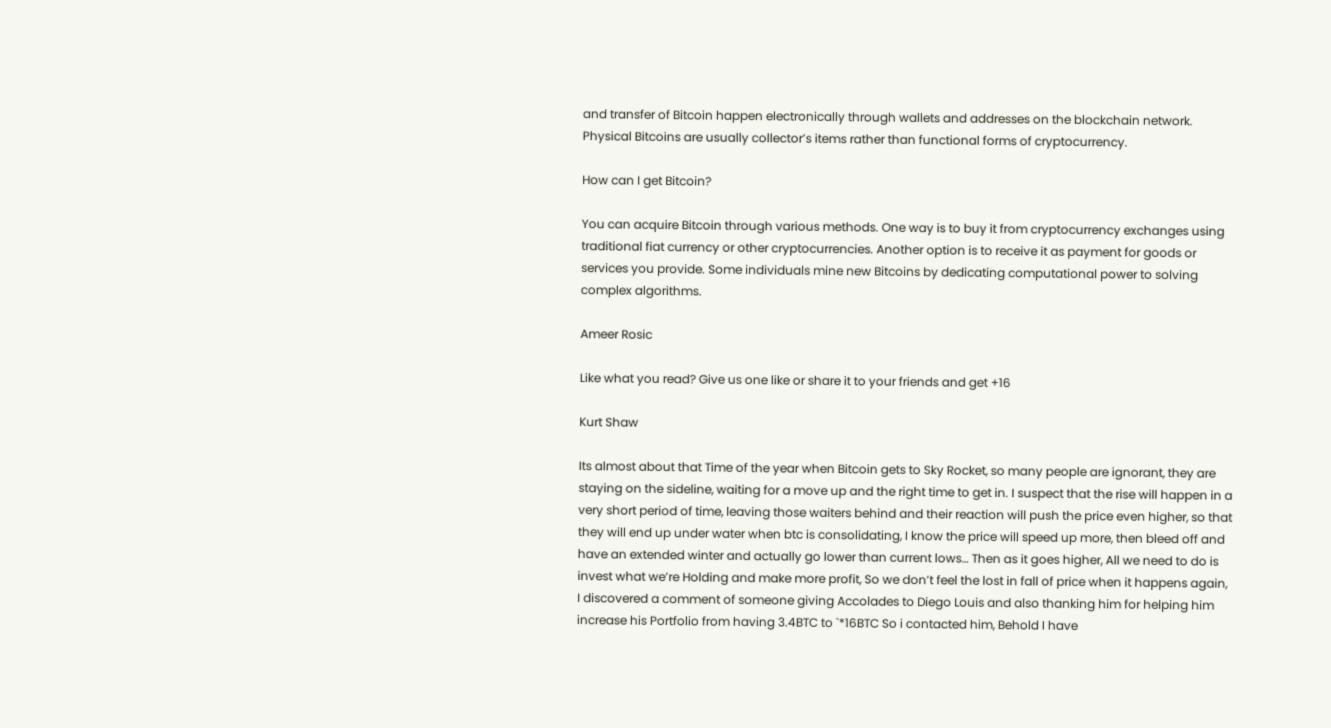and transfer of Bitcoin happen electronically through wallets and addresses on the blockchain network. Physical Bitcoins are usually collector’s items rather than functional forms of cryptocurrency.

How can I get Bitcoin?

You can acquire Bitcoin through various methods. One way is to buy it from cryptocurrency exchanges using traditional fiat currency or other cryptocurrencies. Another option is to receive it as payment for goods or services you provide. Some individuals mine new Bitcoins by dedicating computational power to solving complex algorithms.

Ameer Rosic

Like what you read? Give us one like or share it to your friends and get +16

Kurt Shaw

Its almost about that Time of the year when Bitcoin gets to Sky Rocket, so many people are ignorant, they are staying on the sideline, waiting for a move up and the right time to get in. I suspect that the rise will happen in a very short period of time, leaving those waiters behind and their reaction will push the price even higher, so that they will end up under water when btc is consolidating, I know the price will speed up more, then bleed off and have an extended winter and actually go lower than current lows… Then as it goes higher, All we need to do is invest what we’re Holding and make more profit, So we don’t feel the lost in fall of price when it happens again, I discovered a comment of someone giving Accolades to Diego Louis and also thanking him for helping him increase his Portfolio from having 3.4BTC to `*16BTC So i contacted him, Behold I have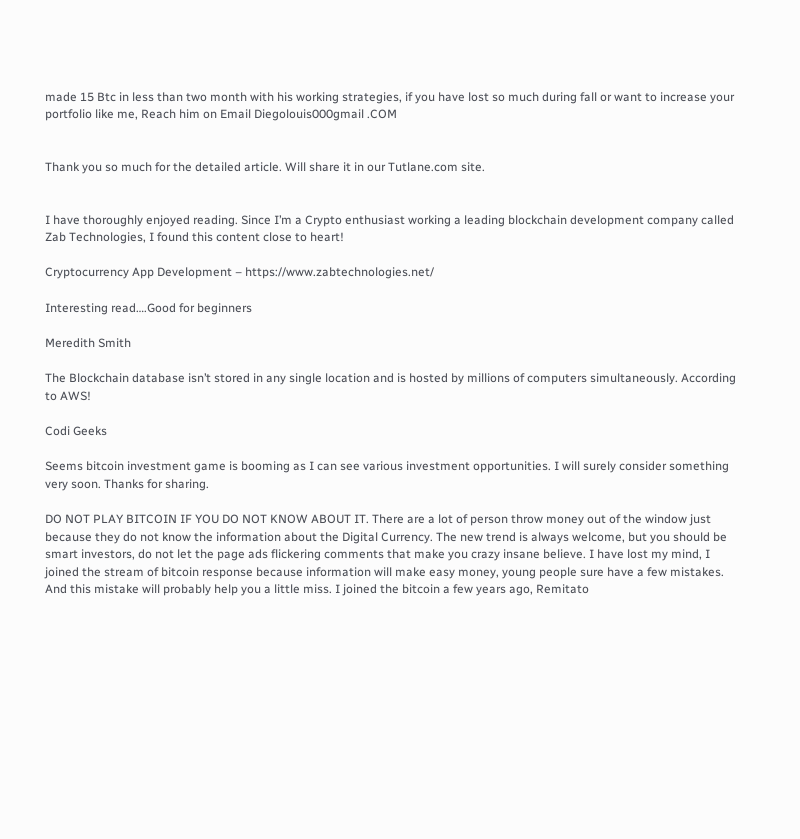made 15 Btc in less than two month with his working strategies, if you have lost so much during fall or want to increase your portfolio like me, Reach him on Email Diegolouis000gmail .COM


Thank you so much for the detailed article. Will share it in our Tutlane.com site.


I have thoroughly enjoyed reading. Since I’m a Crypto enthusiast working a leading blockchain development company called Zab Technologies, I found this content close to heart!

Cryptocurrency App Development – https://www.zabtechnologies.net/

Interesting read….Good for beginners

Meredith Smith

The Blockchain database isn’t stored in any single location and is hosted by millions of computers simultaneously. According to AWS!

Codi Geeks

Seems bitcoin investment game is booming as I can see various investment opportunities. I will surely consider something very soon. Thanks for sharing.

DO NOT PLAY BITCOIN IF YOU DO NOT KNOW ABOUT IT. There are a lot of person throw money out of the window just because they do not know the information about the Digital Currency. The new trend is always welcome, but you should be smart investors, do not let the page ads flickering comments that make you crazy insane believe. I have lost my mind, I joined the stream of bitcoin response because information will make easy money, young people sure have a few mistakes. And this mistake will probably help you a little miss. I joined the bitcoin a few years ago, Remitato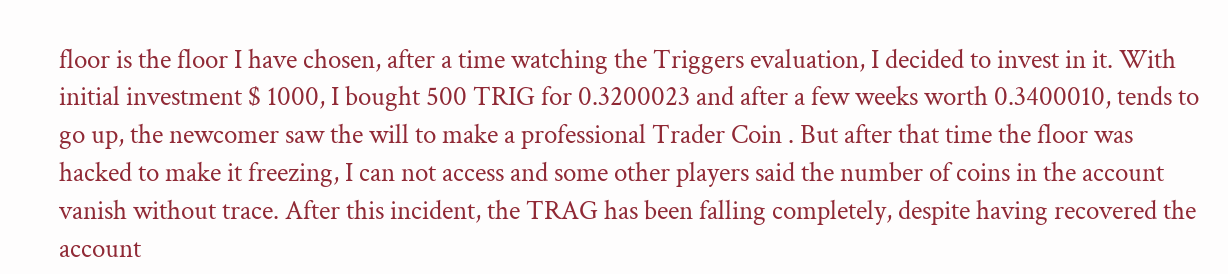floor is the floor I have chosen, after a time watching the Triggers evaluation, I decided to invest in it. With initial investment $ 1000, I bought 500 TRIG for 0.3200023 and after a few weeks worth 0.3400010, tends to go up, the newcomer saw the will to make a professional Trader Coin . But after that time the floor was hacked to make it freezing, I can not access and some other players said the number of coins in the account vanish without trace. After this incident, the TRAG has been falling completely, despite having recovered the account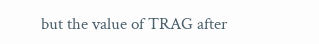but the value of TRAG after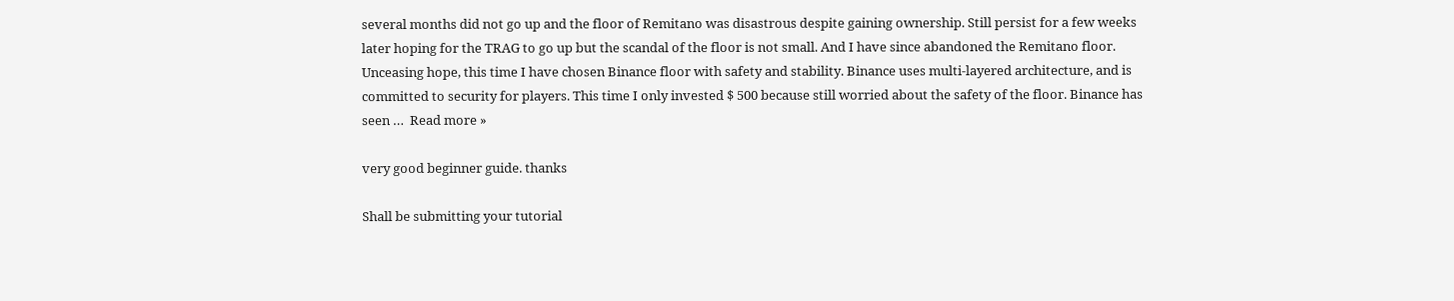several months did not go up and the floor of Remitano was disastrous despite gaining ownership. Still persist for a few weeks later hoping for the TRAG to go up but the scandal of the floor is not small. And I have since abandoned the Remitano floor. Unceasing hope, this time I have chosen Binance floor with safety and stability. Binance uses multi-layered architecture, and is committed to security for players. This time I only invested $ 500 because still worried about the safety of the floor. Binance has seen …  Read more »

very good beginner guide. thanks

Shall be submitting your tutorial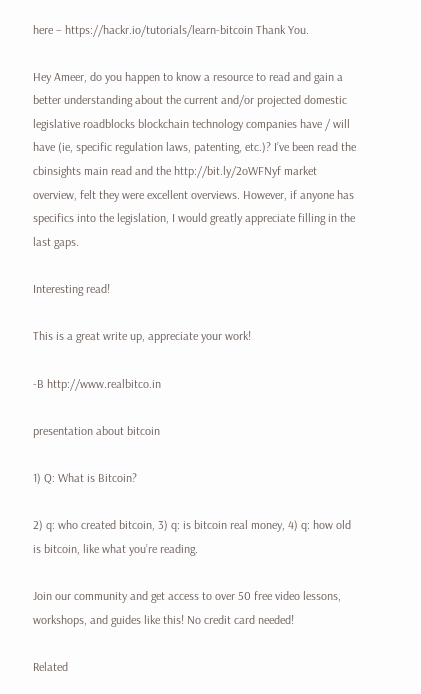here – https://hackr.io/tutorials/learn-bitcoin Thank You.

Hey Ameer, do you happen to know a resource to read and gain a better understanding about the current and/or projected domestic legislative roadblocks blockchain technology companies have / will have (ie, specific regulation laws, patenting, etc.)? I’ve been read the cbinsights main read and the http://bit.ly/2oWFNyf market overview, felt they were excellent overviews. However, if anyone has specifics into the legislation, I would greatly appreciate filling in the last gaps.

Interesting read!

This is a great write up, appreciate your work!

-B http://www.realbitco.in

presentation about bitcoin

1) Q: What is Bitcoin?

2) q: who created bitcoin, 3) q: is bitcoin real money, 4) q: how old is bitcoin, like what you’re reading.

Join our community and get access to over 50 free video lessons, workshops, and guides like this! No credit card needed!

Related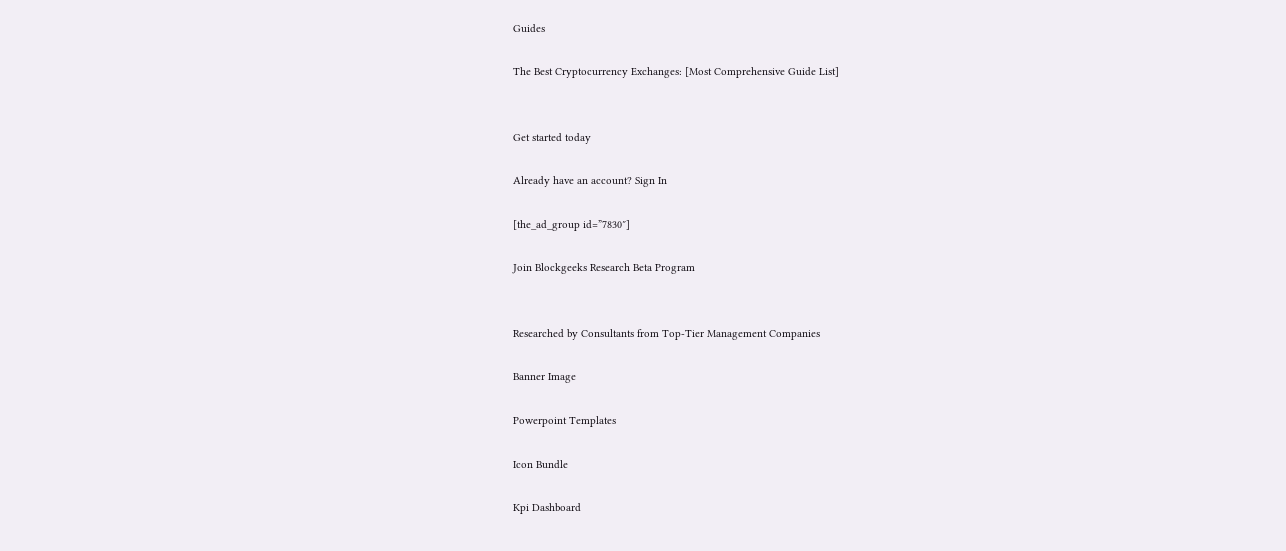Guides

The Best Cryptocurrency Exchanges: [Most Comprehensive Guide List]


Get started today

Already have an account? Sign In

[the_ad_group id=”7830″]

Join Blockgeeks Research Beta Program


Researched by Consultants from Top-Tier Management Companies

Banner Image

Powerpoint Templates

Icon Bundle

Kpi Dashboard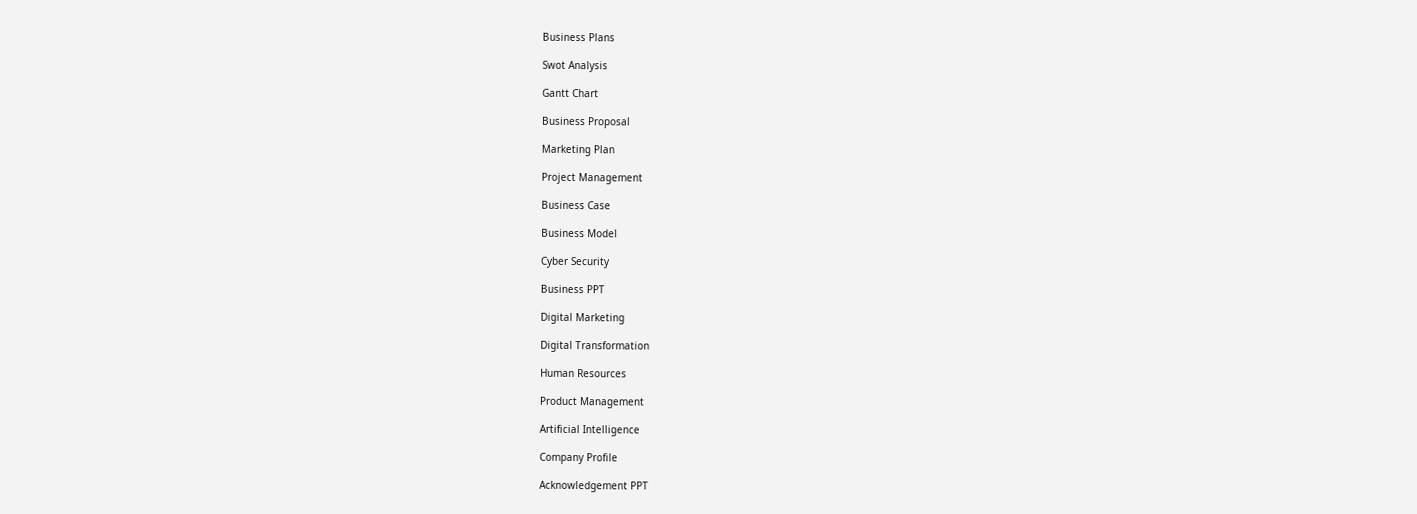Business Plans

Swot Analysis

Gantt Chart

Business Proposal

Marketing Plan

Project Management

Business Case

Business Model

Cyber Security

Business PPT

Digital Marketing

Digital Transformation

Human Resources

Product Management

Artificial Intelligence

Company Profile

Acknowledgement PPT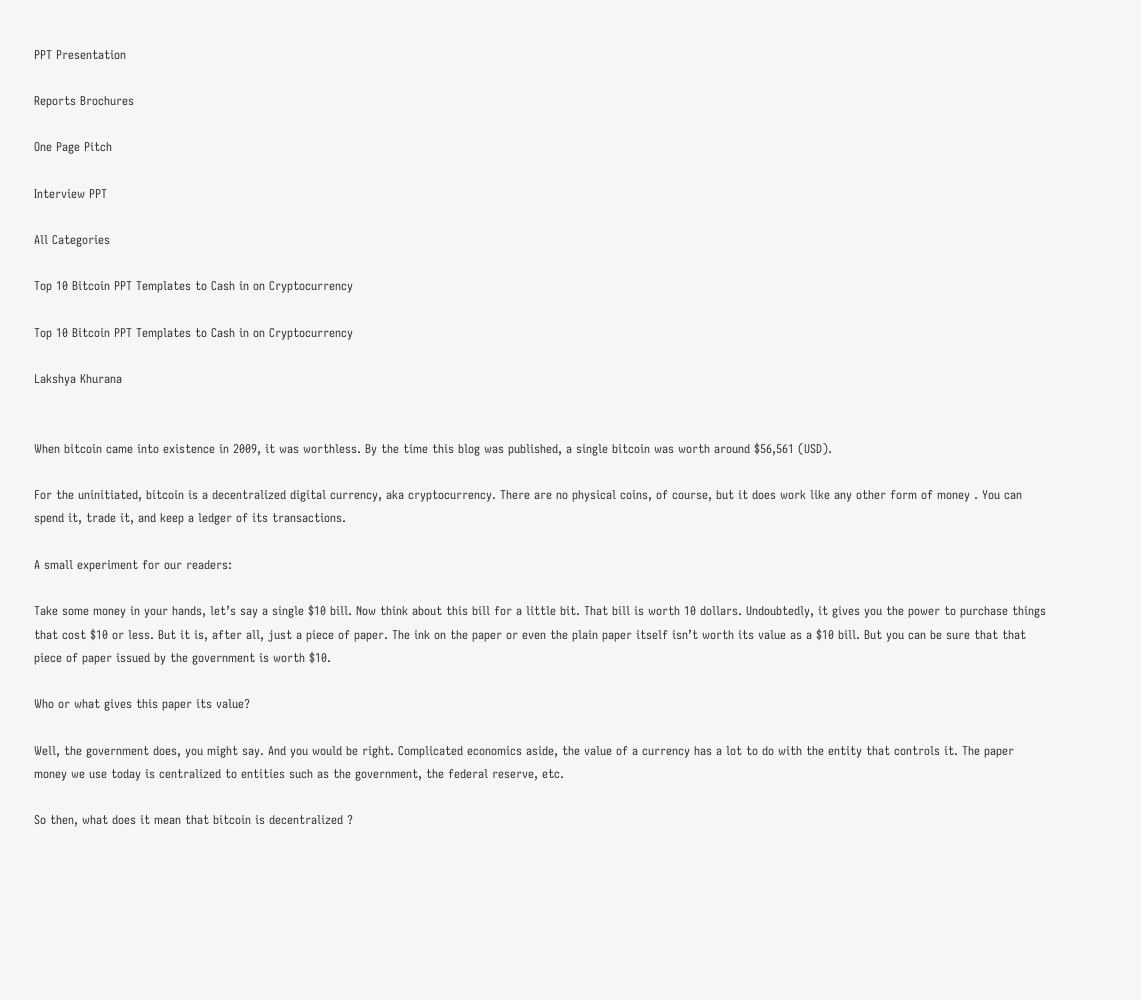PPT Presentation

Reports Brochures

One Page Pitch

Interview PPT

All Categories

Top 10 Bitcoin PPT Templates to Cash in on Cryptocurrency

Top 10 Bitcoin PPT Templates to Cash in on Cryptocurrency

Lakshya Khurana


When bitcoin came into existence in 2009, it was worthless. By the time this blog was published, a single bitcoin was worth around $56,561 (USD).

For the uninitiated, bitcoin is a decentralized digital currency, aka cryptocurrency. There are no physical coins, of course, but it does work like any other form of money . You can spend it, trade it, and keep a ledger of its transactions.

A small experiment for our readers:

Take some money in your hands, let’s say a single $10 bill. Now think about this bill for a little bit. That bill is worth 10 dollars. Undoubtedly, it gives you the power to purchase things that cost $10 or less. But it is, after all, just a piece of paper. The ink on the paper or even the plain paper itself isn’t worth its value as a $10 bill. But you can be sure that that piece of paper issued by the government is worth $10.

Who or what gives this paper its value?

Well, the government does, you might say. And you would be right. Complicated economics aside, the value of a currency has a lot to do with the entity that controls it. The paper money we use today is centralized to entities such as the government, the federal reserve, etc.

So then, what does it mean that bitcoin is decentralized ?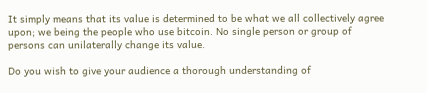It simply means that its value is determined to be what we all collectively agree upon; we being the people who use bitcoin. No single person or group of persons can unilaterally change its value.

Do you wish to give your audience a thorough understanding of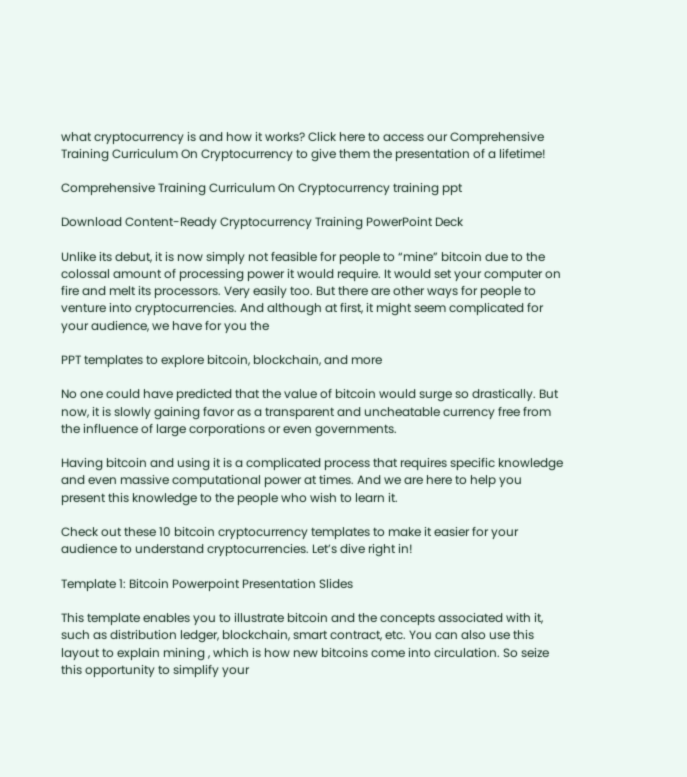what cryptocurrency is and how it works? Click here to access our Comprehensive Training Curriculum On Cryptocurrency to give them the presentation of a lifetime!

Comprehensive Training Curriculum On Cryptocurrency training ppt

Download Content-Ready Cryptocurrency Training PowerPoint Deck

Unlike its debut, it is now simply not feasible for people to “mine” bitcoin due to the colossal amount of processing power it would require. It would set your computer on fire and melt its processors. Very easily too. But there are other ways for people to venture into cryptocurrencies. And although at first, it might seem complicated for your audience, we have for you the

PPT templates to explore bitcoin, blockchain, and more

No one could have predicted that the value of bitcoin would surge so drastically. But now, it is slowly gaining favor as a transparent and uncheatable currency free from the influence of large corporations or even governments.

Having bitcoin and using it is a complicated process that requires specific knowledge and even massive computational power at times. And we are here to help you present this knowledge to the people who wish to learn it.

Check out these 10 bitcoin cryptocurrency templates to make it easier for your audience to understand cryptocurrencies. Let’s dive right in!

Template 1: Bitcoin Powerpoint Presentation Slides

This template enables you to illustrate bitcoin and the concepts associated with it, such as distribution ledger, blockchain, smart contract, etc. You can also use this layout to explain mining , which is how new bitcoins come into circulation. So seize this opportunity to simplify your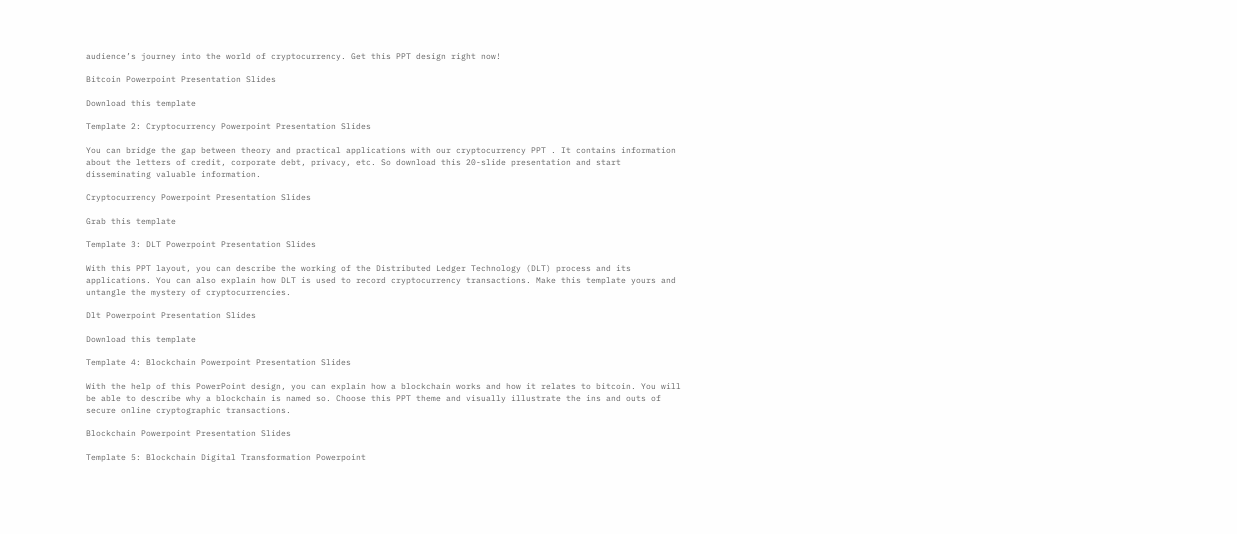audience’s journey into the world of cryptocurrency. Get this PPT design right now!

Bitcoin Powerpoint Presentation Slides

Download this template

Template 2: Cryptocurrency Powerpoint Presentation Slides

You can bridge the gap between theory and practical applications with our cryptocurrency PPT . It contains information about the letters of credit, corporate debt, privacy, etc. So download this 20-slide presentation and start disseminating valuable information.

Cryptocurrency Powerpoint Presentation Slides

Grab this template

Template 3: DLT Powerpoint Presentation Slides

With this PPT layout, you can describe the working of the Distributed Ledger Technology (DLT) process and its applications. You can also explain how DLT is used to record cryptocurrency transactions. Make this template yours and untangle the mystery of cryptocurrencies.

Dlt Powerpoint Presentation Slides

Download this template

Template 4: Blockchain Powerpoint Presentation Slides

With the help of this PowerPoint design, you can explain how a blockchain works and how it relates to bitcoin. You will be able to describe why a blockchain is named so. Choose this PPT theme and visually illustrate the ins and outs of secure online cryptographic transactions.

Blockchain Powerpoint Presentation Slides

Template 5: Blockchain Digital Transformation Powerpoint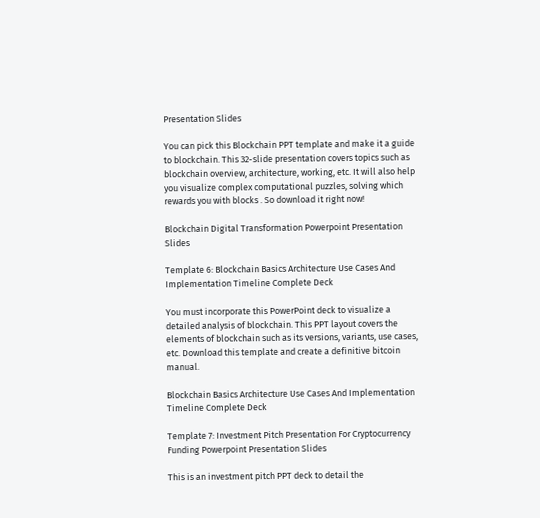Presentation Slides

You can pick this Blockchain PPT template and make it a guide to blockchain. This 32-slide presentation covers topics such as blockchain overview, architecture, working, etc. It will also help you visualize complex computational puzzles, solving which rewards you with blocks . So download it right now!

Blockchain Digital Transformation Powerpoint Presentation Slides

Template 6: Blockchain Basics Architecture Use Cases And Implementation Timeline Complete Deck

You must incorporate this PowerPoint deck to visualize a detailed analysis of blockchain. This PPT layout covers the elements of blockchain such as its versions, variants, use cases, etc. Download this template and create a definitive bitcoin manual.

Blockchain Basics Architecture Use Cases And Implementation Timeline Complete Deck

Template 7: Investment Pitch Presentation For Cryptocurrency Funding Powerpoint Presentation Slides

This is an investment pitch PPT deck to detail the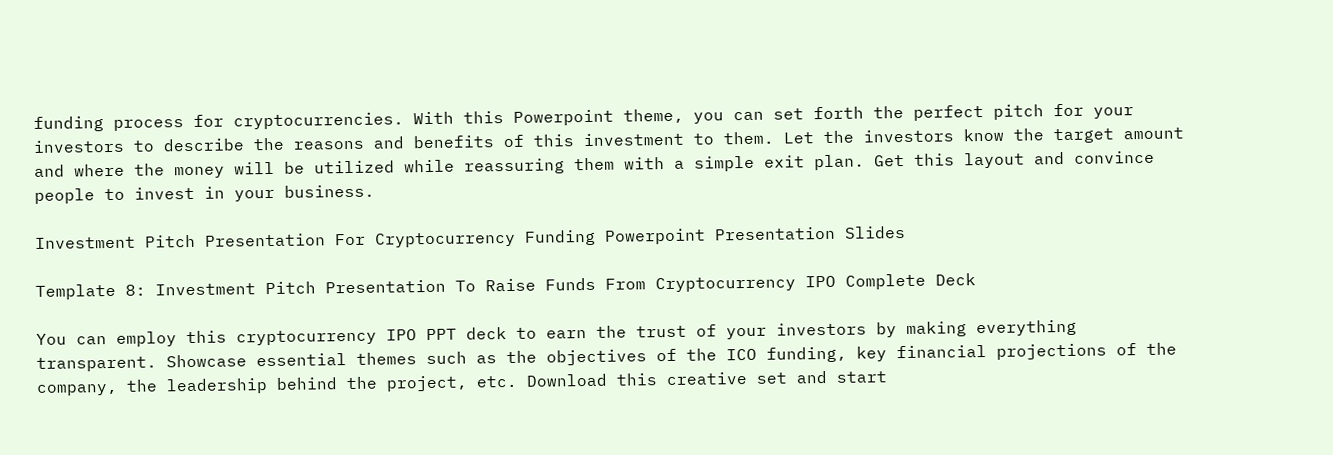funding process for cryptocurrencies. With this Powerpoint theme, you can set forth the perfect pitch for your investors to describe the reasons and benefits of this investment to them. Let the investors know the target amount and where the money will be utilized while reassuring them with a simple exit plan. Get this layout and convince people to invest in your business.

Investment Pitch Presentation For Cryptocurrency Funding Powerpoint Presentation Slides

Template 8: Investment Pitch Presentation To Raise Funds From Cryptocurrency IPO Complete Deck

You can employ this cryptocurrency IPO PPT deck to earn the trust of your investors by making everything transparent. Showcase essential themes such as the objectives of the ICO funding, key financial projections of the company, the leadership behind the project, etc. Download this creative set and start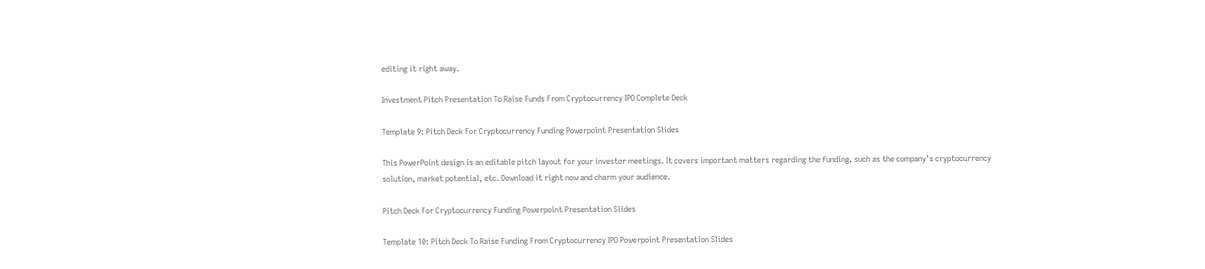editing it right away.

Investment Pitch Presentation To Raise Funds From Cryptocurrency IPO Complete Deck

Template 9: Pitch Deck For Cryptocurrency Funding Powerpoint Presentation Slides

This PowerPoint design is an editable pitch layout for your investor meetings. It covers important matters regarding the funding, such as the company’s cryptocurrency solution, market potential, etc. Download it right now and charm your audience.

Pitch Deck For Cryptocurrency Funding Powerpoint Presentation Slides

Template 10: Pitch Deck To Raise Funding From Cryptocurrency IPO Powerpoint Presentation Slides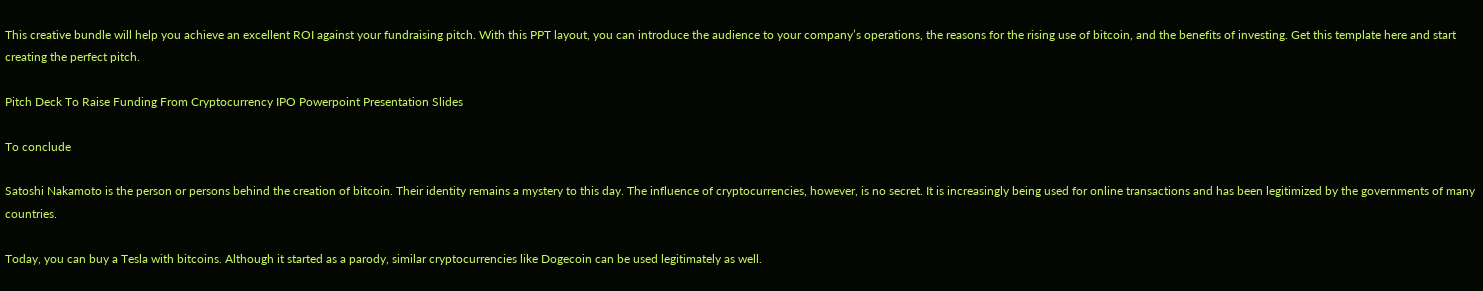This creative bundle will help you achieve an excellent ROI against your fundraising pitch. With this PPT layout, you can introduce the audience to your company’s operations, the reasons for the rising use of bitcoin, and the benefits of investing. Get this template here and start creating the perfect pitch.

Pitch Deck To Raise Funding From Cryptocurrency IPO Powerpoint Presentation Slides

To conclude

Satoshi Nakamoto is the person or persons behind the creation of bitcoin. Their identity remains a mystery to this day. The influence of cryptocurrencies, however, is no secret. It is increasingly being used for online transactions and has been legitimized by the governments of many countries.

Today, you can buy a Tesla with bitcoins. Although it started as a parody, similar cryptocurrencies like Dogecoin can be used legitimately as well.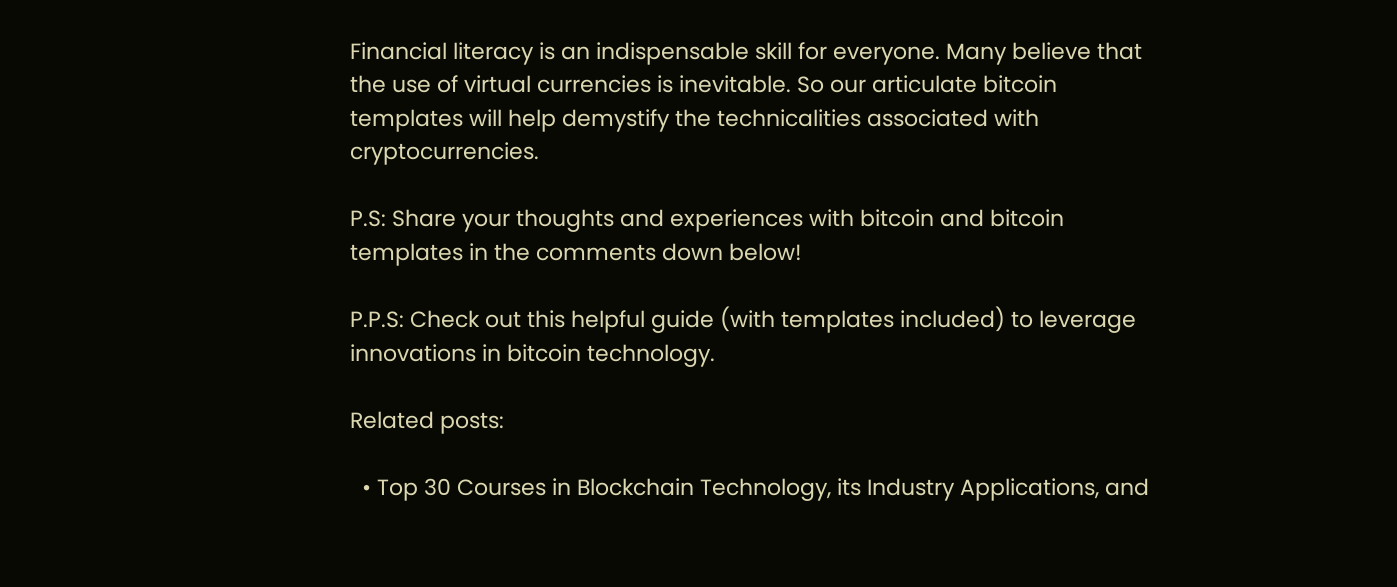Financial literacy is an indispensable skill for everyone. Many believe that the use of virtual currencies is inevitable. So our articulate bitcoin templates will help demystify the technicalities associated with cryptocurrencies.

P.S: Share your thoughts and experiences with bitcoin and bitcoin templates in the comments down below!

P.P.S: Check out this helpful guide (with templates included) to leverage innovations in bitcoin technology.

Related posts:

  • Top 30 Courses in Blockchain Technology, its Industry Applications, and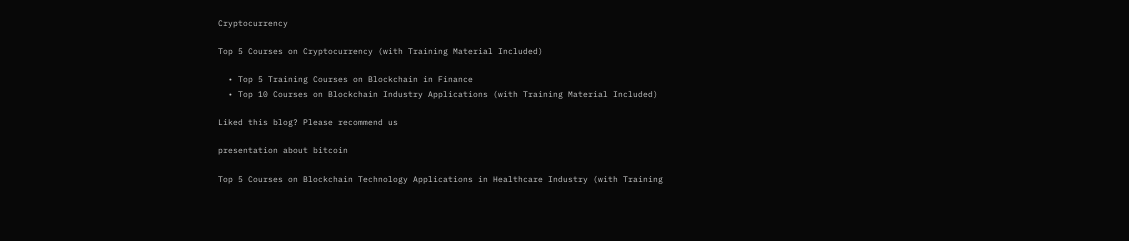Cryptocurrency

Top 5 Courses on Cryptocurrency (with Training Material Included)

  • Top 5 Training Courses on Blockchain in Finance
  • Top 10 Courses on Blockchain Industry Applications (with Training Material Included)

Liked this blog? Please recommend us

presentation about bitcoin

Top 5 Courses on Blockchain Technology Applications in Healthcare Industry (with Training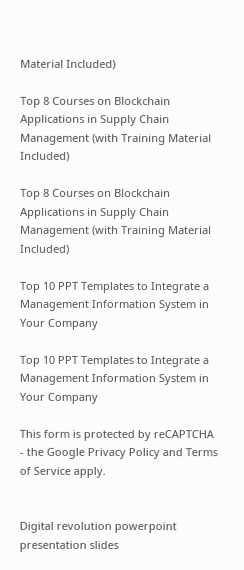Material Included)

Top 8 Courses on Blockchain Applications in Supply Chain Management (with Training Material Included)

Top 8 Courses on Blockchain Applications in Supply Chain Management (with Training Material Included)

Top 10 PPT Templates to Integrate a Management Information System in Your Company

Top 10 PPT Templates to Integrate a Management Information System in Your Company

This form is protected by reCAPTCHA - the Google Privacy Policy and Terms of Service apply.


Digital revolution powerpoint presentation slides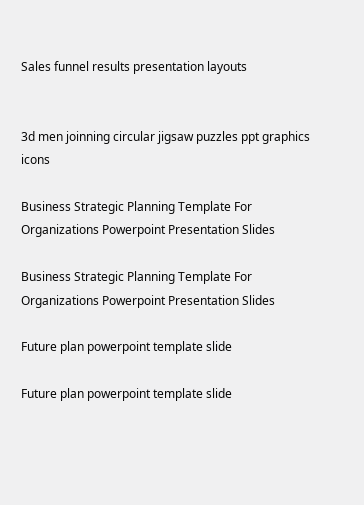Sales funnel results presentation layouts


3d men joinning circular jigsaw puzzles ppt graphics icons

Business Strategic Planning Template For Organizations Powerpoint Presentation Slides

Business Strategic Planning Template For Organizations Powerpoint Presentation Slides

Future plan powerpoint template slide

Future plan powerpoint template slide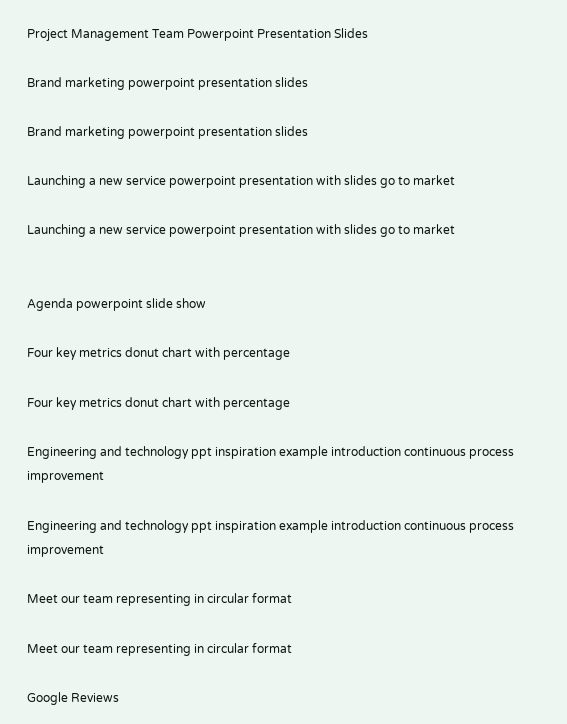Project Management Team Powerpoint Presentation Slides

Brand marketing powerpoint presentation slides

Brand marketing powerpoint presentation slides

Launching a new service powerpoint presentation with slides go to market

Launching a new service powerpoint presentation with slides go to market


Agenda powerpoint slide show

Four key metrics donut chart with percentage

Four key metrics donut chart with percentage

Engineering and technology ppt inspiration example introduction continuous process improvement

Engineering and technology ppt inspiration example introduction continuous process improvement

Meet our team representing in circular format

Meet our team representing in circular format

Google Reviews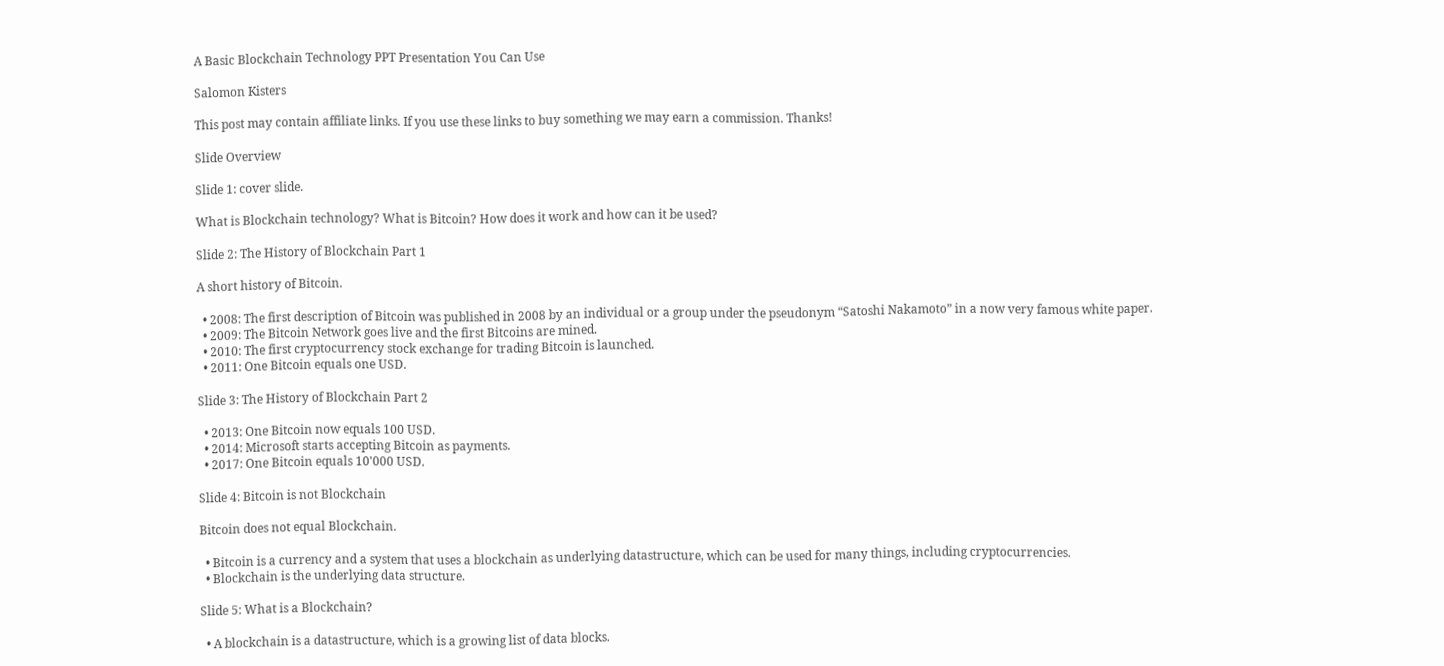A Basic Blockchain Technology PPT Presentation You Can Use

Salomon Kisters

This post may contain affiliate links. If you use these links to buy something we may earn a commission. Thanks!

Slide Overview

Slide 1: cover slide.

What is Blockchain technology? What is Bitcoin? How does it work and how can it be used?

Slide 2: The History of Blockchain Part 1

A short history of Bitcoin.

  • 2008: The first description of Bitcoin was published in 2008 by an individual or a group under the pseudonym “Satoshi Nakamoto” in a now very famous white paper.
  • 2009: The Bitcoin Network goes live and the first Bitcoins are mined.
  • 2010: The first cryptocurrency stock exchange for trading Bitcoin is launched.
  • 2011: One Bitcoin equals one USD.

Slide 3: The History of Blockchain Part 2

  • 2013: One Bitcoin now equals 100 USD.
  • 2014: Microsoft starts accepting Bitcoin as payments.
  • 2017: One Bitcoin equals 10'000 USD.

Slide 4: Bitcoin is not Blockchain

Bitcoin does not equal Blockchain.

  • Bitcoin is a currency and a system that uses a blockchain as underlying datastructure, which can be used for many things, including cryptocurrencies.
  • Blockchain is the underlying data structure.

Slide 5: What is a Blockchain?

  • A blockchain is a datastructure, which is a growing list of data blocks.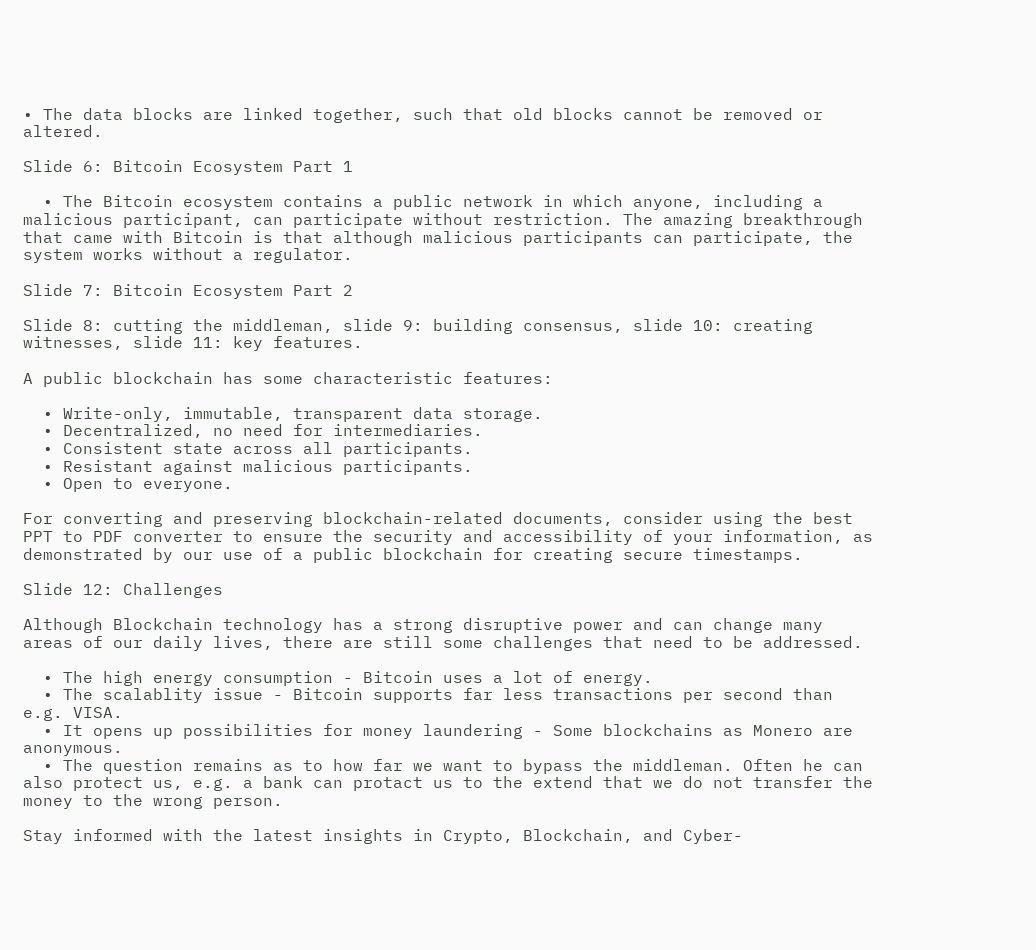• The data blocks are linked together, such that old blocks cannot be removed or altered.

Slide 6: Bitcoin Ecosystem Part 1

  • The Bitcoin ecosystem contains a public network in which anyone, including a malicious participant, can participate without restriction. The amazing breakthrough that came with Bitcoin is that although malicious participants can participate, the system works without a regulator.

Slide 7: Bitcoin Ecosystem Part 2

Slide 8: cutting the middleman, slide 9: building consensus, slide 10: creating witnesses, slide 11: key features.

A public blockchain has some characteristic features:

  • Write-only, immutable, transparent data storage.
  • Decentralized, no need for intermediaries.
  • Consistent state across all participants.
  • Resistant against malicious participants.
  • Open to everyone.

For converting and preserving blockchain-related documents, consider using the best PPT to PDF converter to ensure the security and accessibility of your information, as demonstrated by our use of a public blockchain for creating secure timestamps.

Slide 12: Challenges

Although Blockchain technology has a strong disruptive power and can change many areas of our daily lives, there are still some challenges that need to be addressed.

  • The high energy consumption - Bitcoin uses a lot of energy.
  • The scalablity issue - Bitcoin supports far less transactions per second than e.g. VISA.
  • It opens up possibilities for money laundering - Some blockchains as Monero are anonymous.
  • The question remains as to how far we want to bypass the middleman. Often he can also protect us, e.g. a bank can protact us to the extend that we do not transfer the money to the wrong person.

Stay informed with the latest insights in Crypto, Blockchain, and Cyber-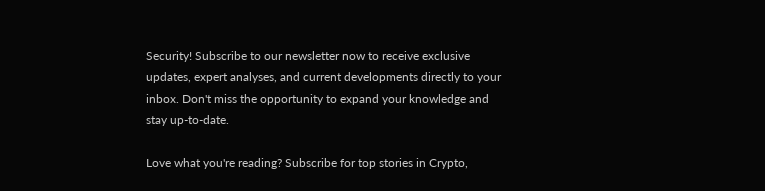Security! Subscribe to our newsletter now to receive exclusive updates, expert analyses, and current developments directly to your inbox. Don't miss the opportunity to expand your knowledge and stay up-to-date.

Love what you're reading? Subscribe for top stories in Crypto,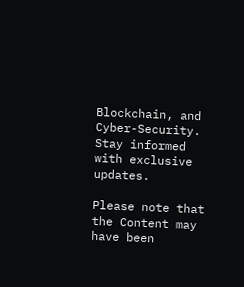Blockchain, and Cyber-Security. Stay informed with exclusive updates.

Please note that the Content may have been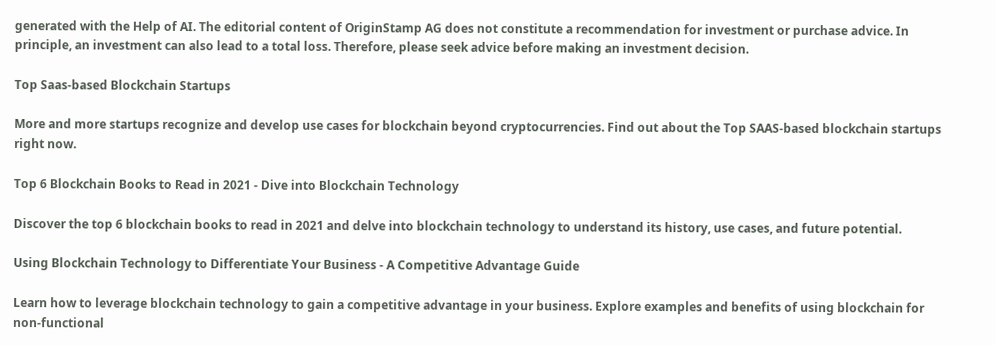generated with the Help of AI. The editorial content of OriginStamp AG does not constitute a recommendation for investment or purchase advice. In principle, an investment can also lead to a total loss. Therefore, please seek advice before making an investment decision.

Top Saas-based Blockchain Startups

More and more startups recognize and develop use cases for blockchain beyond cryptocurrencies. Find out about the Top SAAS-based blockchain startups right now.

Top 6 Blockchain Books to Read in 2021 - Dive into Blockchain Technology

Discover the top 6 blockchain books to read in 2021 and delve into blockchain technology to understand its history, use cases, and future potential.

Using Blockchain Technology to Differentiate Your Business - A Competitive Advantage Guide

Learn how to leverage blockchain technology to gain a competitive advantage in your business. Explore examples and benefits of using blockchain for non-functional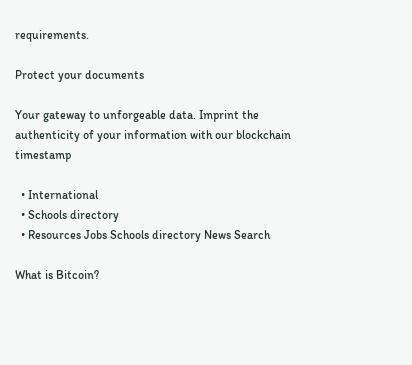requirements.

Protect your documents

Your gateway to unforgeable data. Imprint the authenticity of your information with our blockchain timestamp

  • International
  • Schools directory
  • Resources Jobs Schools directory News Search

What is Bitcoin?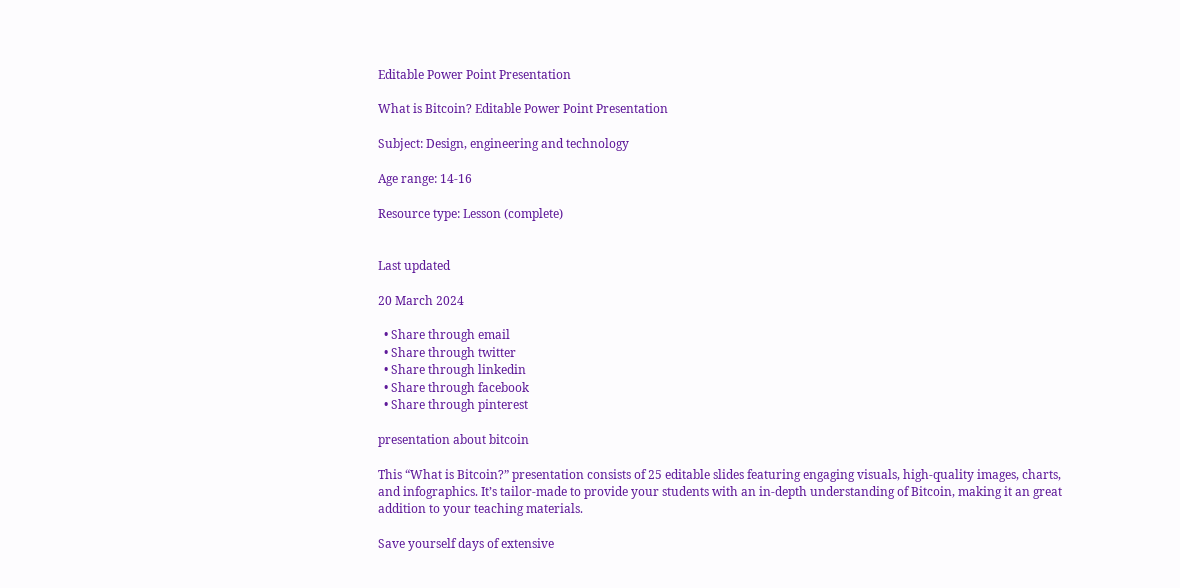Editable Power Point Presentation

What is Bitcoin? Editable Power Point Presentation

Subject: Design, engineering and technology

Age range: 14-16

Resource type: Lesson (complete)


Last updated

20 March 2024

  • Share through email
  • Share through twitter
  • Share through linkedin
  • Share through facebook
  • Share through pinterest

presentation about bitcoin

This “What is Bitcoin?” presentation consists of 25 editable slides featuring engaging visuals, high-quality images, charts, and infographics. It’s tailor-made to provide your students with an in-depth understanding of Bitcoin, making it an great addition to your teaching materials.

Save yourself days of extensive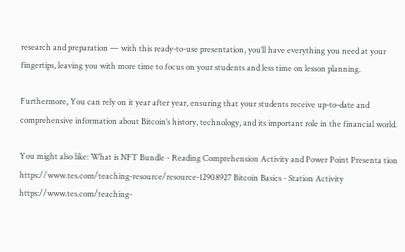research and preparation — with this ready-to-use presentation, you’ll have everything you need at your fingertips, leaving you with more time to focus on your students and less time on lesson planning.

Furthermore, You can rely on it year after year, ensuring that your students receive up-to-date and comprehensive information about Bitcoin’s history, technology, and its important role in the financial world.

You might also like: What is NFT Bundle - Reading Comprehension Activity and Power Point Presenta tion https://www.tes.com/teaching-resource/resource-12908927 Bitcoin Basics - Station Activity https://www.tes.com/teaching-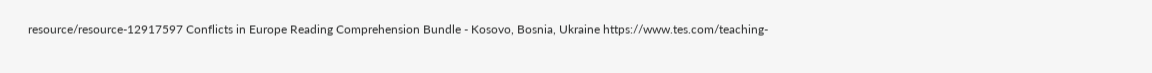resource/resource-12917597 Conflicts in Europe Reading Comprehension Bundle - Kosovo, Bosnia, Ukraine https://www.tes.com/teaching-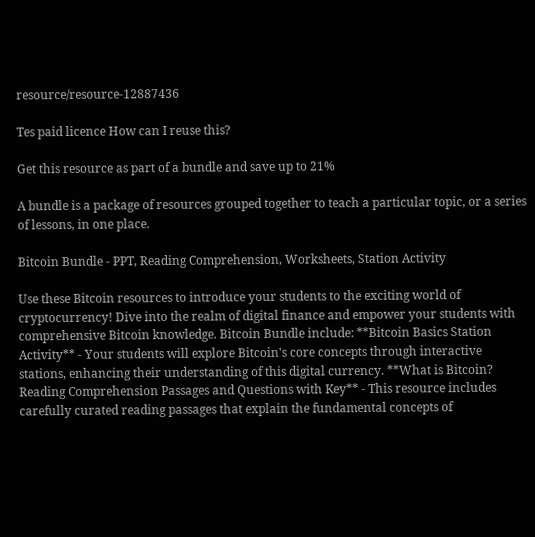resource/resource-12887436

Tes paid licence How can I reuse this?

Get this resource as part of a bundle and save up to 21%

A bundle is a package of resources grouped together to teach a particular topic, or a series of lessons, in one place.

Bitcoin Bundle - PPT, Reading Comprehension, Worksheets, Station Activity

Use these Bitcoin resources to introduce your students to the exciting world of cryptocurrency! Dive into the realm of digital finance and empower your students with comprehensive Bitcoin knowledge. Bitcoin Bundle include: **Bitcoin Basics Station Activity** - Your students will explore Bitcoin's core concepts through interactive stations, enhancing their understanding of this digital currency. **What is Bitcoin? Reading Comprehension Passages and Questions with Key** - This resource includes carefully curated reading passages that explain the fundamental concepts of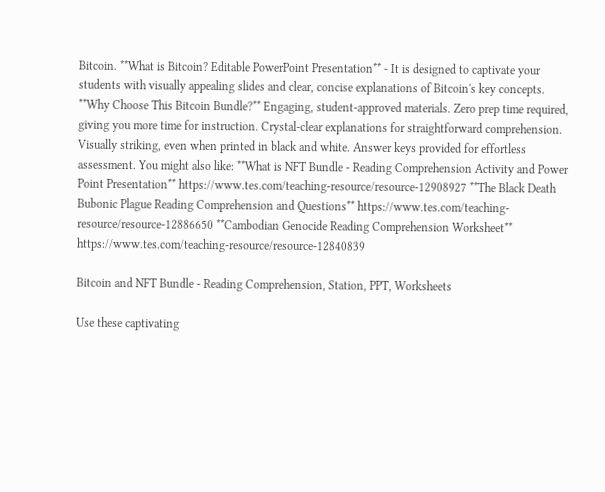Bitcoin. **What is Bitcoin? Editable PowerPoint Presentation** - It is designed to captivate your students with visually appealing slides and clear, concise explanations of Bitcoin's key concepts. **Why Choose This Bitcoin Bundle?** Engaging, student-approved materials. Zero prep time required, giving you more time for instruction. Crystal-clear explanations for straightforward comprehension. Visually striking, even when printed in black and white. Answer keys provided for effortless assessment. You might also like: **What is NFT Bundle - Reading Comprehension Activity and Power Point Presentation** https://www.tes.com/teaching-resource/resource-12908927 **The Black Death Bubonic Plague Reading Comprehension and Questions** https://www.tes.com/teaching-resource/resource-12886650 **Cambodian Genocide Reading Comprehension Worksheet** https://www.tes.com/teaching-resource/resource-12840839

Bitcoin and NFT Bundle - Reading Comprehension, Station, PPT, Worksheets

Use these captivating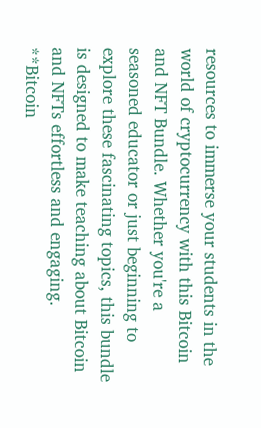resources to immerse your students in the world of cryptocurrency with this Bitcoin and NFT Bundle. Whether you're a seasoned educator or just beginning to explore these fascinating topics, this bundle is designed to make teaching about Bitcoin and NFTs effortless and engaging. **Bitcoin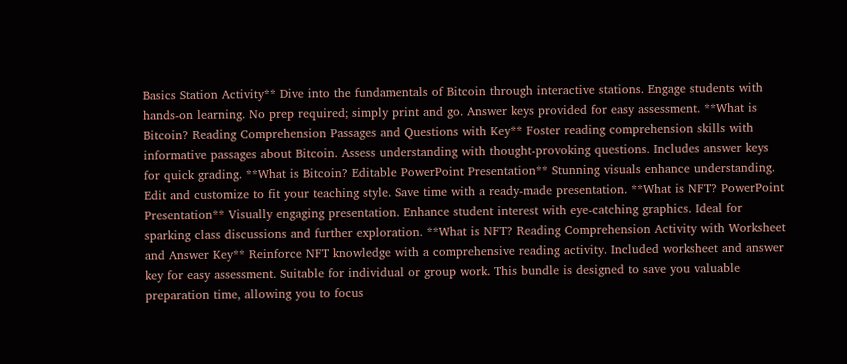Basics Station Activity** Dive into the fundamentals of Bitcoin through interactive stations. Engage students with hands-on learning. No prep required; simply print and go. Answer keys provided for easy assessment. **What is Bitcoin? Reading Comprehension Passages and Questions with Key** Foster reading comprehension skills with informative passages about Bitcoin. Assess understanding with thought-provoking questions. Includes answer keys for quick grading. **What is Bitcoin? Editable PowerPoint Presentation** Stunning visuals enhance understanding. Edit and customize to fit your teaching style. Save time with a ready-made presentation. **What is NFT? PowerPoint Presentation** Visually engaging presentation. Enhance student interest with eye-catching graphics. Ideal for sparking class discussions and further exploration. **What is NFT? Reading Comprehension Activity with Worksheet and Answer Key** Reinforce NFT knowledge with a comprehensive reading activity. Included worksheet and answer key for easy assessment. Suitable for individual or group work. This bundle is designed to save you valuable preparation time, allowing you to focus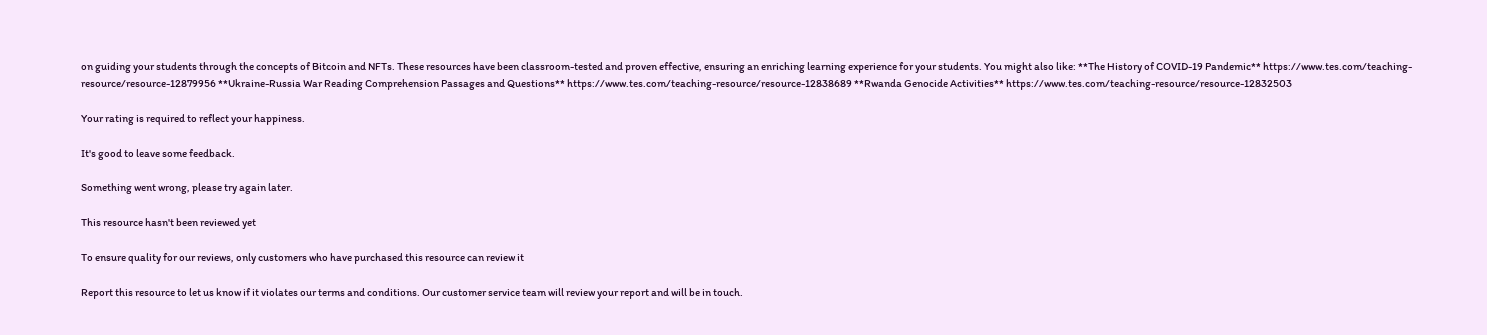on guiding your students through the concepts of Bitcoin and NFTs. These resources have been classroom-tested and proven effective, ensuring an enriching learning experience for your students. You might also like: **The History of COVID-19 Pandemic** https://www.tes.com/teaching-resource/resource-12879956 **Ukraine-Russia War Reading Comprehension Passages and Questions** https://www.tes.com/teaching-resource/resource-12838689 **Rwanda Genocide Activities** https://www.tes.com/teaching-resource/resource-12832503

Your rating is required to reflect your happiness.

It's good to leave some feedback.

Something went wrong, please try again later.

This resource hasn't been reviewed yet

To ensure quality for our reviews, only customers who have purchased this resource can review it

Report this resource to let us know if it violates our terms and conditions. Our customer service team will review your report and will be in touch.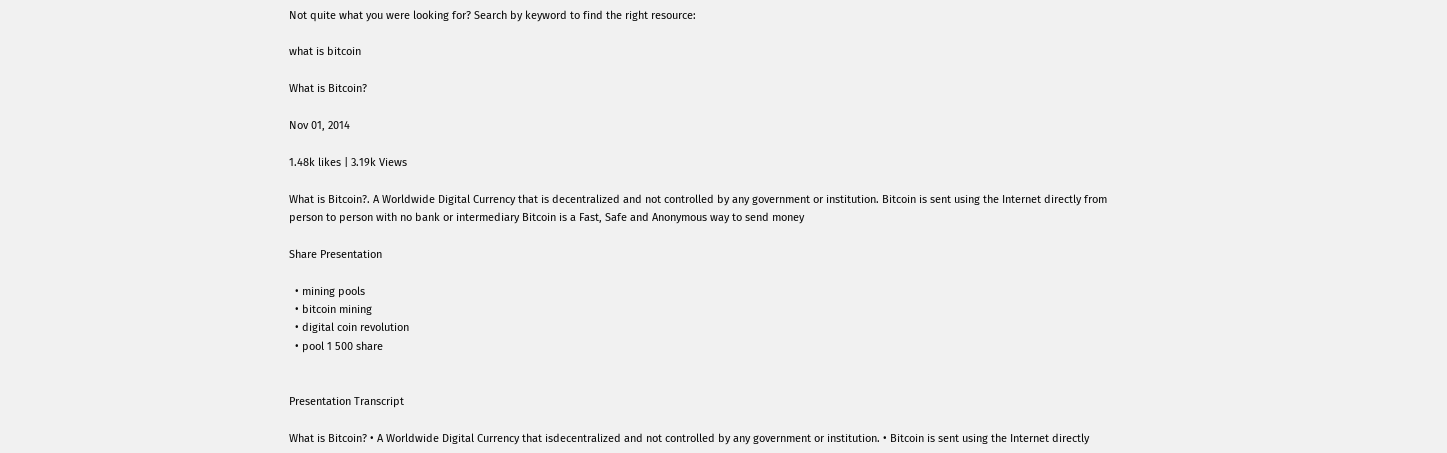Not quite what you were looking for? Search by keyword to find the right resource:

what is bitcoin

What is Bitcoin?

Nov 01, 2014

1.48k likes | 3.19k Views

What is Bitcoin?. A Worldwide Digital Currency that is decentralized and not controlled by any government or institution. Bitcoin is sent using the Internet directly from person to person with no bank or intermediary Bitcoin is a Fast, Safe and Anonymous way to send money

Share Presentation

  • mining pools
  • bitcoin mining
  • digital coin revolution
  • pool 1 500 share


Presentation Transcript

What is Bitcoin? • A Worldwide Digital Currency that isdecentralized and not controlled by any government or institution. • Bitcoin is sent using the Internet directly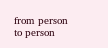from person to person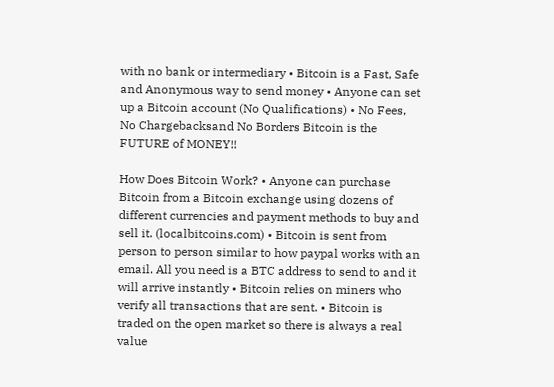with no bank or intermediary • Bitcoin is a Fast, Safe and Anonymous way to send money • Anyone can set up a Bitcoin account (No Qualifications) • No Fees, No Chargebacksand No Borders Bitcoin is the FUTURE of MONEY!!

How Does Bitcoin Work? • Anyone can purchase Bitcoin from a Bitcoin exchange using dozens of different currencies and payment methods to buy and sell it. (localbitcoins.com) • Bitcoin is sent from person to person similar to how paypal works with an email. All you need is a BTC address to send to and it will arrive instantly • Bitcoin relies on miners who verify all transactions that are sent. • Bitcoin is traded on the open market so there is always a real value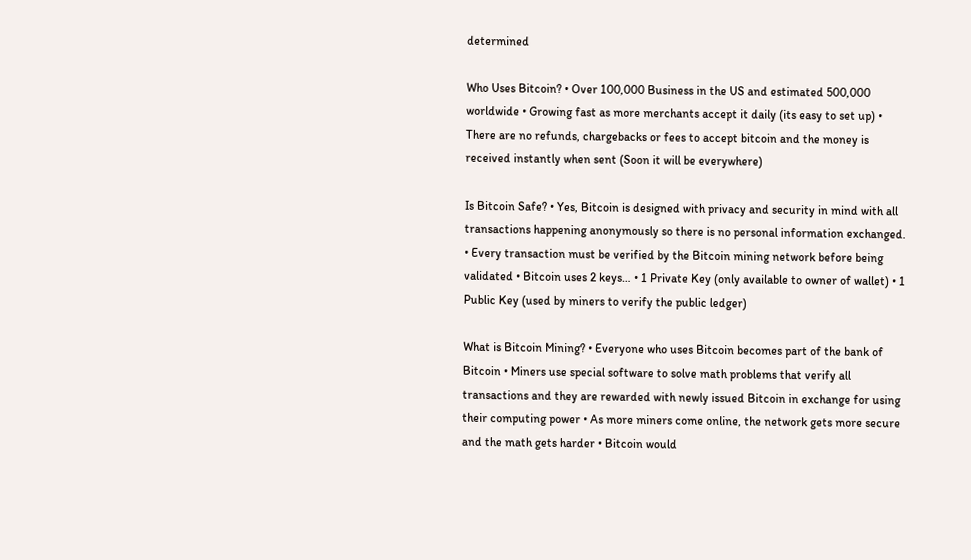determined

Who Uses Bitcoin? • Over 100,000 Business in the US and estimated 500,000 worldwide • Growing fast as more merchants accept it daily (its easy to set up) • There are no refunds, chargebacks or fees to accept bitcoin and the money is received instantly when sent (Soon it will be everywhere)

Is Bitcoin Safe? • Yes, Bitcoin is designed with privacy and security in mind with all transactions happening anonymously so there is no personal information exchanged. • Every transaction must be verified by the Bitcoin mining network before being validated • Bitcoin uses 2 keys… • 1 Private Key (only available to owner of wallet) • 1 Public Key (used by miners to verify the public ledger)

What is Bitcoin Mining? • Everyone who uses Bitcoin becomes part of the bank of Bitcoin • Miners use special software to solve math problems that verify all transactions and they are rewarded with newly issued Bitcoin in exchange for using their computing power • As more miners come online, the network gets more secure and the math gets harder • Bitcoin would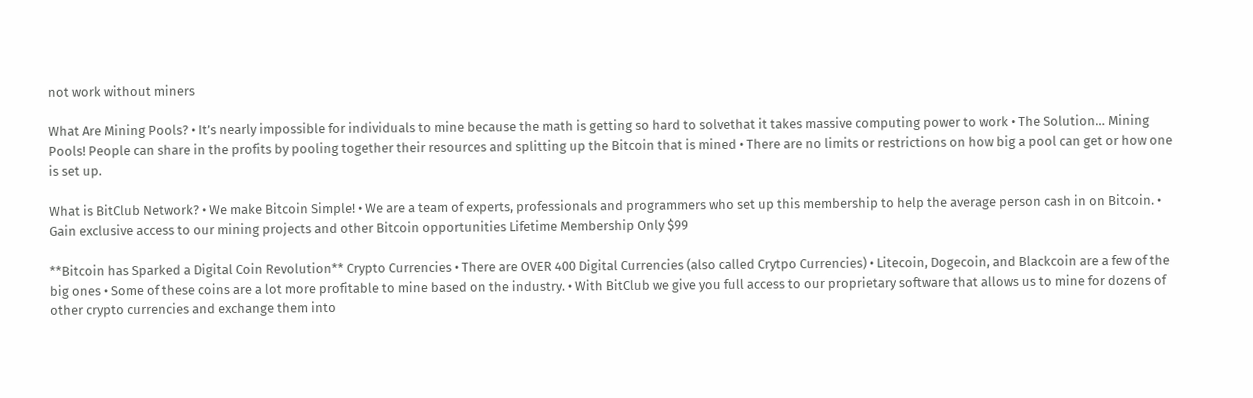not work without miners

What Are Mining Pools? • It’s nearly impossible for individuals to mine because the math is getting so hard to solvethat it takes massive computing power to work • The Solution… Mining Pools! People can share in the profits by pooling together their resources and splitting up the Bitcoin that is mined • There are no limits or restrictions on how big a pool can get or how one is set up.

What is BitClub Network? • We make Bitcoin Simple! • We are a team of experts, professionals and programmers who set up this membership to help the average person cash in on Bitcoin. • Gain exclusive access to our mining projects and other Bitcoin opportunities Lifetime Membership Only $99

**Bitcoin has Sparked a Digital Coin Revolution** Crypto Currencies • There are OVER 400 Digital Currencies (also called Crytpo Currencies) • Litecoin, Dogecoin, and Blackcoin are a few of the big ones • Some of these coins are a lot more profitable to mine based on the industry. • With BitClub we give you full access to our proprietary software that allows us to mine for dozens of other crypto currencies and exchange them into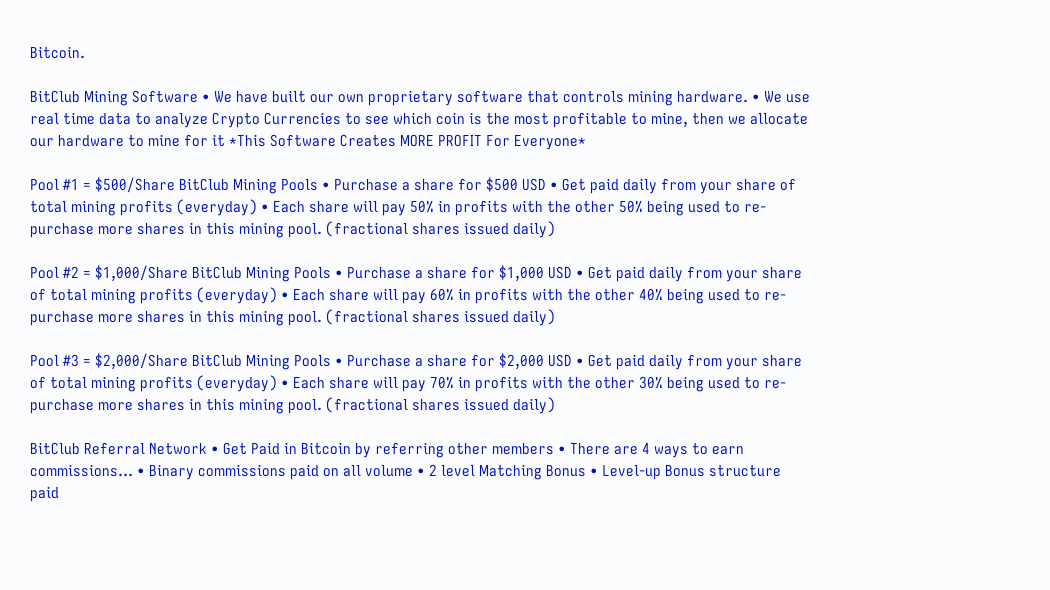Bitcoin.

BitClub Mining Software • We have built our own proprietary software that controls mining hardware. • We use real time data to analyze Crypto Currencies to see which coin is the most profitable to mine, then we allocate our hardware to mine for it *This Software Creates MORE PROFIT For Everyone*

Pool #1 = $500/Share BitClub Mining Pools • Purchase a share for $500 USD • Get paid daily from your share of total mining profits (everyday) • Each share will pay 50% in profits with the other 50% being used to re-purchase more shares in this mining pool. (fractional shares issued daily)

Pool #2 = $1,000/Share BitClub Mining Pools • Purchase a share for $1,000 USD • Get paid daily from your share of total mining profits (everyday) • Each share will pay 60% in profits with the other 40% being used to re-purchase more shares in this mining pool. (fractional shares issued daily)

Pool #3 = $2,000/Share BitClub Mining Pools • Purchase a share for $2,000 USD • Get paid daily from your share of total mining profits (everyday) • Each share will pay 70% in profits with the other 30% being used to re-purchase more shares in this mining pool. (fractional shares issued daily)

BitClub Referral Network • Get Paid in Bitcoin by referring other members • There are 4 ways to earn commissions… • Binary commissions paid on all volume • 2 level Matching Bonus • Level-up Bonus structure paid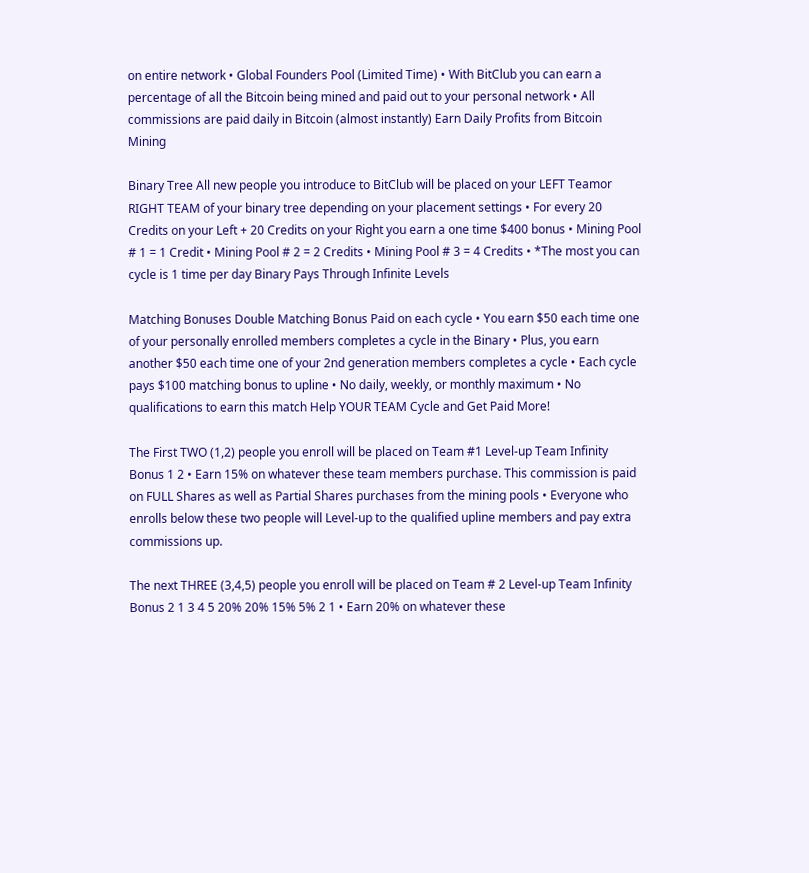on entire network • Global Founders Pool (Limited Time) • With BitClub you can earn a percentage of all the Bitcoin being mined and paid out to your personal network • All commissions are paid daily in Bitcoin (almost instantly) Earn Daily Profits from Bitcoin Mining

Binary Tree All new people you introduce to BitClub will be placed on your LEFT Teamor RIGHT TEAM of your binary tree depending on your placement settings • For every 20 Credits on your Left + 20 Credits on your Right you earn a one time $400 bonus • Mining Pool # 1 = 1 Credit • Mining Pool # 2 = 2 Credits • Mining Pool # 3 = 4 Credits • *The most you can cycle is 1 time per day Binary Pays Through Infinite Levels

Matching Bonuses Double Matching Bonus Paid on each cycle • You earn $50 each time one of your personally enrolled members completes a cycle in the Binary • Plus, you earn another $50 each time one of your 2nd generation members completes a cycle • Each cycle pays $100 matching bonus to upline • No daily, weekly, or monthly maximum • No qualifications to earn this match Help YOUR TEAM Cycle and Get Paid More!

The First TWO (1,2) people you enroll will be placed on Team #1 Level-up Team Infinity Bonus 1 2 • Earn 15% on whatever these team members purchase. This commission is paid on FULL Shares as well as Partial Shares purchases from the mining pools • Everyone who enrolls below these two people will Level-up to the qualified upline members and pay extra commissions up.

The next THREE (3,4,5) people you enroll will be placed on Team # 2 Level-up Team Infinity Bonus 2 1 3 4 5 20% 20% 15% 5% 2 1 • Earn 20% on whatever these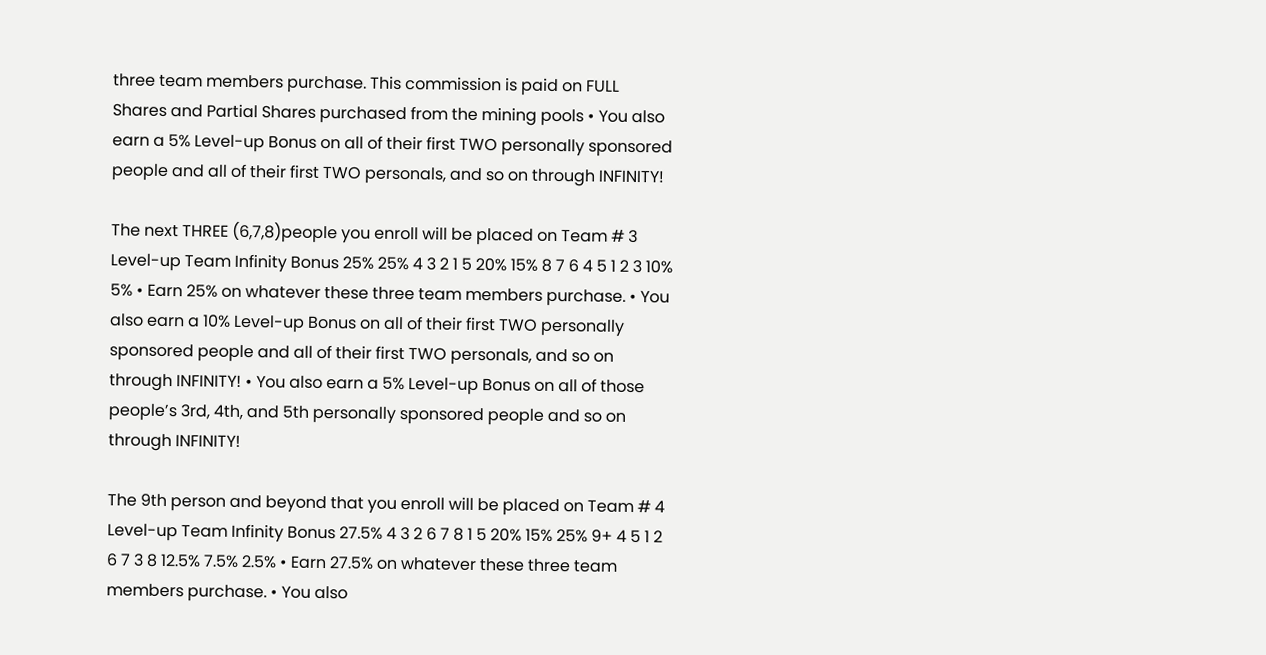three team members purchase. This commission is paid on FULL Shares and Partial Shares purchased from the mining pools • You also earn a 5% Level-up Bonus on all of their first TWO personally sponsored people and all of their first TWO personals, and so on through INFINITY!

The next THREE (6,7,8)people you enroll will be placed on Team # 3 Level-up Team Infinity Bonus 25% 25% 4 3 2 1 5 20% 15% 8 7 6 4 5 1 2 3 10% 5% • Earn 25% on whatever these three team members purchase. • You also earn a 10% Level-up Bonus on all of their first TWO personally sponsored people and all of their first TWO personals, and so on through INFINITY! • You also earn a 5% Level-up Bonus on all of those people’s 3rd, 4th, and 5th personally sponsored people and so on through INFINITY!

The 9th person and beyond that you enroll will be placed on Team # 4 Level-up Team Infinity Bonus 27.5% 4 3 2 6 7 8 1 5 20% 15% 25% 9+ 4 5 1 2 6 7 3 8 12.5% 7.5% 2.5% • Earn 27.5% on whatever these three team members purchase. • You also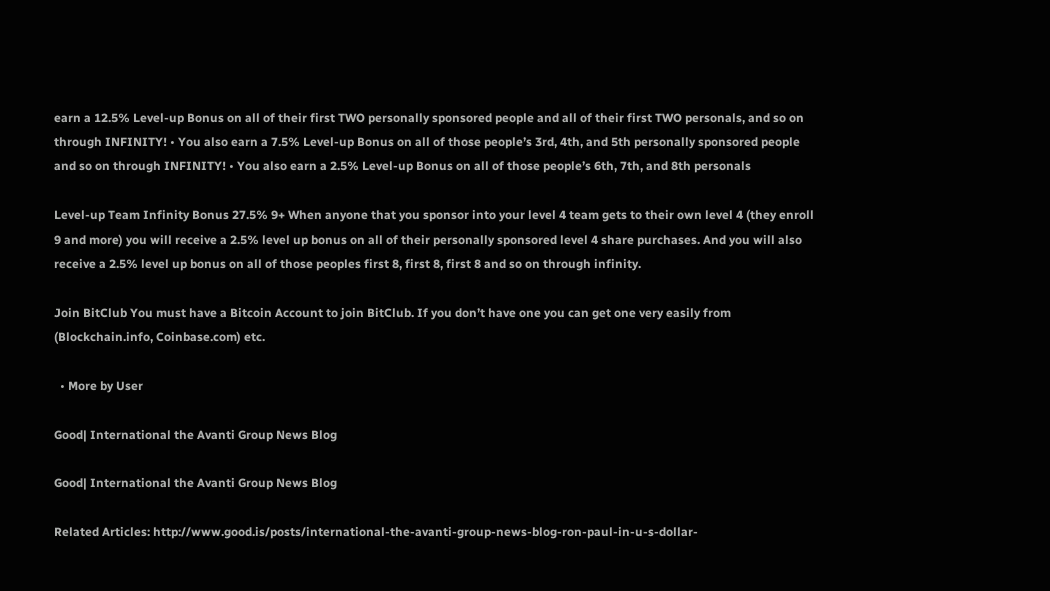earn a 12.5% Level-up Bonus on all of their first TWO personally sponsored people and all of their first TWO personals, and so on through INFINITY! • You also earn a 7.5% Level-up Bonus on all of those people’s 3rd, 4th, and 5th personally sponsored people and so on through INFINITY! • You also earn a 2.5% Level-up Bonus on all of those people’s 6th, 7th, and 8th personals

Level-up Team Infinity Bonus 27.5% 9+ When anyone that you sponsor into your level 4 team gets to their own level 4 (they enroll 9 and more) you will receive a 2.5% level up bonus on all of their personally sponsored level 4 share purchases. And you will also receive a 2.5% level up bonus on all of those peoples first 8, first 8, first 8 and so on through infinity.

Join BitClub You must have a Bitcoin Account to join BitClub. If you don’t have one you can get one very easily from (Blockchain.info, Coinbase.com) etc.

  • More by User

Good| International the Avanti Group News Blog

Good| International the Avanti Group News Blog

Related Articles: http://www.good.is/posts/international-the-avanti-group-news-blog-ron-paul-in-u-s-dollar-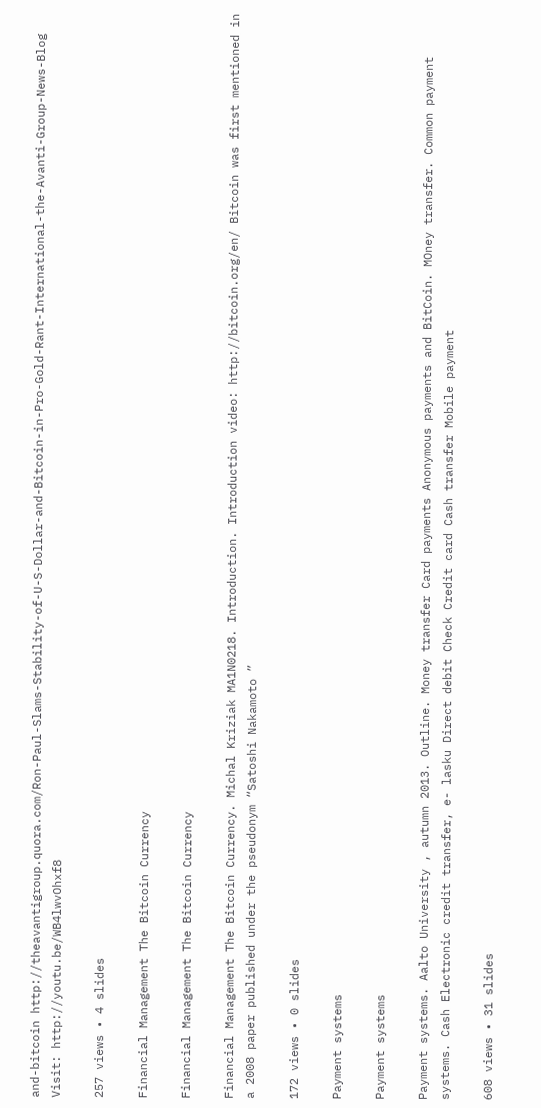and-bitcoin http://theavantigroup.quora.com/Ron-Paul-Slams-Stability-of-U-S-Dollar-and-Bitcoin-in-Pro-Gold-Rant-International-the-Avanti-Group-News-Blog Visit: http://youtu.be/WB4lwvOhxf8

257 views • 4 slides

Financial Management The Bitcoin Currency

Financial Management The Bitcoin Currency

Financial Management The Bitcoin Currency. Michal Kriziak MA1N0218. Introduction. Introduction video: http://bitcoin.org/en/ Bitcoin was first mentioned in a 2008 paper published under the pseudonym “Satoshi Nakamoto ”

172 views • 0 slides

Payment systems

Payment systems

Payment systems. Aalto University , autumn 2013. Outline. Money transfer Card payments Anonymous payments and BitCoin. MOney transfer. Common payment systems. Cash Electronic credit transfer, e- lasku Direct debit Check Credit card Cash transfer Mobile payment

608 views • 31 slides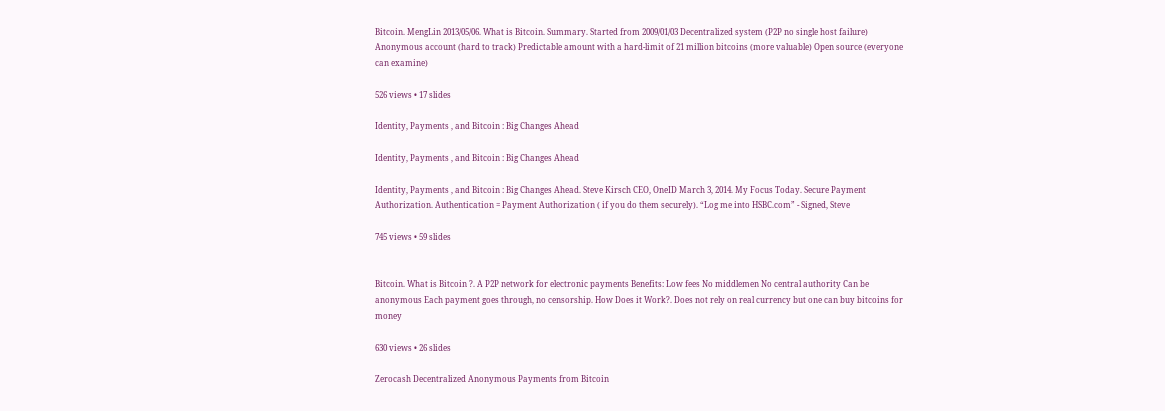Bitcoin. MengLin 2013/05/06. What is Bitcoin. Summary. Started from 2009/01/03 Decentralized system (P2P no single host failure) Anonymous account (hard to track) Predictable amount with a hard-limit of 21 million bitcoins (more valuable) Open source (everyone can examine)

526 views • 17 slides

Identity, Payments , and Bitcoin : Big Changes Ahead

Identity, Payments , and Bitcoin : Big Changes Ahead

Identity, Payments , and Bitcoin : Big Changes Ahead. Steve Kirsch CEO, OneID March 3, 2014. My Focus Today. Secure Payment Authorization. Authentication = Payment Authorization ( if you do them securely). “Log me into HSBC.com” - Signed, Steve

745 views • 59 slides


Bitcoin. What is Bitcoin ?. A P2P network for electronic payments Benefits: Low fees No middlemen No central authority Can be anonymous Each payment goes through, no censorship. How Does it Work?. Does not rely on real currency but one can buy bitcoins for money

630 views • 26 slides

Zerocash Decentralized Anonymous Payments from Bitcoin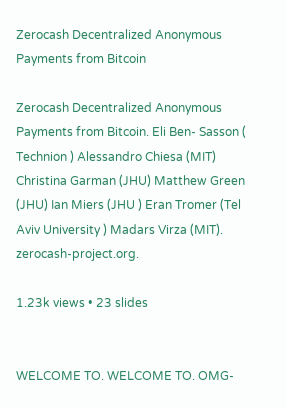Zerocash Decentralized Anonymous Payments from Bitcoin

Zerocash Decentralized Anonymous Payments from Bitcoin. Eli Ben- Sasson ( Technion ) Alessandro Chiesa (MIT) Christina Garman (JHU) Matthew Green (JHU) Ian Miers (JHU ) Eran Tromer (Tel Aviv University ) Madars Virza (MIT). zerocash-project.org.

1.23k views • 23 slides


WELCOME TO. WELCOME TO. OMG-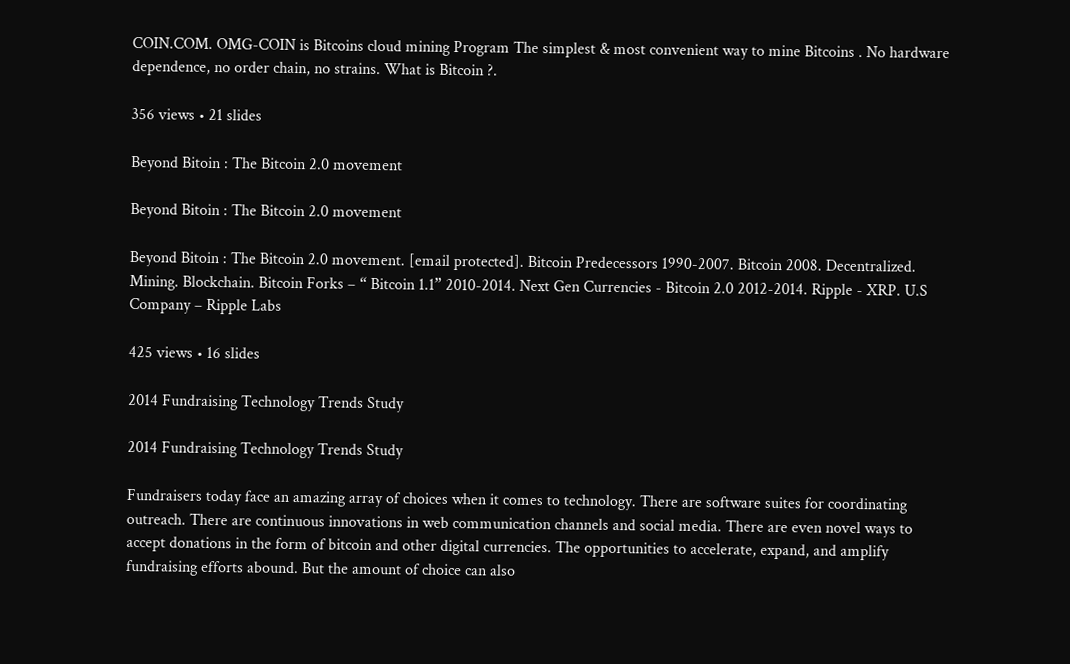COIN.COM. OMG-COIN is Bitcoins cloud mining Program The simplest & most convenient way to mine Bitcoins . No hardware dependence, no order chain, no strains. What is Bitcoin ?.

356 views • 21 slides

Beyond Bitoin : The Bitcoin 2.0 movement

Beyond Bitoin : The Bitcoin 2.0 movement

Beyond Bitoin : The Bitcoin 2.0 movement. [email protected]. Bitcoin Predecessors 1990-2007. Bitcoin 2008. Decentralized. Mining. Blockchain. Bitcoin Forks – “ Bitcoin 1.1” 2010-2014. Next Gen Currencies - Bitcoin 2.0 2012-2014. Ripple - XRP. U.S Company – Ripple Labs

425 views • 16 slides

2014 Fundraising Technology Trends Study

2014 Fundraising Technology Trends Study

Fundraisers today face an amazing array of choices when it comes to technology. There are software suites for coordinating outreach. There are continuous innovations in web communication channels and social media. There are even novel ways to accept donations in the form of bitcoin and other digital currencies. The opportunities to accelerate, expand, and amplify fundraising efforts abound. But the amount of choice can also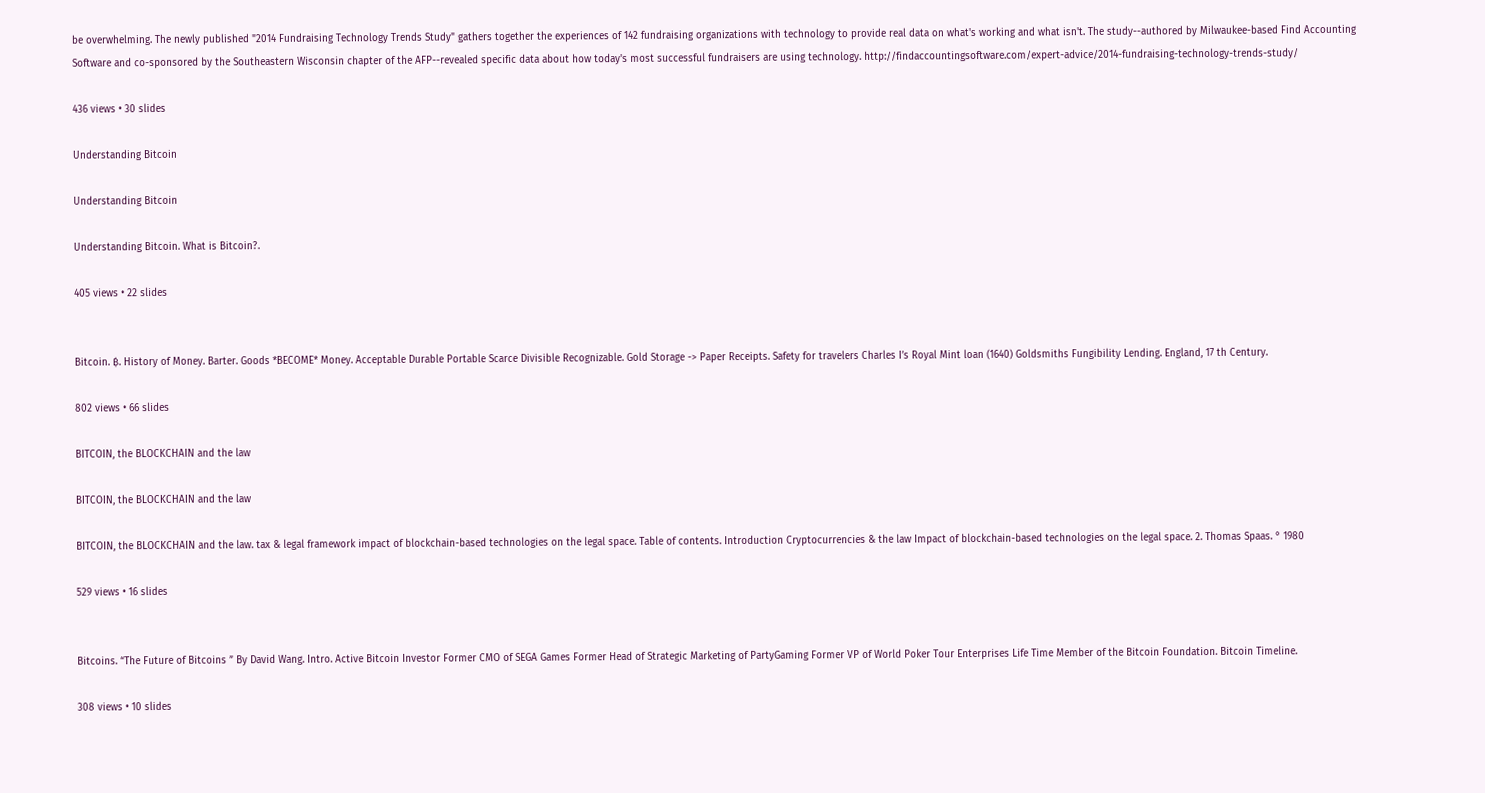be overwhelming. The newly published "2014 Fundraising Technology Trends Study" gathers together the experiences of 142 fundraising organizations with technology to provide real data on what's working and what isn't. The study--authored by Milwaukee-based Find Accounting Software and co-sponsored by the Southeastern Wisconsin chapter of the AFP--revealed specific data about how today's most successful fundraisers are using technology. http://findaccountingsoftware.com/expert-advice/2014-fundraising-technology-trends-study/

436 views • 30 slides

Understanding Bitcoin

Understanding Bitcoin

Understanding Bitcoin. What is Bitcoin?.

405 views • 22 slides


Bitcoin. ฿. History of Money. Barter. Goods *BECOME* Money. Acceptable Durable Portable Scarce Divisible Recognizable. Gold Storage -> Paper Receipts. Safety for travelers Charles I’s Royal Mint loan (1640) Goldsmiths Fungibility Lending. England, 17 th Century.

802 views • 66 slides

BITCOIN, the BLOCKCHAIN and the law

BITCOIN, the BLOCKCHAIN and the law

BITCOIN, the BLOCKCHAIN and the law. tax & legal framework impact of blockchain-based technologies on the legal space. Table of contents. Introduction Cryptocurrencies & the law Impact of blockchain-based technologies on the legal space. 2. Thomas Spaas. ° 1980

529 views • 16 slides


Bitcoins. “The Future of Bitcoins ” By David Wang. Intro. Active Bitcoin Investor Former CMO of SEGA Games Former Head of Strategic Marketing of PartyGaming Former VP of World Poker Tour Enterprises Life Time Member of the Bitcoin Foundation. Bitcoin Timeline.

308 views • 10 slides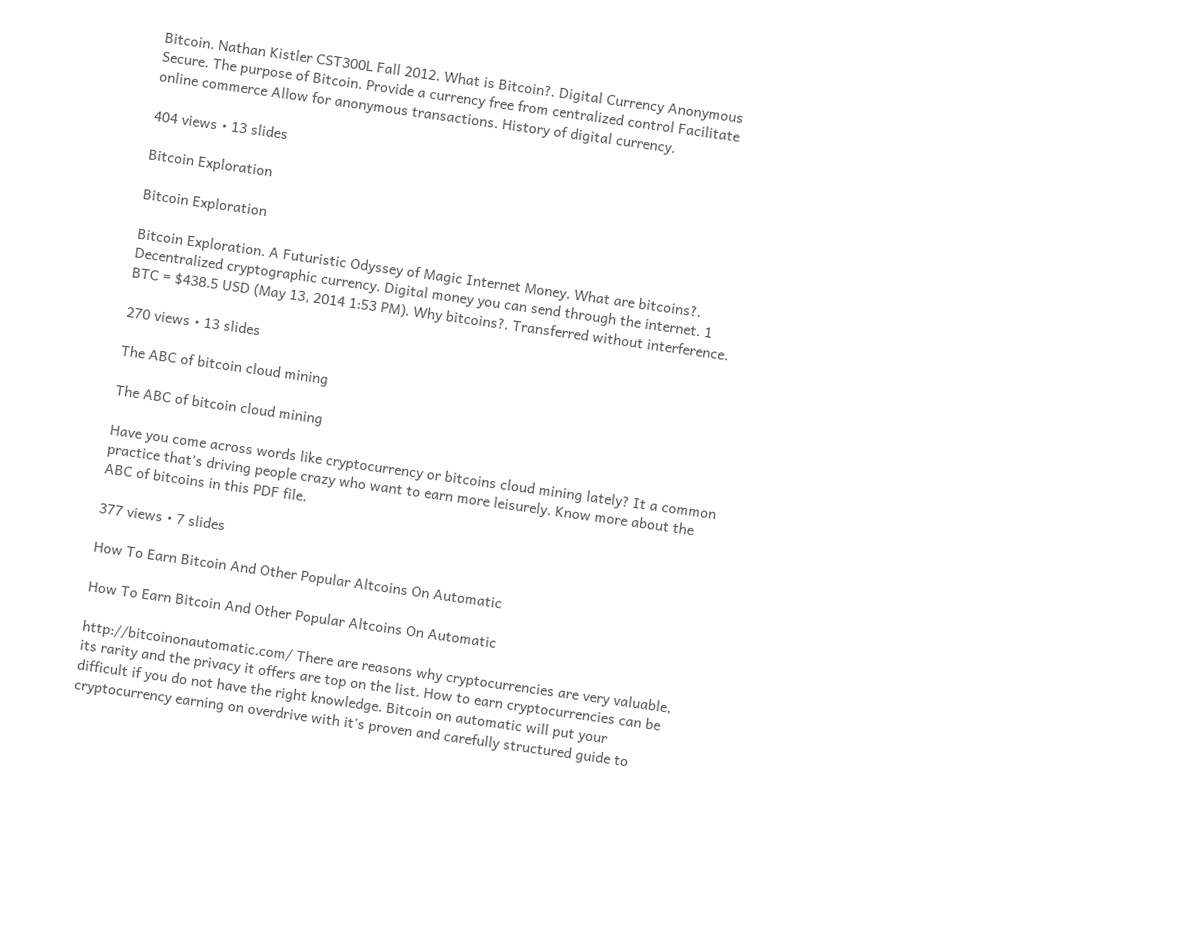Bitcoin. Nathan Kistler CST300L Fall 2012. What is Bitcoin?. Digital Currency Anonymous Secure. The purpose of Bitcoin. Provide a currency free from centralized control Facilitate online commerce Allow for anonymous transactions. History of digital currency.

404 views • 13 slides

Bitcoin Exploration

Bitcoin Exploration

Bitcoin Exploration. A Futuristic Odyssey of Magic Internet Money. What are bitcoins?. Decentralized cryptographic currency. Digital money you can send through the internet. 1 BTC = $438.5 USD (May 13, 2014 1:53 PM). Why bitcoins?. Transferred without interference.

270 views • 13 slides

The ABC of bitcoin cloud mining

The ABC of bitcoin cloud mining

Have you come across words like cryptocurrency or bitcoins cloud mining lately? It a common practice that’s driving people crazy who want to earn more leisurely. Know more about the ABC of bitcoins in this PDF file.

377 views • 7 slides

How To Earn Bitcoin And Other Popular Altcoins On Automatic

How To Earn Bitcoin And Other Popular Altcoins On Automatic

http://bitcoinonautomatic.com/ There are reasons why cryptocurrencies are very valuable, its rarity and the privacy it offers are top on the list. How to earn cryptocurrencies can be difficult if you do not have the right knowledge. Bitcoin on automatic will put your cryptocurrency earning on overdrive with it's proven and carefully structured guide to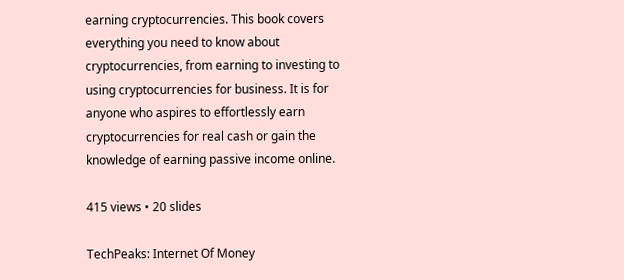earning cryptocurrencies. This book covers everything you need to know about cryptocurrencies, from earning to investing to using cryptocurrencies for business. It is for anyone who aspires to effortlessly earn cryptocurrencies for real cash or gain the knowledge of earning passive income online.

415 views • 20 slides

TechPeaks: Internet Of Money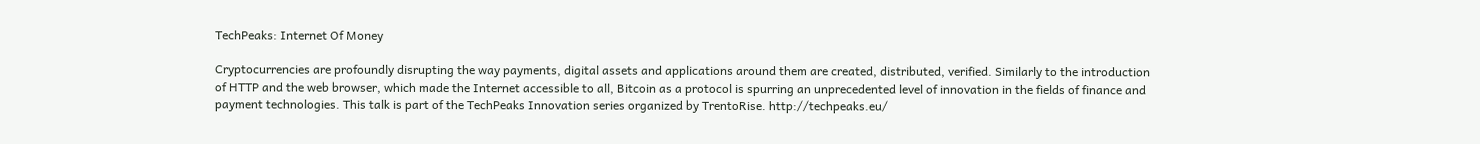TechPeaks: Internet Of Money

Cryptocurrencies are profoundly disrupting the way payments, digital assets and applications around them are created, distributed, verified. Similarly to the introduction of HTTP and the web browser, which made the Internet accessible to all, Bitcoin as a protocol is spurring an unprecedented level of innovation in the fields of finance and payment technologies. This talk is part of the TechPeaks Innovation series organized by TrentoRise. http://techpeaks.eu/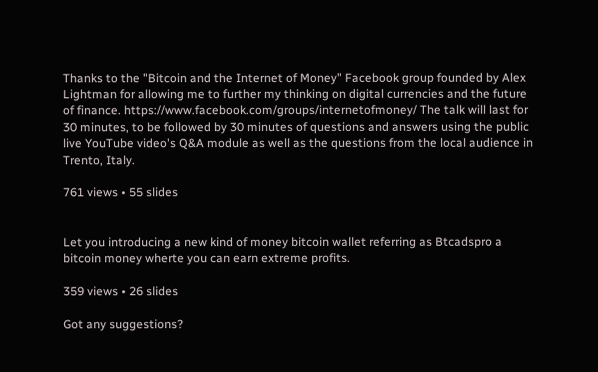Thanks to the "Bitcoin and the Internet of Money" Facebook group founded by Alex Lightman for allowing me to further my thinking on digital currencies and the future of finance. https://www.facebook.com/groups/internetofmoney/ The talk will last for 30 minutes, to be followed by 30 minutes of questions and answers using the public live YouTube video's Q&A module as well as the questions from the local audience in Trento, Italy.

761 views • 55 slides


Let you introducing a new kind of money bitcoin wallet referring as Btcadspro a bitcoin money wherte you can earn extreme profits.

359 views • 26 slides

Got any suggestions?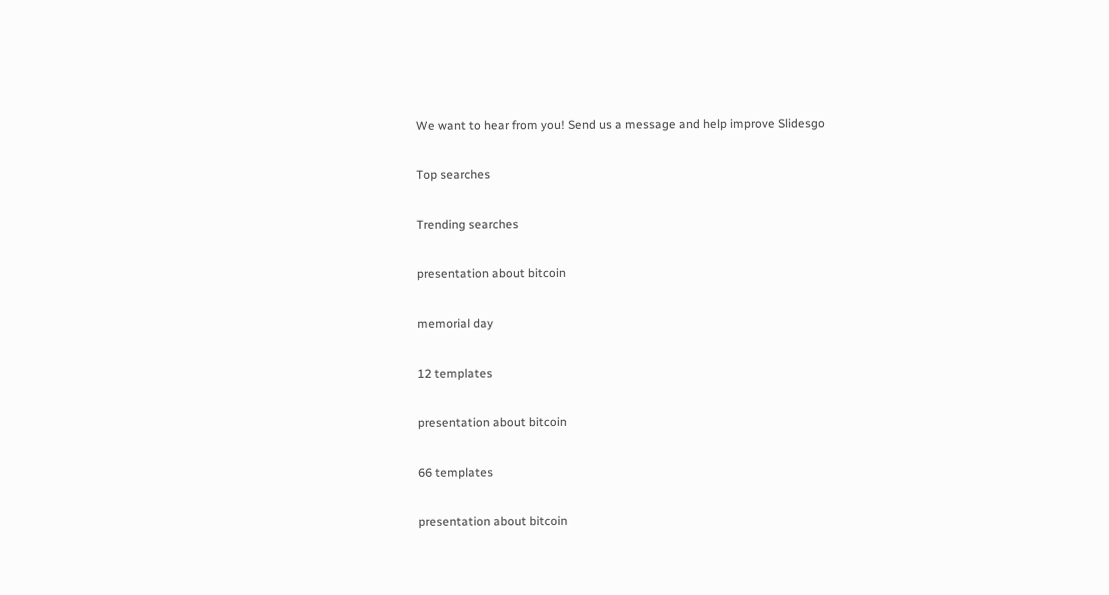We want to hear from you! Send us a message and help improve Slidesgo

Top searches

Trending searches

presentation about bitcoin

memorial day

12 templates

presentation about bitcoin

66 templates

presentation about bitcoin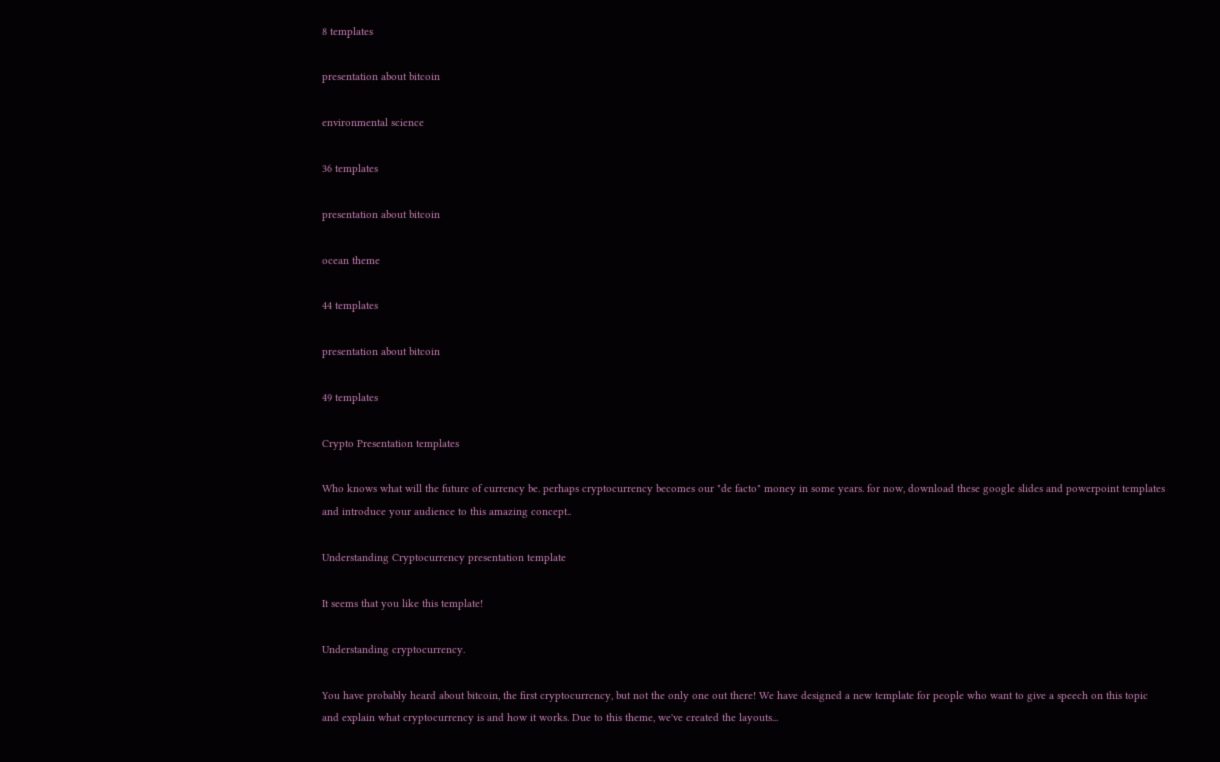8 templates

presentation about bitcoin

environmental science

36 templates

presentation about bitcoin

ocean theme

44 templates

presentation about bitcoin

49 templates

Crypto Presentation templates

Who knows what will the future of currency be. perhaps cryptocurrency becomes our "de facto" money in some years. for now, download these google slides and powerpoint templates and introduce your audience to this amazing concept..

Understanding Cryptocurrency presentation template

It seems that you like this template!

Understanding cryptocurrency.

You have probably heard about bitcoin, the first cryptocurrency, but not the only one out there! We have designed a new template for people who want to give a speech on this topic and explain what cryptocurrency is and how it works. Due to this theme, we've created the layouts...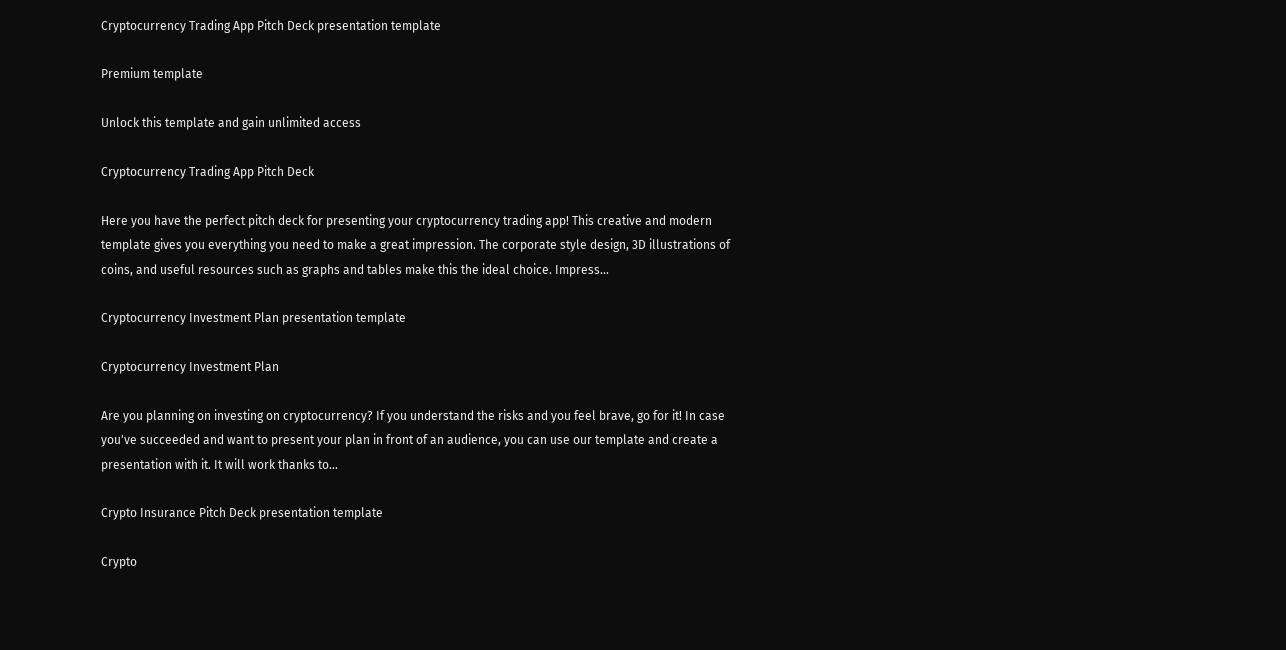Cryptocurrency Trading App Pitch Deck presentation template

Premium template

Unlock this template and gain unlimited access

Cryptocurrency Trading App Pitch Deck

Here you have the perfect pitch deck for presenting your cryptocurrency trading app! This creative and modern template gives you everything you need to make a great impression. The corporate style design, 3D illustrations of coins, and useful resources such as graphs and tables make this the ideal choice. Impress...

Cryptocurrency Investment Plan presentation template

Cryptocurrency Investment Plan

Are you planning on investing on cryptocurrency? If you understand the risks and you feel brave, go for it! In case you've succeeded and want to present your plan in front of an audience, you can use our template and create a presentation with it. It will work thanks to...

Crypto Insurance Pitch Deck presentation template

Crypto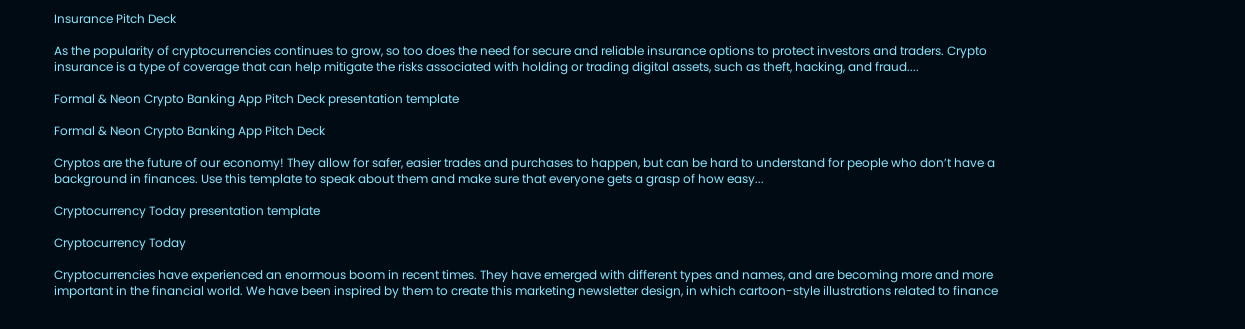Insurance Pitch Deck

As the popularity of cryptocurrencies continues to grow, so too does the need for secure and reliable insurance options to protect investors and traders. Crypto insurance is a type of coverage that can help mitigate the risks associated with holding or trading digital assets, such as theft, hacking, and fraud....

Formal & Neon Crypto Banking App Pitch Deck presentation template

Formal & Neon Crypto Banking App Pitch Deck

Cryptos are the future of our economy! They allow for safer, easier trades and purchases to happen, but can be hard to understand for people who don’t have a background in finances. Use this template to speak about them and make sure that everyone gets a grasp of how easy...

Cryptocurrency Today presentation template

Cryptocurrency Today

Cryptocurrencies have experienced an enormous boom in recent times. They have emerged with different types and names, and are becoming more and more important in the financial world. We have been inspired by them to create this marketing newsletter design, in which cartoon-style illustrations related to finance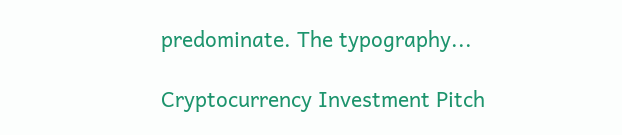predominate. The typography...

Cryptocurrency Investment Pitch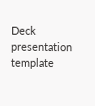Deck presentation template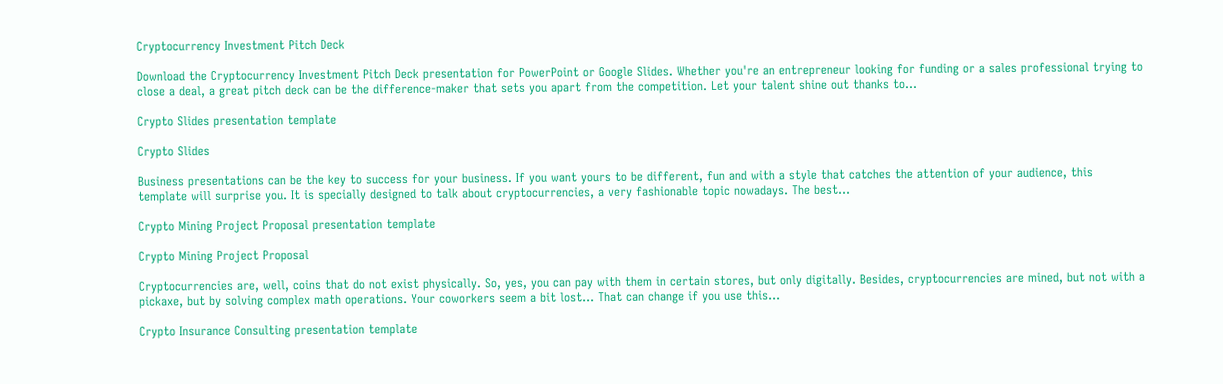Cryptocurrency Investment Pitch Deck

Download the Cryptocurrency Investment Pitch Deck presentation for PowerPoint or Google Slides. Whether you're an entrepreneur looking for funding or a sales professional trying to close a deal, a great pitch deck can be the difference-maker that sets you apart from the competition. Let your talent shine out thanks to...

Crypto Slides presentation template

Crypto Slides

Business presentations can be the key to success for your business. If you want yours to be different, fun and with a style that catches the attention of your audience, this template will surprise you. It is specially designed to talk about cryptocurrencies, a very fashionable topic nowadays. The best...

Crypto Mining Project Proposal presentation template

Crypto Mining Project Proposal

Cryptocurrencies are, well, coins that do not exist physically. So, yes, you can pay with them in certain stores, but only digitally. Besides, cryptocurrencies are mined, but not with a pickaxe, but by solving complex math operations. Your coworkers seem a bit lost... That can change if you use this...

Crypto Insurance Consulting presentation template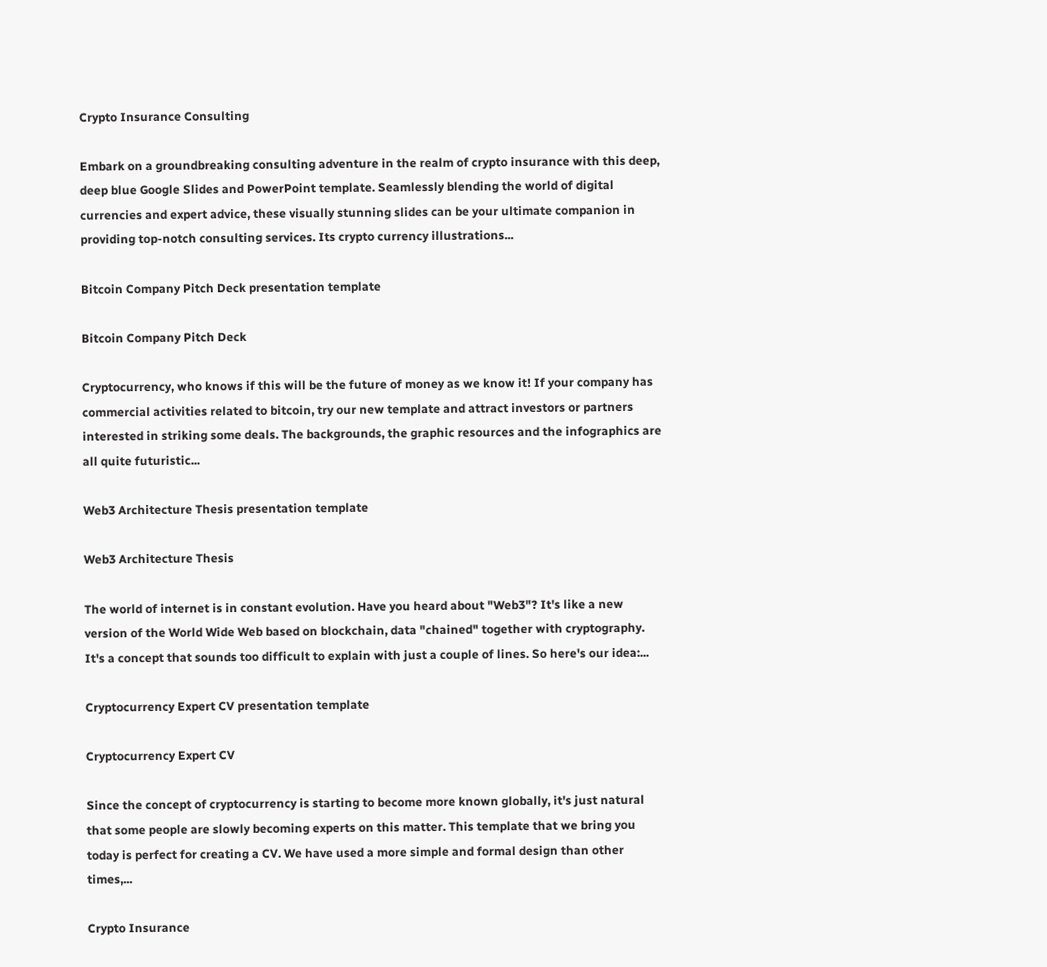Crypto Insurance Consulting

Embark on a groundbreaking consulting adventure in the realm of crypto insurance with this deep, deep blue Google Slides and PowerPoint template. Seamlessly blending the world of digital currencies and expert advice, these visually stunning slides can be your ultimate companion in providing top-notch consulting services. Its crypto currency illustrations...

Bitcoin Company Pitch Deck presentation template

Bitcoin Company Pitch Deck

Cryptocurrency, who knows if this will be the future of money as we know it! If your company has commercial activities related to bitcoin, try our new template and attract investors or partners interested in striking some deals. The backgrounds, the graphic resources and the infographics are all quite futuristic...

Web3 Architecture Thesis presentation template

Web3 Architecture Thesis

The world of internet is in constant evolution. Have you heard about "Web3"? It's like a new version of the World Wide Web based on blockchain, data "chained" together with cryptography. It's a concept that sounds too difficult to explain with just a couple of lines. So here's our idea:...

Cryptocurrency Expert CV presentation template

Cryptocurrency Expert CV

Since the concept of cryptocurrency is starting to become more known globally, it's just natural that some people are slowly becoming experts on this matter. This template that we bring you today is perfect for creating a CV. We have used a more simple and formal design than other times,...

Crypto Insurance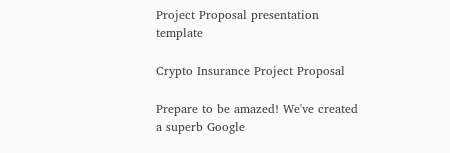Project Proposal presentation template

Crypto Insurance Project Proposal

Prepare to be amazed! We've created a superb Google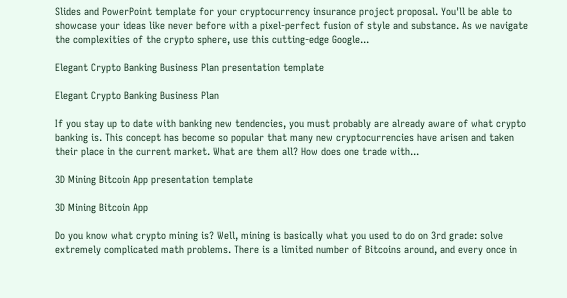Slides and PowerPoint template for your cryptocurrency insurance project proposal. You'll be able to showcase your ideas like never before with a pixel-perfect fusion of style and substance. As we navigate the complexities of the crypto sphere, use this cutting-edge Google...

Elegant Crypto Banking Business Plan presentation template

Elegant Crypto Banking Business Plan

If you stay up to date with banking new tendencies, you must probably are already aware of what crypto banking is. This concept has become so popular that many new cryptocurrencies have arisen and taken their place in the current market. What are them all? How does one trade with...

3D Mining Bitcoin App presentation template

3D Mining Bitcoin App

Do you know what crypto mining is? Well, mining is basically what you used to do on 3rd grade: solve extremely complicated math problems. There is a limited number of Bitcoins around, and every once in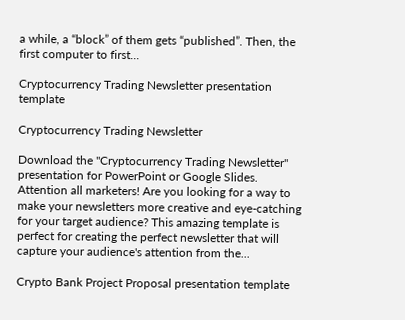a while, a “block” of them gets “published”. Then, the first computer to first...

Cryptocurrency Trading Newsletter presentation template

Cryptocurrency Trading Newsletter

Download the "Cryptocurrency Trading Newsletter" presentation for PowerPoint or Google Slides. Attention all marketers! Are you looking for a way to make your newsletters more creative and eye-catching for your target audience? This amazing template is perfect for creating the perfect newsletter that will capture your audience's attention from the...

Crypto Bank Project Proposal presentation template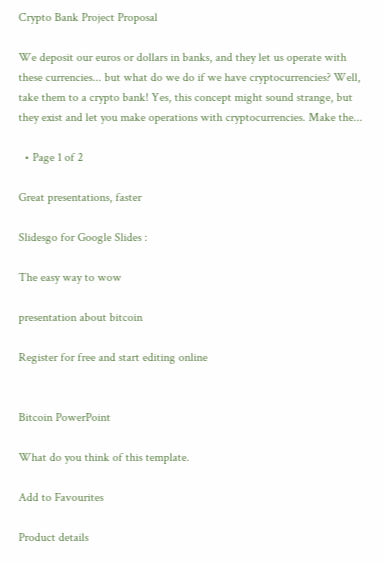Crypto Bank Project Proposal

We deposit our euros or dollars in banks, and they let us operate with these currencies... but what do we do if we have cryptocurrencies? Well, take them to a crypto bank! Yes, this concept might sound strange, but they exist and let you make operations with cryptocurrencies. Make the...

  • Page 1 of 2

Great presentations, faster

Slidesgo for Google Slides :

The easy way to wow

presentation about bitcoin

Register for free and start editing online


Bitcoin PowerPoint

What do you think of this template.

Add to Favourites

Product details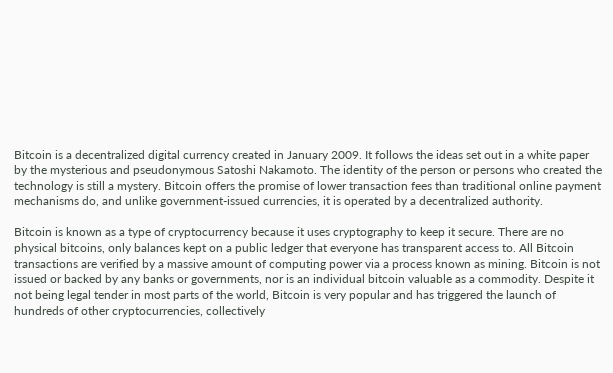Bitcoin is a decentralized digital currency created in January 2009. It follows the ideas set out in a white paper by the mysterious and pseudonymous Satoshi Nakamoto. The identity of the person or persons who created the technology is still a mystery. Bitcoin offers the promise of lower transaction fees than traditional online payment mechanisms do, and unlike government-issued currencies, it is operated by a decentralized authority.

Bitcoin is known as a type of cryptocurrency because it uses cryptography to keep it secure. There are no physical bitcoins, only balances kept on a public ledger that everyone has transparent access to. All Bitcoin transactions are verified by a massive amount of computing power via a process known as mining. Bitcoin is not issued or backed by any banks or governments, nor is an individual bitcoin valuable as a commodity. Despite it not being legal tender in most parts of the world, Bitcoin is very popular and has triggered the launch of hundreds of other cryptocurrencies, collectively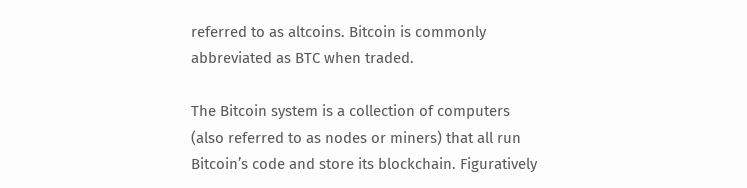referred to as altcoins. Bitcoin is commonly abbreviated as BTC when traded.

The Bitcoin system is a collection of computers (also referred to as nodes or miners) that all run Bitcoin’s code and store its blockchain. Figuratively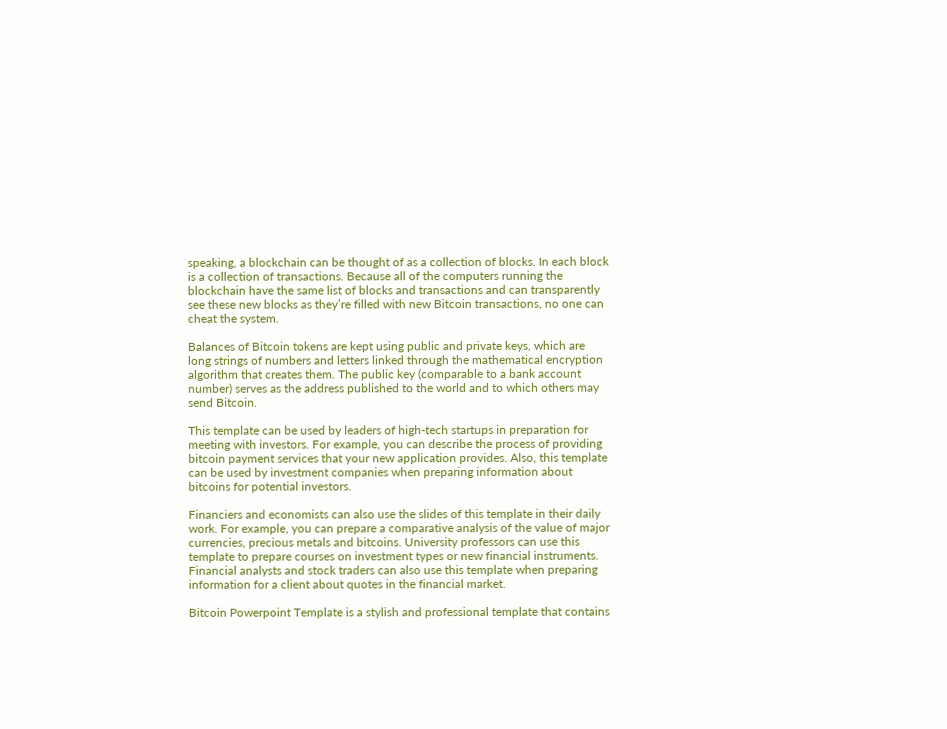speaking, a blockchain can be thought of as a collection of blocks. In each block is a collection of transactions. Because all of the computers running the blockchain have the same list of blocks and transactions and can transparently see these new blocks as they’re filled with new Bitcoin transactions, no one can cheat the system.

Balances of Bitcoin tokens are kept using public and private keys, which are long strings of numbers and letters linked through the mathematical encryption algorithm that creates them. The public key (comparable to a bank account number) serves as the address published to the world and to which others may send Bitcoin.

This template can be used by leaders of high-tech startups in preparation for meeting with investors. For example, you can describe the process of providing bitcoin payment services that your new application provides. Also, this template can be used by investment companies when preparing information about bitcoins for potential investors.

Financiers and economists can also use the slides of this template in their daily work. For example, you can prepare a comparative analysis of the value of major currencies, precious metals and bitcoins. University professors can use this template to prepare courses on investment types or new financial instruments. Financial analysts and stock traders can also use this template when preparing information for a client about quotes in the financial market.

Bitcoin Powerpoint Template is a stylish and professional template that contains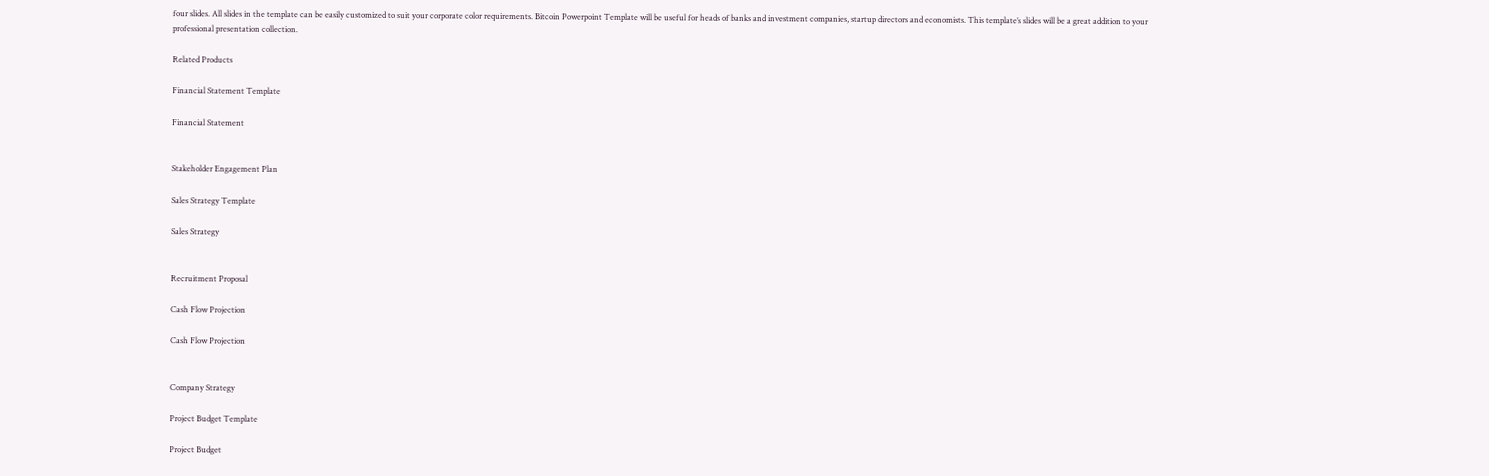four slides. All slides in the template can be easily customized to suit your corporate color requirements. Bitcoin Powerpoint Template will be useful for heads of banks and investment companies, startup directors and economists. This template’s slides will be a great addition to your professional presentation collection.

Related Products

Financial Statement Template

Financial Statement


Stakeholder Engagement Plan

Sales Strategy Template

Sales Strategy


Recruitment Proposal

Cash Flow Projection

Cash Flow Projection


Company Strategy

Project Budget Template

Project Budget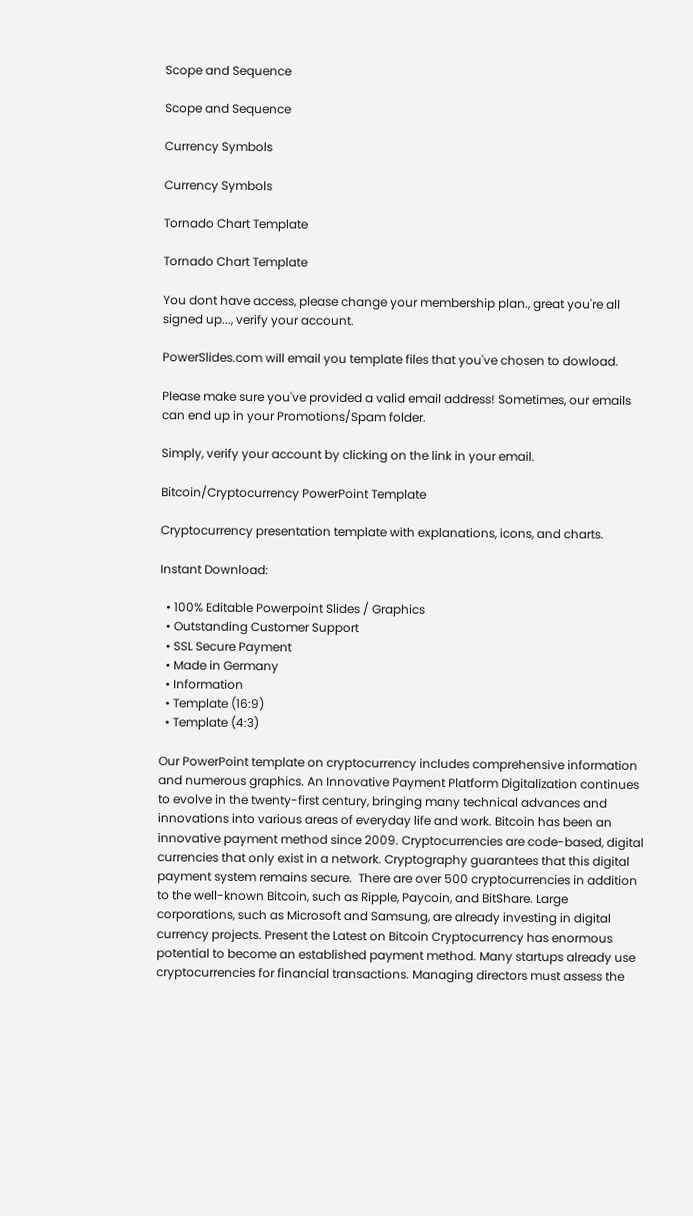Scope and Sequence

Scope and Sequence

Currency Symbols

Currency Symbols

Tornado Chart Template

Tornado Chart Template

You dont have access, please change your membership plan., great you're all signed up..., verify your account.

PowerSlides.com will email you template files that you've chosen to dowload.

Please make sure you've provided a valid email address! Sometimes, our emails can end up in your Promotions/Spam folder.

Simply, verify your account by clicking on the link in your email.

Bitcoin/Cryptocurrency PowerPoint Template

Cryptocurrency presentation template with explanations, icons, and charts.

Instant Download:

  • 100% Editable Powerpoint Slides / Graphics
  • Outstanding Customer Support
  • SSL Secure Payment
  • Made in Germany
  • Information
  • Template (16:9)
  • Template (4:3)

Our PowerPoint template on cryptocurrency includes comprehensive information and numerous graphics. An Innovative Payment Platform Digitalization continues to evolve in the twenty-first century, bringing many technical advances and innovations into various areas of everyday life and work. Bitcoin has been an innovative payment method since 2009. Cryptocurrencies are code-based, digital currencies that only exist in a network. Cryptography guarantees that this digital payment system remains secure.  There are over 500 cryptocurrencies in addition to the well-known Bitcoin, such as Ripple, Paycoin, and BitShare. Large corporations, such as Microsoft and Samsung, are already investing in digital currency projects. Present the Latest on Bitcoin Cryptocurrency has enormous potential to become an established payment method. Many startups already use cryptocurrencies for financial transactions. Managing directors must assess the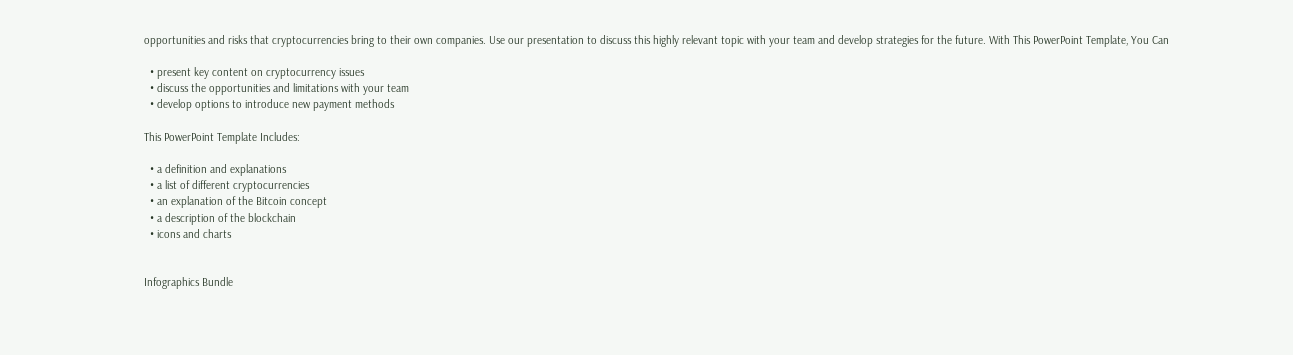opportunities and risks that cryptocurrencies bring to their own companies. Use our presentation to discuss this highly relevant topic with your team and develop strategies for the future. With This PowerPoint Template, You Can

  • present key content on cryptocurrency issues
  • discuss the opportunities and limitations with your team
  • develop options to introduce new payment methods

This PowerPoint Template Includes:

  • a definition and explanations
  • a list of different cryptocurrencies
  • an explanation of the Bitcoin concept
  • a description of the blockchain
  • icons and charts


Infographics Bundle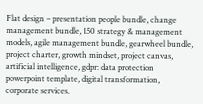Flat design – presentation people bundle, change management bundle, 150 strategy & management models, agile management bundle, gearwheel bundle, project charter, growth mindset, project canvas, artificial intelligence, gdpr: data protection powerpoint template, digital transformation, corporate services.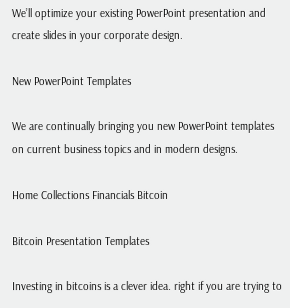We’ll optimize your existing PowerPoint presentation and create slides in your corporate design.

New PowerPoint Templates

We are continually bringing you new PowerPoint templates on current business topics and in modern designs.

Home Collections Financials Bitcoin

Bitcoin Presentation Templates

Investing in bitcoins is a clever idea. right if you are trying to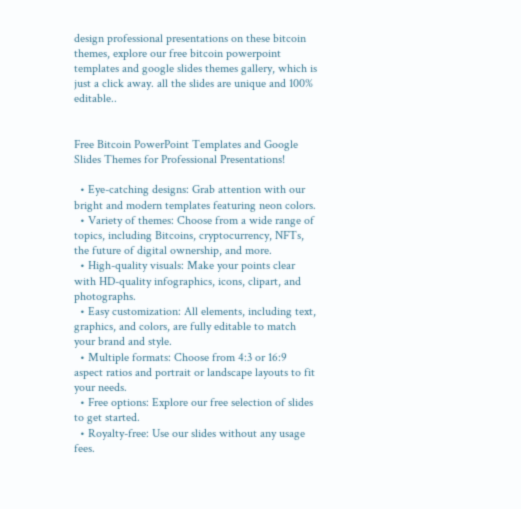design professional presentations on these bitcoin themes, explore our free bitcoin powerpoint templates and google slides themes gallery, which is just a click away. all the slides are unique and 100% editable..


Free Bitcoin PowerPoint Templates and Google Slides Themes for Professional Presentations!

  • Eye-catching designs: Grab attention with our bright and modern templates featuring neon colors.
  • Variety of themes: Choose from a wide range of topics, including Bitcoins, cryptocurrency, NFTs, the future of digital ownership, and more.
  • High-quality visuals: Make your points clear with HD-quality infographics, icons, clipart, and photographs.
  • Easy customization: All elements, including text, graphics, and colors, are fully editable to match your brand and style.
  • Multiple formats: Choose from 4:3 or 16:9 aspect ratios and portrait or landscape layouts to fit your needs.
  • Free options: Explore our free selection of slides to get started.
  • Royalty-free: Use our slides without any usage fees.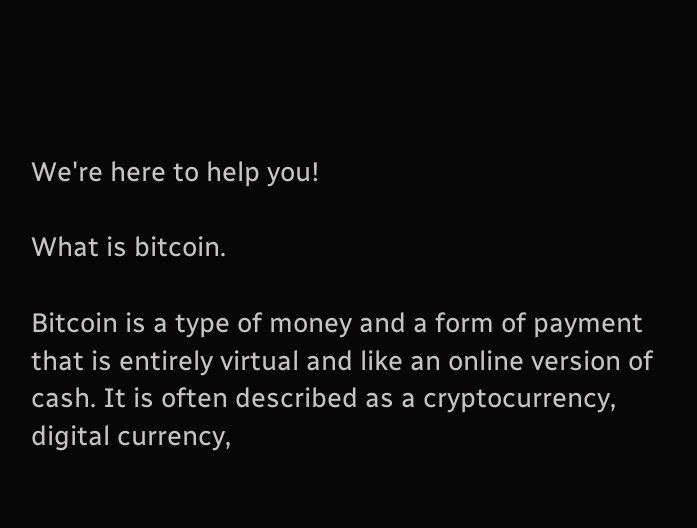We're here to help you!

What is bitcoin.

Bitcoin is a type of money and a form of payment that is entirely virtual and like an online version of cash. It is often described as a cryptocurrency, digital currency,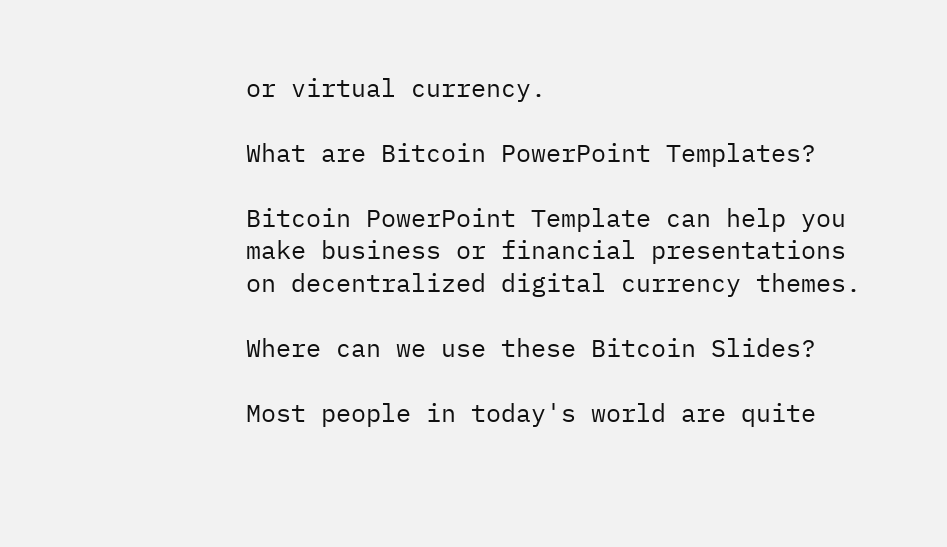or virtual currency.

What are Bitcoin PowerPoint Templates?

Bitcoin PowerPoint Template can help you make business or financial presentations on decentralized digital currency themes.

Where can we use these Bitcoin Slides?

Most people in today's world are quite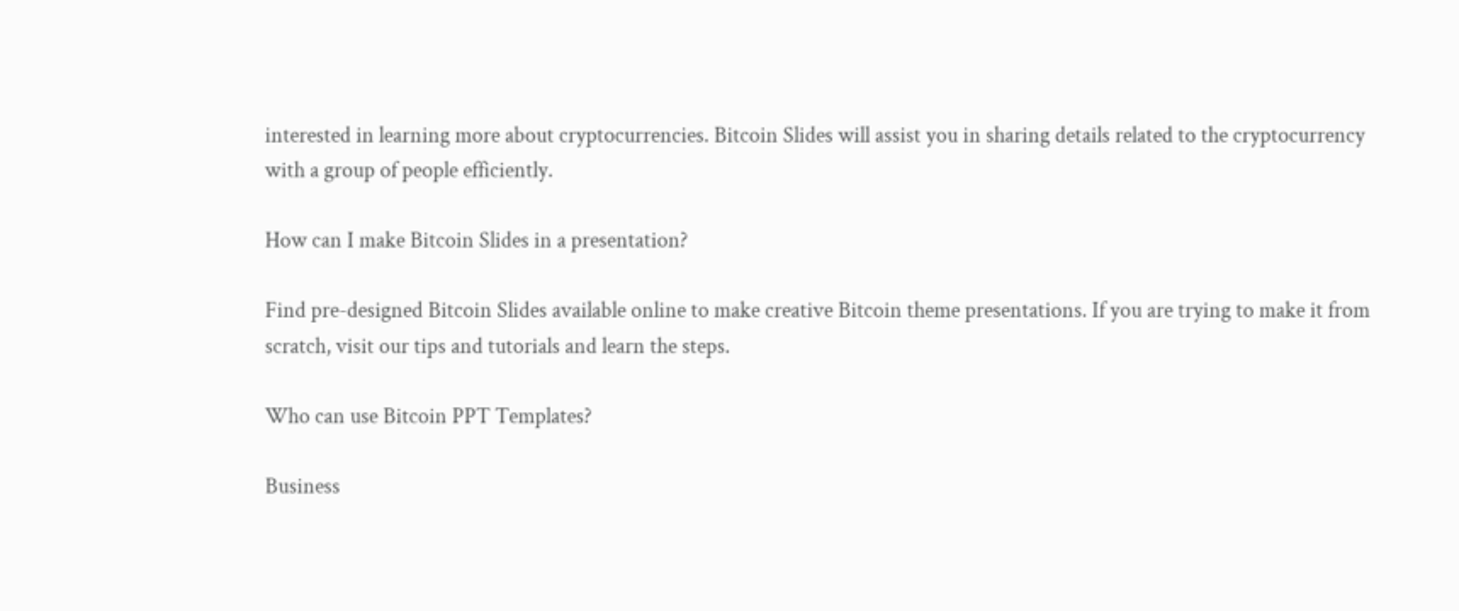interested in learning more about cryptocurrencies. Bitcoin Slides will assist you in sharing details related to the cryptocurrency with a group of people efficiently.

How can I make Bitcoin Slides in a presentation?

Find pre-designed Bitcoin Slides available online to make creative Bitcoin theme presentations. If you are trying to make it from scratch, visit our tips and tutorials and learn the steps.

Who can use Bitcoin PPT Templates?

Business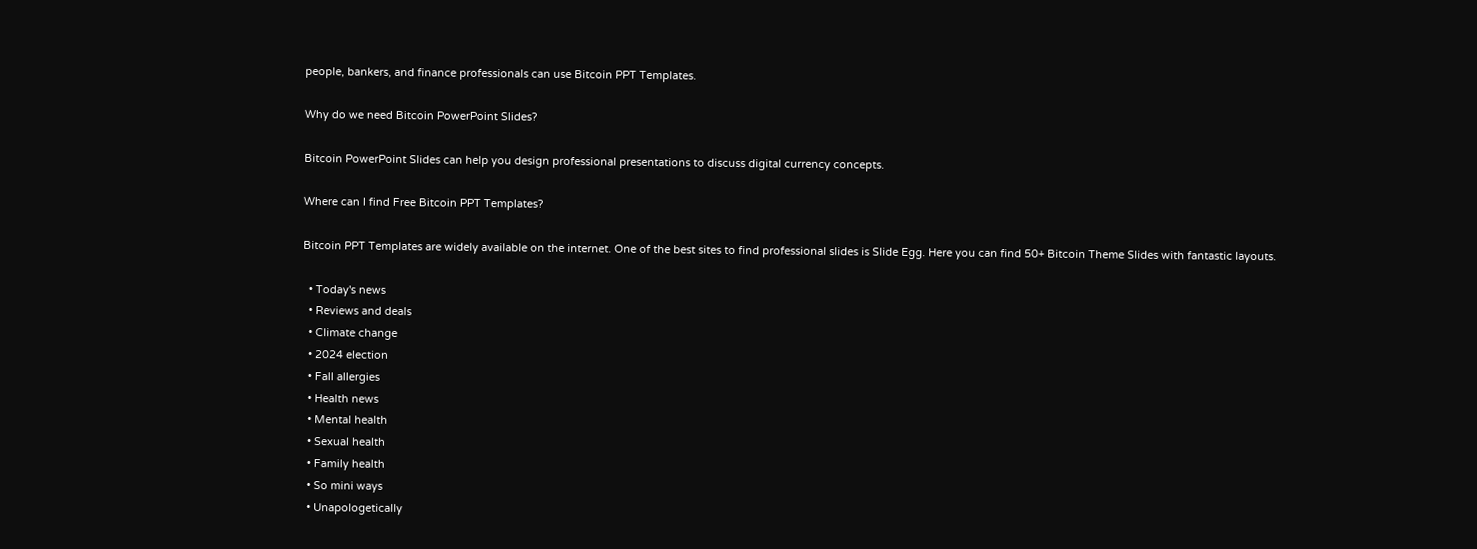people, bankers, and finance professionals can use Bitcoin PPT Templates.

Why do we need Bitcoin PowerPoint Slides?

Bitcoin PowerPoint Slides can help you design professional presentations to discuss digital currency concepts.

Where can I find Free Bitcoin PPT Templates?

Bitcoin PPT Templates are widely available on the internet. One of the best sites to find professional slides is Slide Egg. Here you can find 50+ Bitcoin Theme Slides with fantastic layouts.

  • Today's news
  • Reviews and deals
  • Climate change
  • 2024 election
  • Fall allergies
  • Health news
  • Mental health
  • Sexual health
  • Family health
  • So mini ways
  • Unapologetically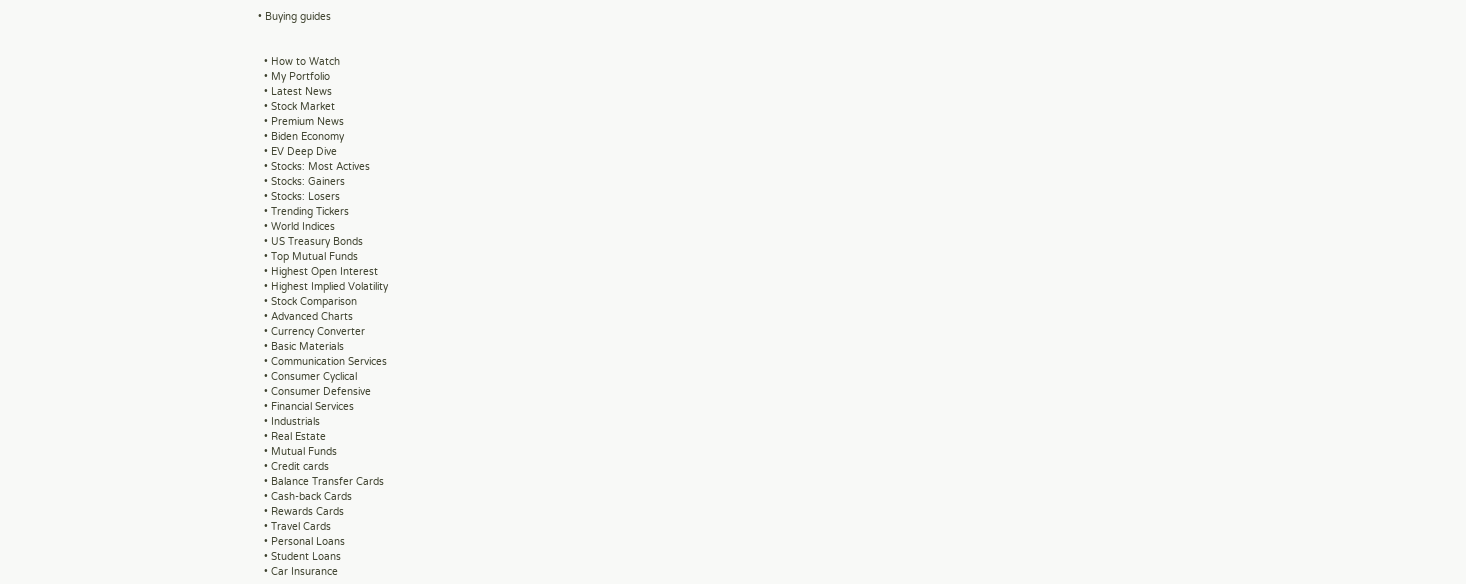• Buying guides


  • How to Watch
  • My Portfolio
  • Latest News
  • Stock Market
  • Premium News
  • Biden Economy
  • EV Deep Dive
  • Stocks: Most Actives
  • Stocks: Gainers
  • Stocks: Losers
  • Trending Tickers
  • World Indices
  • US Treasury Bonds
  • Top Mutual Funds
  • Highest Open Interest
  • Highest Implied Volatility
  • Stock Comparison
  • Advanced Charts
  • Currency Converter
  • Basic Materials
  • Communication Services
  • Consumer Cyclical
  • Consumer Defensive
  • Financial Services
  • Industrials
  • Real Estate
  • Mutual Funds
  • Credit cards
  • Balance Transfer Cards
  • Cash-back Cards
  • Rewards Cards
  • Travel Cards
  • Personal Loans
  • Student Loans
  • Car Insurance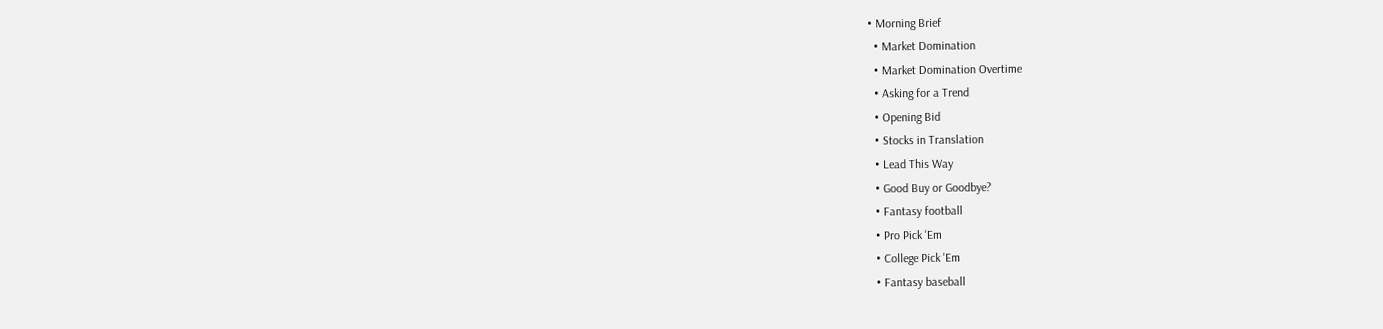• Morning Brief
  • Market Domination
  • Market Domination Overtime
  • Asking for a Trend
  • Opening Bid
  • Stocks in Translation
  • Lead This Way
  • Good Buy or Goodbye?
  • Fantasy football
  • Pro Pick 'Em
  • College Pick 'Em
  • Fantasy baseball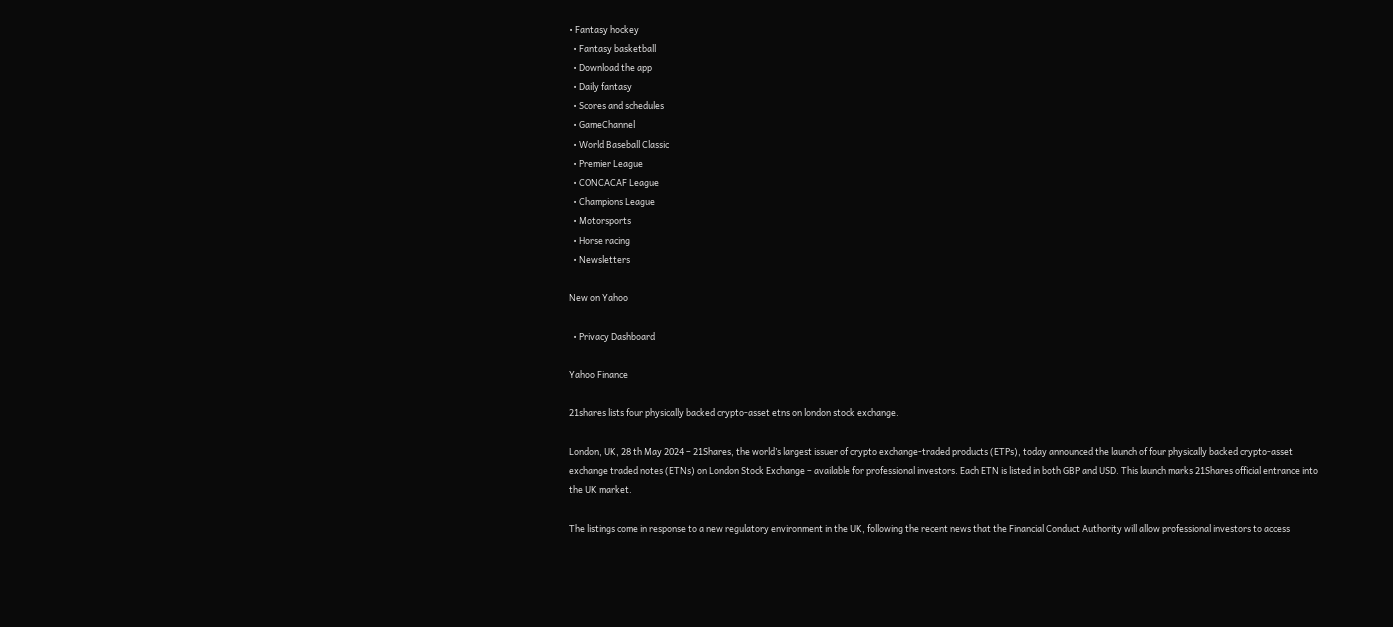• Fantasy hockey
  • Fantasy basketball
  • Download the app
  • Daily fantasy
  • Scores and schedules
  • GameChannel
  • World Baseball Classic
  • Premier League
  • CONCACAF League
  • Champions League
  • Motorsports
  • Horse racing
  • Newsletters

New on Yahoo

  • Privacy Dashboard

Yahoo Finance

21shares lists four physically backed crypto-asset etns on london stock exchange.

London, UK, 28 th May 2024 – 21Shares, the world’s largest issuer of crypto exchange-traded products (ETPs), today announced the launch of four physically backed crypto-asset exchange traded notes (ETNs) on London Stock Exchange – available for professional investors. Each ETN is listed in both GBP and USD. This launch marks 21Shares official entrance into the UK market.

The listings come in response to a new regulatory environment in the UK, following the recent news that the Financial Conduct Authority will allow professional investors to access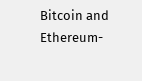Bitcoin and Ethereum-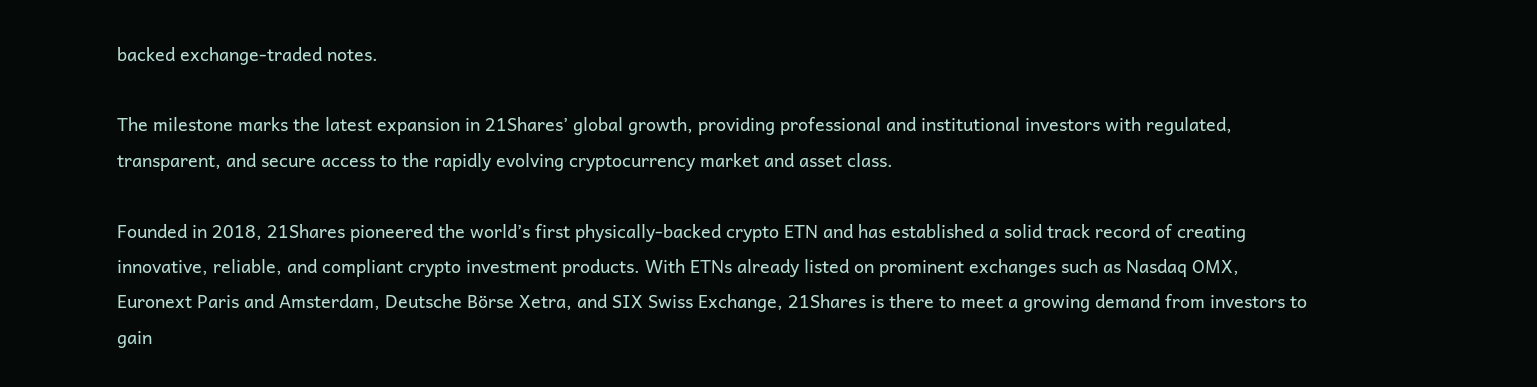backed exchange-traded notes.

The milestone marks the latest expansion in 21Shares’ global growth, providing professional and institutional investors with regulated, transparent, and secure access to the rapidly evolving cryptocurrency market and asset class.

Founded in 2018, 21Shares pioneered the world’s first physically-backed crypto ETN and has established a solid track record of creating innovative, reliable, and compliant crypto investment products. With ETNs already listed on prominent exchanges such as Nasdaq OMX, Euronext Paris and Amsterdam, Deutsche Börse Xetra, and SIX Swiss Exchange, 21Shares is there to meet a growing demand from investors to gain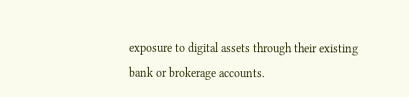exposure to digital assets through their existing bank or brokerage accounts.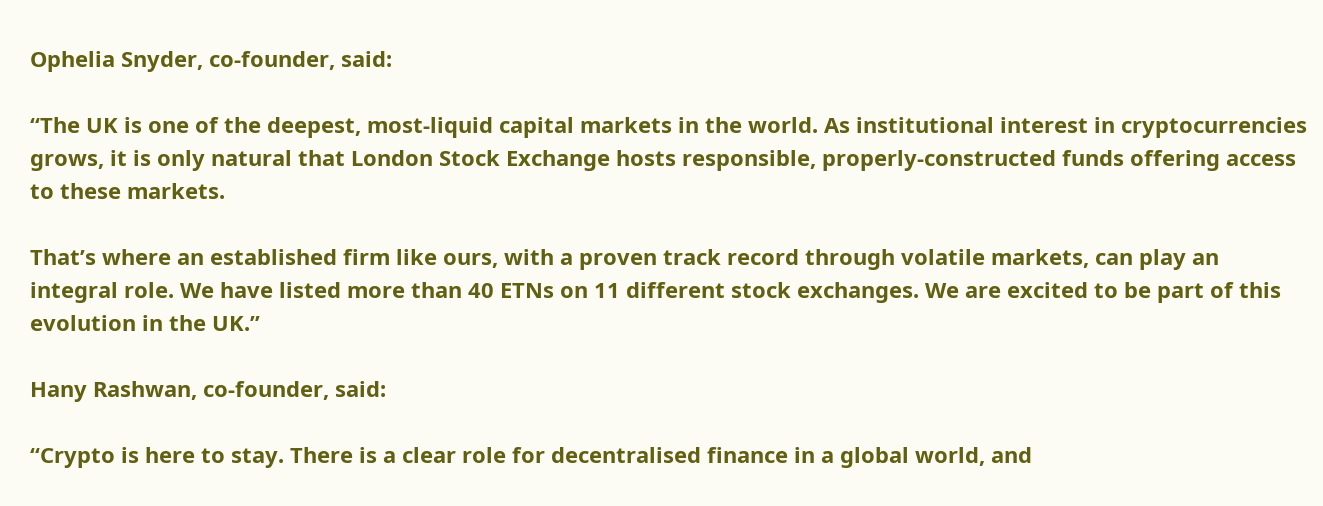Ophelia Snyder, co-founder, said:

“The UK is one of the deepest, most-liquid capital markets in the world. As institutional interest in cryptocurrencies grows, it is only natural that London Stock Exchange hosts responsible, properly-constructed funds offering access to these markets.

That’s where an established firm like ours, with a proven track record through volatile markets, can play an integral role. We have listed more than 40 ETNs on 11 different stock exchanges. We are excited to be part of this evolution in the UK.”

Hany Rashwan, co-founder, said:

“Crypto is here to stay. There is a clear role for decentralised finance in a global world, and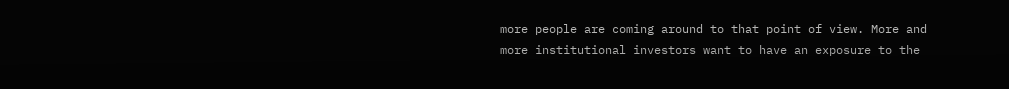more people are coming around to that point of view. More and more institutional investors want to have an exposure to the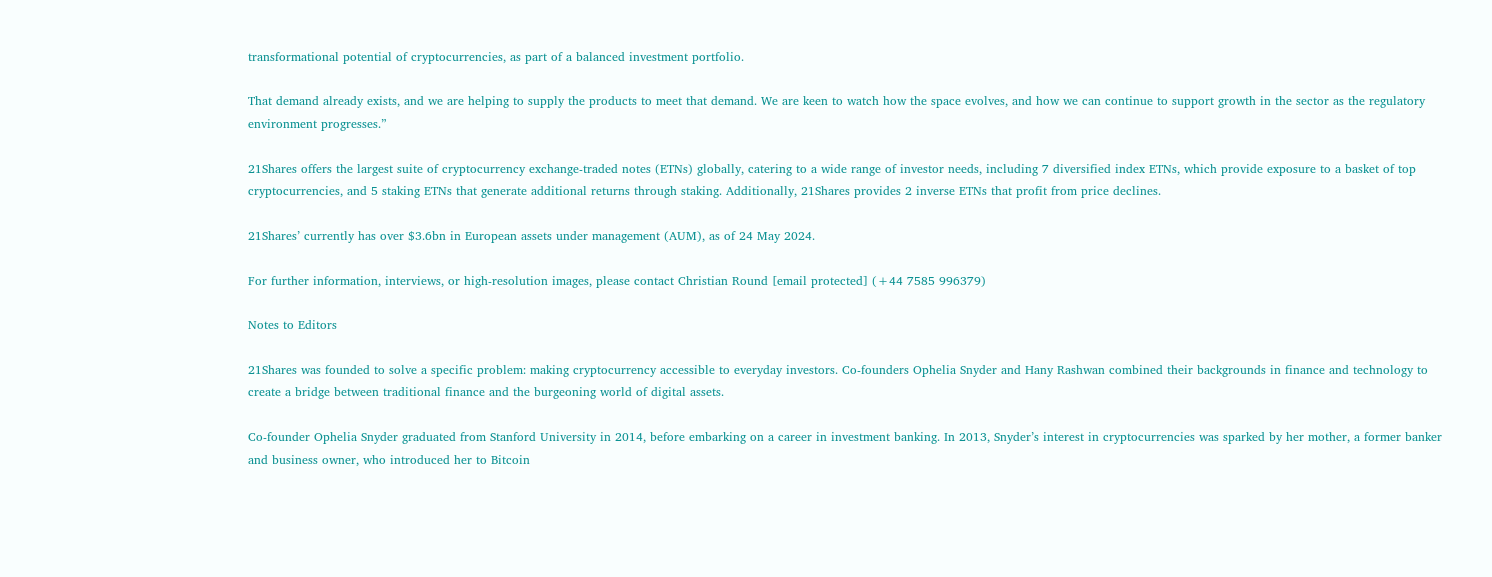transformational potential of cryptocurrencies, as part of a balanced investment portfolio.

That demand already exists, and we are helping to supply the products to meet that demand. We are keen to watch how the space evolves, and how we can continue to support growth in the sector as the regulatory environment progresses.”

21Shares offers the largest suite of cryptocurrency exchange-traded notes (ETNs) globally, catering to a wide range of investor needs, including 7 diversified index ETNs, which provide exposure to a basket of top cryptocurrencies, and 5 staking ETNs that generate additional returns through staking. Additionally, 21Shares provides 2 inverse ETNs that profit from price declines.

21Shares’ currently has over $3.6bn in European assets under management (AUM), as of 24 May 2024.

For further information, interviews, or high-resolution images, please contact Christian Round [email protected] (+44 7585 996379)

Notes to Editors

21Shares was founded to solve a specific problem: making cryptocurrency accessible to everyday investors. Co-founders Ophelia Snyder and Hany Rashwan combined their backgrounds in finance and technology to create a bridge between traditional finance and the burgeoning world of digital assets.

Co-founder Ophelia Snyder graduated from Stanford University in 2014, before embarking on a career in investment banking. In 2013, Snyder’s interest in cryptocurrencies was sparked by her mother, a former banker and business owner, who introduced her to Bitcoin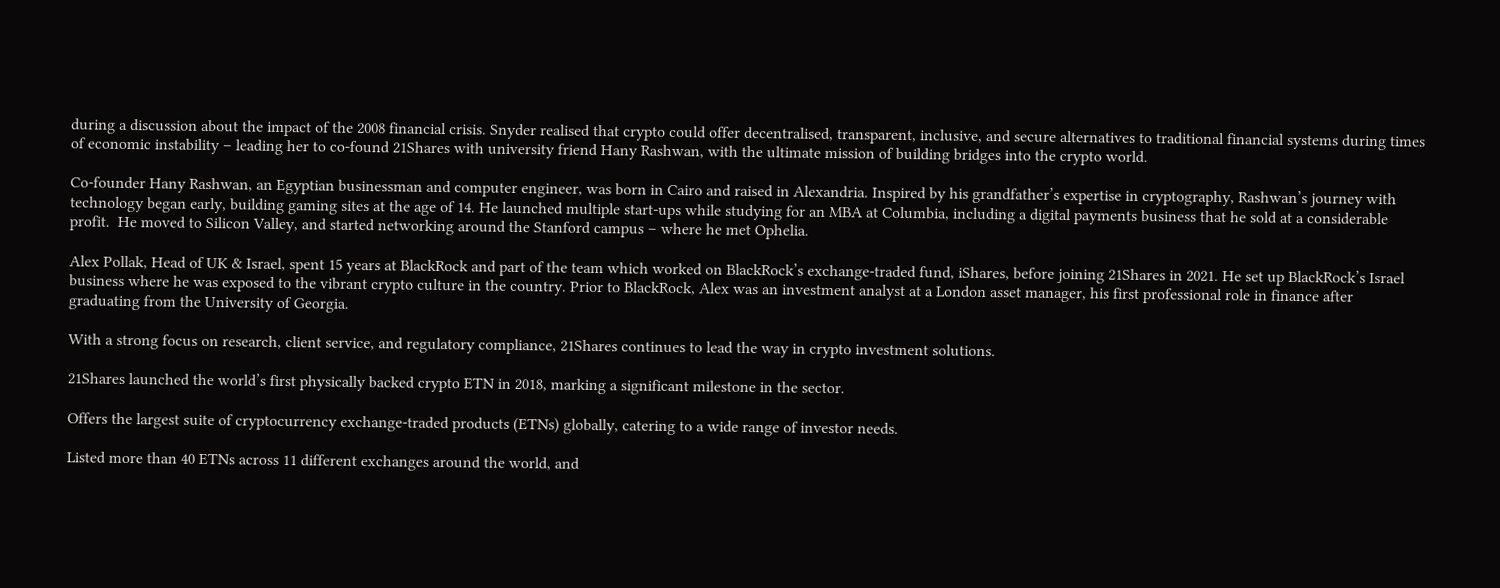during a discussion about the impact of the 2008 financial crisis. Snyder realised that crypto could offer decentralised, transparent, inclusive, and secure alternatives to traditional financial systems during times of economic instability – leading her to co-found 21Shares with university friend Hany Rashwan, with the ultimate mission of building bridges into the crypto world.

Co-founder Hany Rashwan, an Egyptian businessman and computer engineer, was born in Cairo and raised in Alexandria. Inspired by his grandfather’s expertise in cryptography, Rashwan’s journey with technology began early, building gaming sites at the age of 14. He launched multiple start-ups while studying for an MBA at Columbia, including a digital payments business that he sold at a considerable profit.  He moved to Silicon Valley, and started networking around the Stanford campus – where he met Ophelia.

Alex Pollak, Head of UK & Israel, spent 15 years at BlackRock and part of the team which worked on BlackRock’s exchange-traded fund, iShares, before joining 21Shares in 2021. He set up BlackRock’s Israel business where he was exposed to the vibrant crypto culture in the country. Prior to BlackRock, Alex was an investment analyst at a London asset manager, his first professional role in finance after graduating from the University of Georgia.

With a strong focus on research, client service, and regulatory compliance, 21Shares continues to lead the way in crypto investment solutions.

21Shares launched the world’s first physically backed crypto ETN in 2018, marking a significant milestone in the sector.

Offers the largest suite of cryptocurrency exchange-traded products (ETNs) globally, catering to a wide range of investor needs.

Listed more than 40 ETNs across 11 different exchanges around the world, and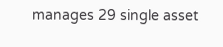manages 29 single asset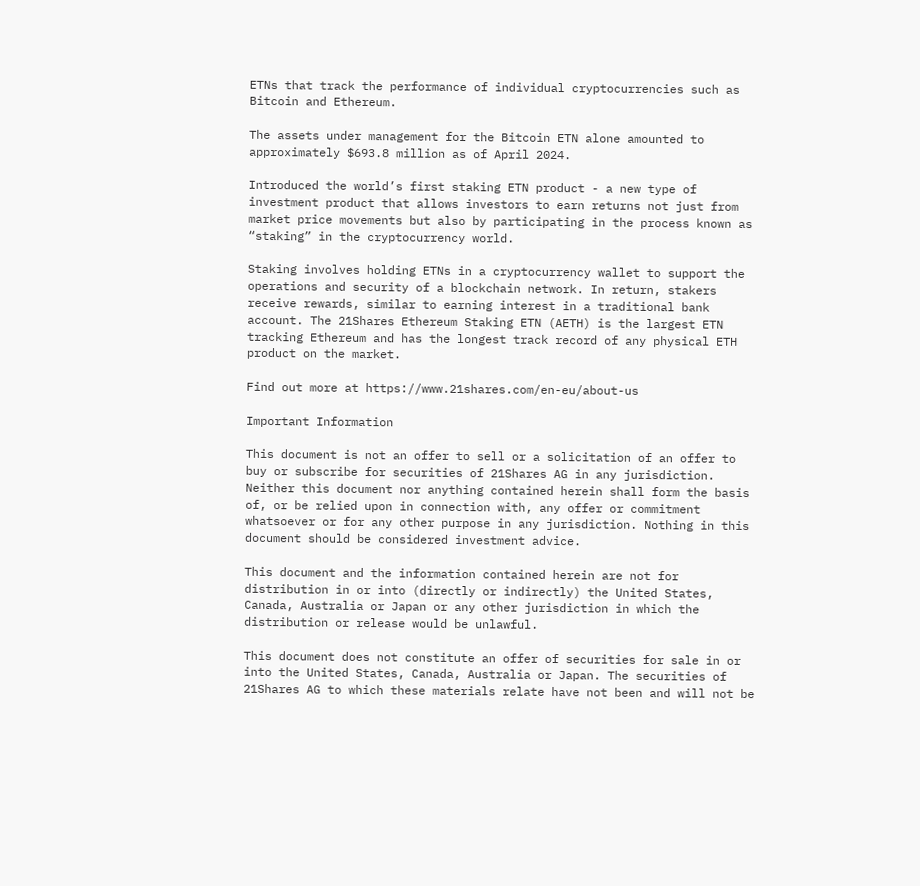ETNs that track the performance of individual cryptocurrencies such as Bitcoin and Ethereum.

The assets under management for the Bitcoin ETN alone amounted to approximately $693.8 million as of April 2024.

Introduced the world’s first staking ETN product - a new type of investment product that allows investors to earn returns not just from market price movements but also by participating in the process known as “staking” in the cryptocurrency world.

Staking involves holding ETNs in a cryptocurrency wallet to support the operations and security of a blockchain network. In return, stakers receive rewards, similar to earning interest in a traditional bank account. The 21Shares Ethereum Staking ETN (AETH) is the largest ETN tracking Ethereum and has the longest track record of any physical ETH product on the market.

Find out more at https://www.21shares.com/en-eu/about-us

Important Information

This document is not an offer to sell or a solicitation of an offer to buy or subscribe for securities of 21Shares AG in any jurisdiction. Neither this document nor anything contained herein shall form the basis of, or be relied upon in connection with, any offer or commitment whatsoever or for any other purpose in any jurisdiction. Nothing in this document should be considered investment advice.

This document and the information contained herein are not for distribution in or into (directly or indirectly) the United States, Canada, Australia or Japan or any other jurisdiction in which the distribution or release would be unlawful.

This document does not constitute an offer of securities for sale in or into the United States, Canada, Australia or Japan. The securities of 21Shares AG to which these materials relate have not been and will not be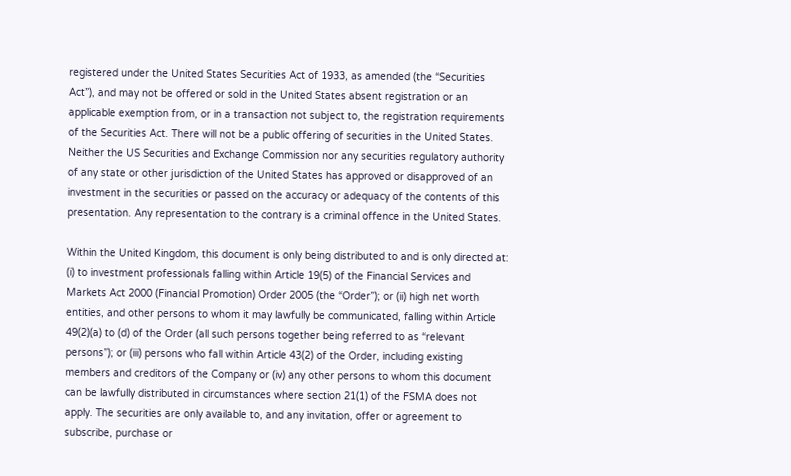registered under the United States Securities Act of 1933, as amended (the “Securities Act”), and may not be offered or sold in the United States absent registration or an applicable exemption from, or in a transaction not subject to, the registration requirements of the Securities Act. There will not be a public offering of securities in the United States. Neither the US Securities and Exchange Commission nor any securities regulatory authority of any state or other jurisdiction of the United States has approved or disapproved of an investment in the securities or passed on the accuracy or adequacy of the contents of this presentation. Any representation to the contrary is a criminal offence in the United States.

Within the United Kingdom, this document is only being distributed to and is only directed at: (i) to investment professionals falling within Article 19(5) of the Financial Services and Markets Act 2000 (Financial Promotion) Order 2005 (the “Order”); or (ii) high net worth entities, and other persons to whom it may lawfully be communicated, falling within Article 49(2)(a) to (d) of the Order (all such persons together being referred to as “relevant persons”); or (iii) persons who fall within Article 43(2) of the Order, including existing members and creditors of the Company or (iv) any other persons to whom this document can be lawfully distributed in circumstances where section 21(1) of the FSMA does not apply. The securities are only available to, and any invitation, offer or agreement to subscribe, purchase or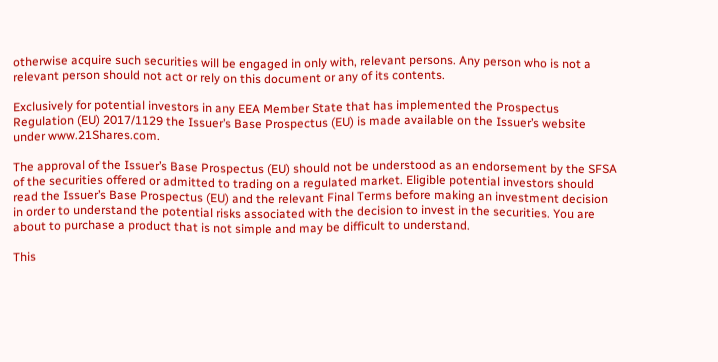otherwise acquire such securities will be engaged in only with, relevant persons. Any person who is not a relevant person should not act or rely on this document or any of its contents.

Exclusively for potential investors in any EEA Member State that has implemented the Prospectus Regulation (EU) 2017/1129 the Issuer’s Base Prospectus (EU) is made available on the Issuer’s website under www.21Shares.com.

The approval of the Issuer’s Base Prospectus (EU) should not be understood as an endorsement by the SFSA of the securities offered or admitted to trading on a regulated market. Eligible potential investors should read the Issuer’s Base Prospectus (EU) and the relevant Final Terms before making an investment decision in order to understand the potential risks associated with the decision to invest in the securities. You are about to purchase a product that is not simple and may be difficult to understand.

This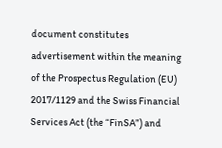document constitutes advertisement within the meaning of the Prospectus Regulation (EU) 2017/1129 and the Swiss Financial Services Act (the “FinSA”) and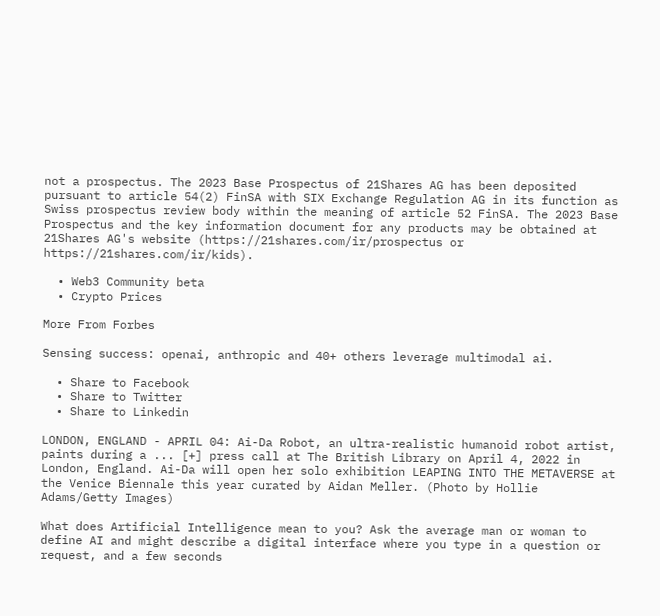not a prospectus. The 2023 Base Prospectus of 21Shares AG has been deposited pursuant to article 54(2) FinSA with SIX Exchange Regulation AG in its function as Swiss prospectus review body within the meaning of article 52 FinSA. The 2023 Base Prospectus and the key information document for any products may be obtained at 21Shares AG's website (https://21shares.com/ir/prospectus or https://21shares.com/ir/kids).

  • Web3 Community beta
  • Crypto Prices

More From Forbes

Sensing success: openai, anthropic and 40+ others leverage multimodal ai.

  • Share to Facebook
  • Share to Twitter
  • Share to Linkedin

LONDON, ENGLAND - APRIL 04: Ai-Da Robot, an ultra-realistic humanoid robot artist, paints during a ... [+] press call at The British Library on April 4, 2022 in London, England. Ai-Da will open her solo exhibition LEAPING INTO THE METAVERSE at the Venice Biennale this year curated by Aidan Meller. (Photo by Hollie Adams/Getty Images)

What does Artificial Intelligence mean to you? Ask the average man or woman to define AI and might describe a digital interface where you type in a question or request, and a few seconds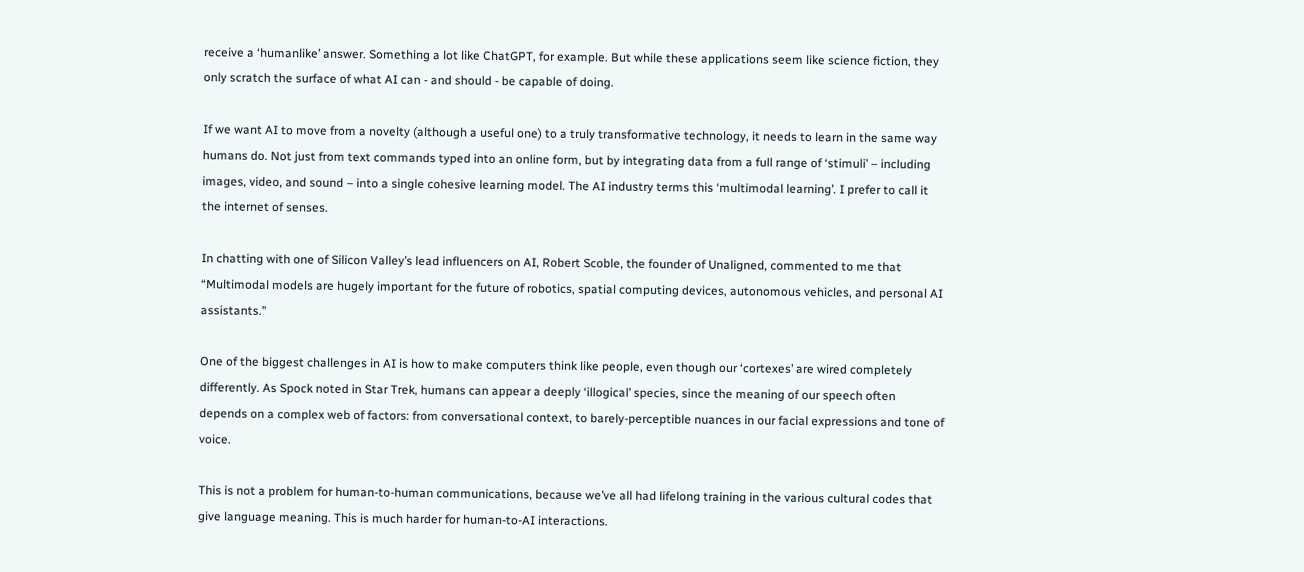receive a ‘humanlike’ answer. Something a lot like ChatGPT, for example. But while these applications seem like science fiction, they only scratch the surface of what AI can - and should - be capable of doing.

If we want AI to move from a novelty (although a useful one) to a truly transformative technology, it needs to learn in the same way humans do. Not just from text commands typed into an online form, but by integrating data from a full range of ‘stimuli’ – including images, video, and sound – into a single cohesive learning model. The AI industry terms this ‘multimodal learning’. I prefer to call it the internet of senses.

In chatting with one of Silicon Valley’s lead influencers on AI, Robert Scoble, the founder of Unaligned, commented to me that “Multimodal models are hugely important for the future of robotics, spatial computing devices, autonomous vehicles, and personal AI assistants.”

One of the biggest challenges in AI is how to make computers think like people, even though our ‘cortexes’ are wired completely differently. As Spock noted in Star Trek, humans can appear a deeply ‘illogical’ species, since the meaning of our speech often depends on a complex web of factors: from conversational context, to barely-perceptible nuances in our facial expressions and tone of voice.

This is not a problem for human-to-human communications, because we’ve all had lifelong training in the various cultural codes that give language meaning. This is much harder for human-to-AI interactions.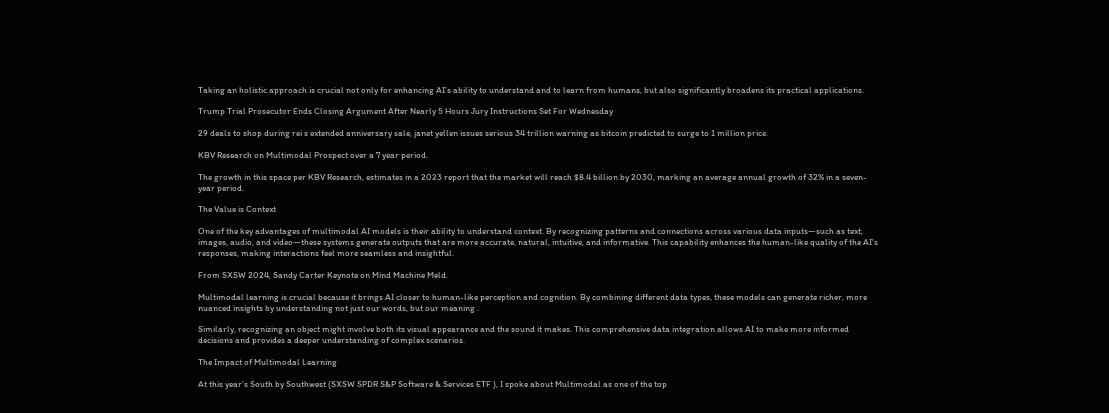Taking an holistic approach is crucial not only for enhancing AI’s ability to understand and to learn from humans, but also significantly broadens its practical applications.

Trump Trial Prosecutor Ends Closing Argument After Nearly 5 Hours Jury Instructions Set For Wednesday

29 deals to shop during rei s extended anniversary sale, janet yellen issues serious 34 trillion warning as bitcoin predicted to surge to 1 million price.

KBV Research on Multimodal Prospect over a 7 year period.

The growth in this space per KBV Research, estimates in a 2023 report that the market will reach $8.4 billion by 2030, marking an average annual growth of 32% in a seven-year period.

The Value is Context

One of the key advantages of multimodal AI models is their ability to understand context. By recognizing patterns and connections across various data inputs—such as text, images, audio, and video—these systems generate outputs that are more accurate, natural, intuitive, and informative. This capability enhances the human-like quality of the AI's responses, making interactions feel more seamless and insightful.

From SXSW 2024, Sandy Carter Keynote on Mind Machine Meld.

Multimodal learning is crucial because it brings AI closer to human-like perception and cognition. By combining different data types, these models can generate richer, more nuanced insights by understanding not just our words, but our meaning .

Similarly, recognizing an object might involve both its visual appearance and the sound it makes. This comprehensive data integration allows AI to make more informed decisions and provides a deeper understanding of complex scenarios.

The Impact of Multimodal Learning

At this year’s South by Southwest (SXSW SPDR S&P Software & Services ETF ), I spoke about Multimodal as one of the top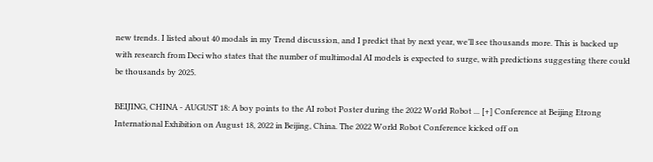new trends. I listed about 40 modals in my Trend discussion, and I predict that by next year, we’ll see thousands more. This is backed up with research from Deci who states that the number of multimodal AI models is expected to surge, with predictions suggesting there could be thousands by 2025.

BEIJING, CHINA - AUGUST 18: A boy points to the AI robot Poster during the 2022 World Robot ... [+] Conference at Beijing Etrong International Exhibition on August 18, 2022 in Beijing, China. The 2022 World Robot Conference kicked off on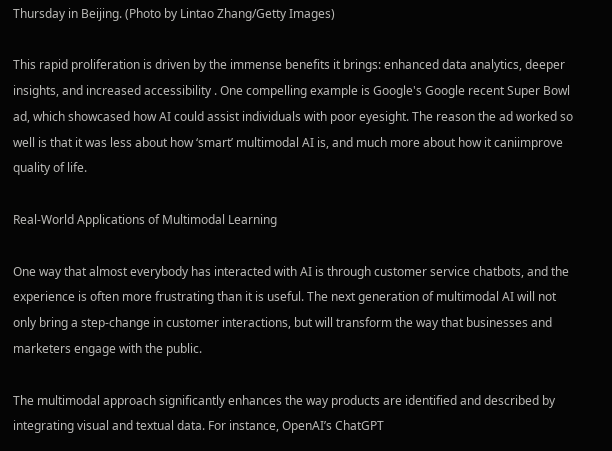Thursday in Beijing. (Photo by Lintao Zhang/Getty Images)

This rapid proliferation is driven by the immense benefits it brings: enhanced data analytics, deeper insights, and increased accessibility . One compelling example is Google's Google recent Super Bowl ad, which showcased how AI could assist individuals with poor eyesight. The reason the ad worked so well is that it was less about how ‘smart’ multimodal AI is, and much more about how it caniimprove quality of life.

Real-World Applications of Multimodal Learning

One way that almost everybody has interacted with AI is through customer service chatbots, and the experience is often more frustrating than it is useful. The next generation of multimodal AI will not only bring a step-change in customer interactions, but will transform the way that businesses and marketers engage with the public.

The multimodal approach significantly enhances the way products are identified and described by integrating visual and textual data. For instance, OpenAI’s ChatGPT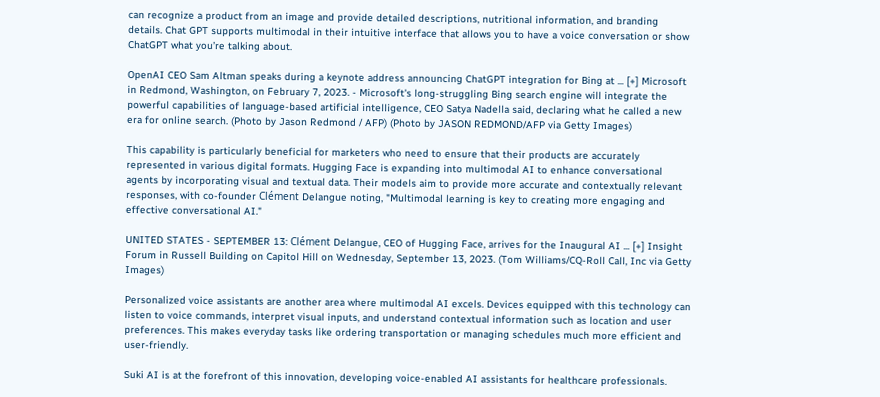can recognize a product from an image and provide detailed descriptions, nutritional information, and branding details. Chat GPT supports multimodal in their intuitive interface that allows you to have a voice conversation or show ChatGPT what you’re talking about.

OpenAI CEO Sam Altman speaks during a keynote address announcing ChatGPT integration for Bing at ... [+] Microsoft in Redmond, Washington, on February 7, 2023. - Microsoft's long-struggling Bing search engine will integrate the powerful capabilities of language-based artificial intelligence, CEO Satya Nadella said, declaring what he called a new era for online search. (Photo by Jason Redmond / AFP) (Photo by JASON REDMOND/AFP via Getty Images)

This capability is particularly beneficial for marketers who need to ensure that their products are accurately represented in various digital formats. Hugging Face is expanding into multimodal AI to enhance conversational agents by incorporating visual and textual data. Their models aim to provide more accurate and contextually relevant responses, with co-founder Clément Delangue noting, "Multimodal learning is key to creating more engaging and effective conversational AI."

UNITED STATES - SEPTEMBER 13: Clément Delangue, CEO of Hugging Face, arrives for the Inaugural AI ... [+] Insight Forum in Russell Building on Capitol Hill on Wednesday, September 13, 2023. (Tom Williams/CQ-Roll Call, Inc via Getty Images)

Personalized voice assistants are another area where multimodal AI excels. Devices equipped with this technology can listen to voice commands, interpret visual inputs, and understand contextual information such as location and user preferences. This makes everyday tasks like ordering transportation or managing schedules much more efficient and user-friendly.

Suki AI is at the forefront of this innovation, developing voice-enabled AI assistants for healthcare professionals.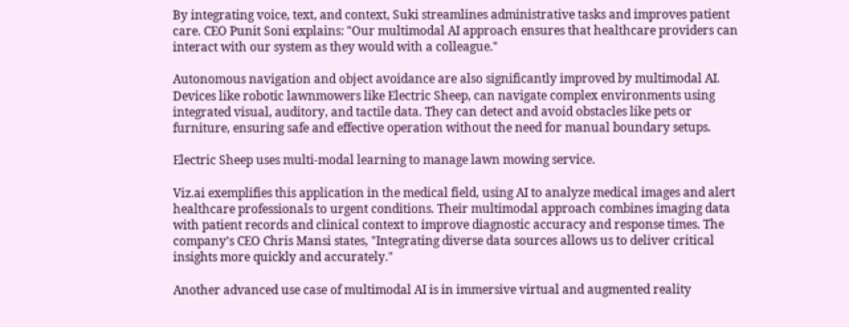By integrating voice, text, and context, Suki streamlines administrative tasks and improves patient care. CEO Punit Soni explains: "Our multimodal AI approach ensures that healthcare providers can interact with our system as they would with a colleague."

Autonomous navigation and object avoidance are also significantly improved by multimodal AI. Devices like robotic lawnmowers like Electric Sheep, can navigate complex environments using integrated visual, auditory, and tactile data. They can detect and avoid obstacles like pets or furniture, ensuring safe and effective operation without the need for manual boundary setups.

Electric Sheep uses multi-modal learning to manage lawn mowing service.

Viz.ai exemplifies this application in the medical field, using AI to analyze medical images and alert healthcare professionals to urgent conditions. Their multimodal approach combines imaging data with patient records and clinical context to improve diagnostic accuracy and response times. The company’s CEO Chris Mansi states, "Integrating diverse data sources allows us to deliver critical insights more quickly and accurately."

Another advanced use case of multimodal AI is in immersive virtual and augmented reality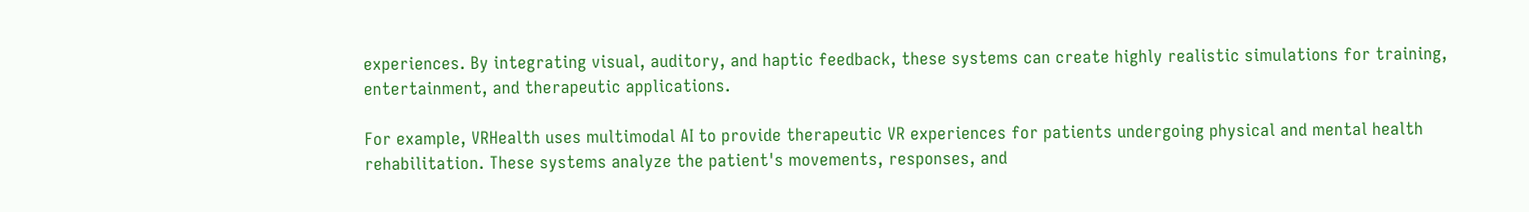experiences. By integrating visual, auditory, and haptic feedback, these systems can create highly realistic simulations for training, entertainment, and therapeutic applications.

For example, VRHealth uses multimodal AI to provide therapeutic VR experiences for patients undergoing physical and mental health rehabilitation. These systems analyze the patient's movements, responses, and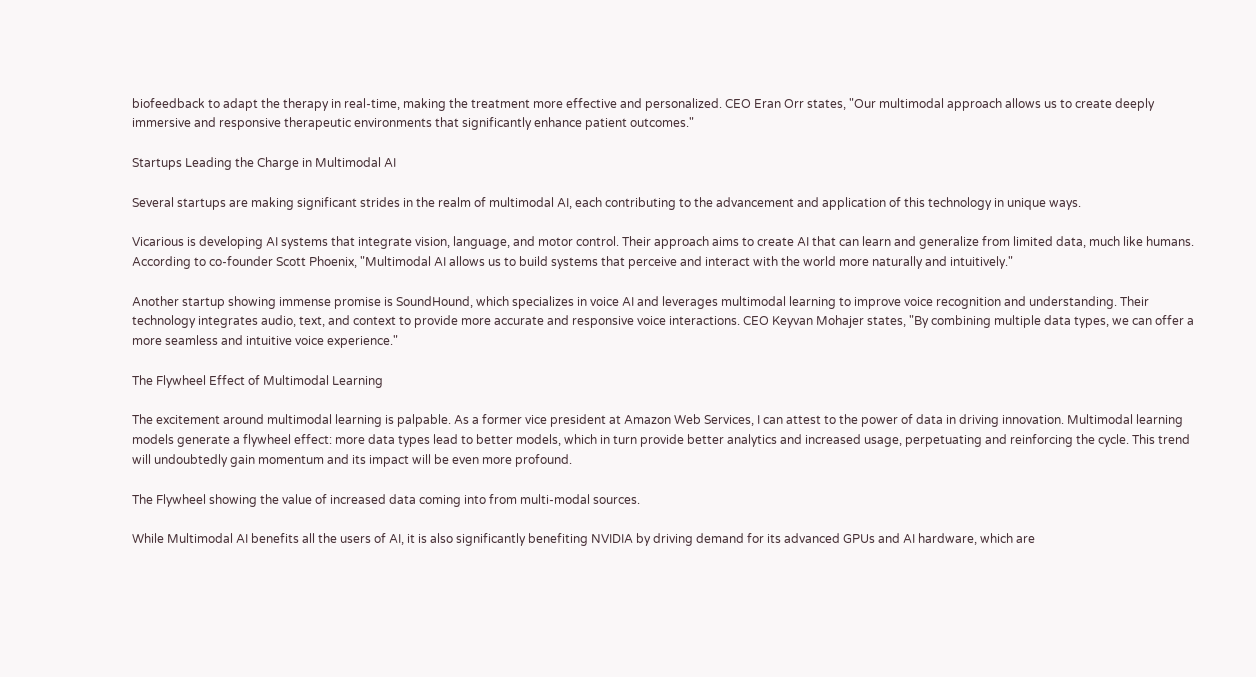biofeedback to adapt the therapy in real-time, making the treatment more effective and personalized. CEO Eran Orr states, "Our multimodal approach allows us to create deeply immersive and responsive therapeutic environments that significantly enhance patient outcomes."

Startups Leading the Charge in Multimodal AI

Several startups are making significant strides in the realm of multimodal AI, each contributing to the advancement and application of this technology in unique ways.

Vicarious is developing AI systems that integrate vision, language, and motor control. Their approach aims to create AI that can learn and generalize from limited data, much like humans. According to co-founder Scott Phoenix, "Multimodal AI allows us to build systems that perceive and interact with the world more naturally and intuitively."

Another startup showing immense promise is SoundHound, which specializes in voice AI and leverages multimodal learning to improve voice recognition and understanding. Their technology integrates audio, text, and context to provide more accurate and responsive voice interactions. CEO Keyvan Mohajer states, "By combining multiple data types, we can offer a more seamless and intuitive voice experience."

The Flywheel Effect of Multimodal Learning

The excitement around multimodal learning is palpable. As a former vice president at Amazon Web Services, I can attest to the power of data in driving innovation. Multimodal learning models generate a flywheel effect: more data types lead to better models, which in turn provide better analytics and increased usage, perpetuating and reinforcing the cycle. This trend will undoubtedly gain momentum and its impact will be even more profound.

The Flywheel showing the value of increased data coming into from multi-modal sources.

While Multimodal AI benefits all the users of AI, it is also significantly benefiting NVIDIA by driving demand for its advanced GPUs and AI hardware, which are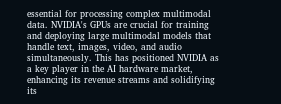essential for processing complex multimodal data. NVIDIA's GPUs are crucial for training and deploying large multimodal models that handle text, images, video, and audio simultaneously. This has positioned NVIDIA as a key player in the AI hardware market, enhancing its revenue streams and solidifying its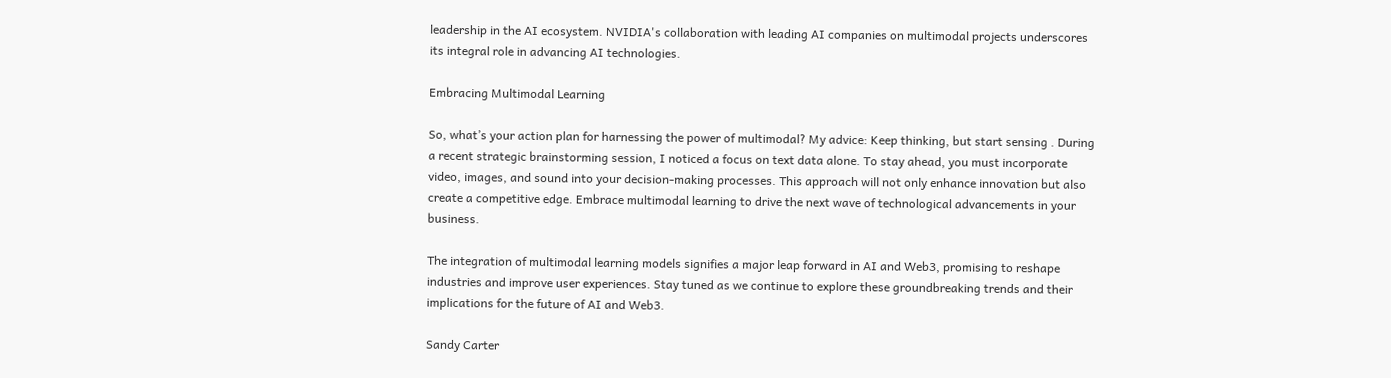leadership in the AI ecosystem. NVIDIA's collaboration with leading AI companies on multimodal projects underscores its integral role in advancing AI technologies.

Embracing Multimodal Learning

So, what’s your action plan for harnessing the power of multimodal? My advice: Keep thinking, but start sensing . During a recent strategic brainstorming session, I noticed a focus on text data alone. To stay ahead, you must incorporate video, images, and sound into your decision-making processes. This approach will not only enhance innovation but also create a competitive edge. Embrace multimodal learning to drive the next wave of technological advancements in your business.

The integration of multimodal learning models signifies a major leap forward in AI and Web3, promising to reshape industries and improve user experiences. Stay tuned as we continue to explore these groundbreaking trends and their implications for the future of AI and Web3.

Sandy Carter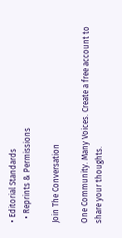• Editorial Standards
  • Reprints & Permissions

Join The Conversation

One Community. Many Voices. Create a free account to share your thoughts.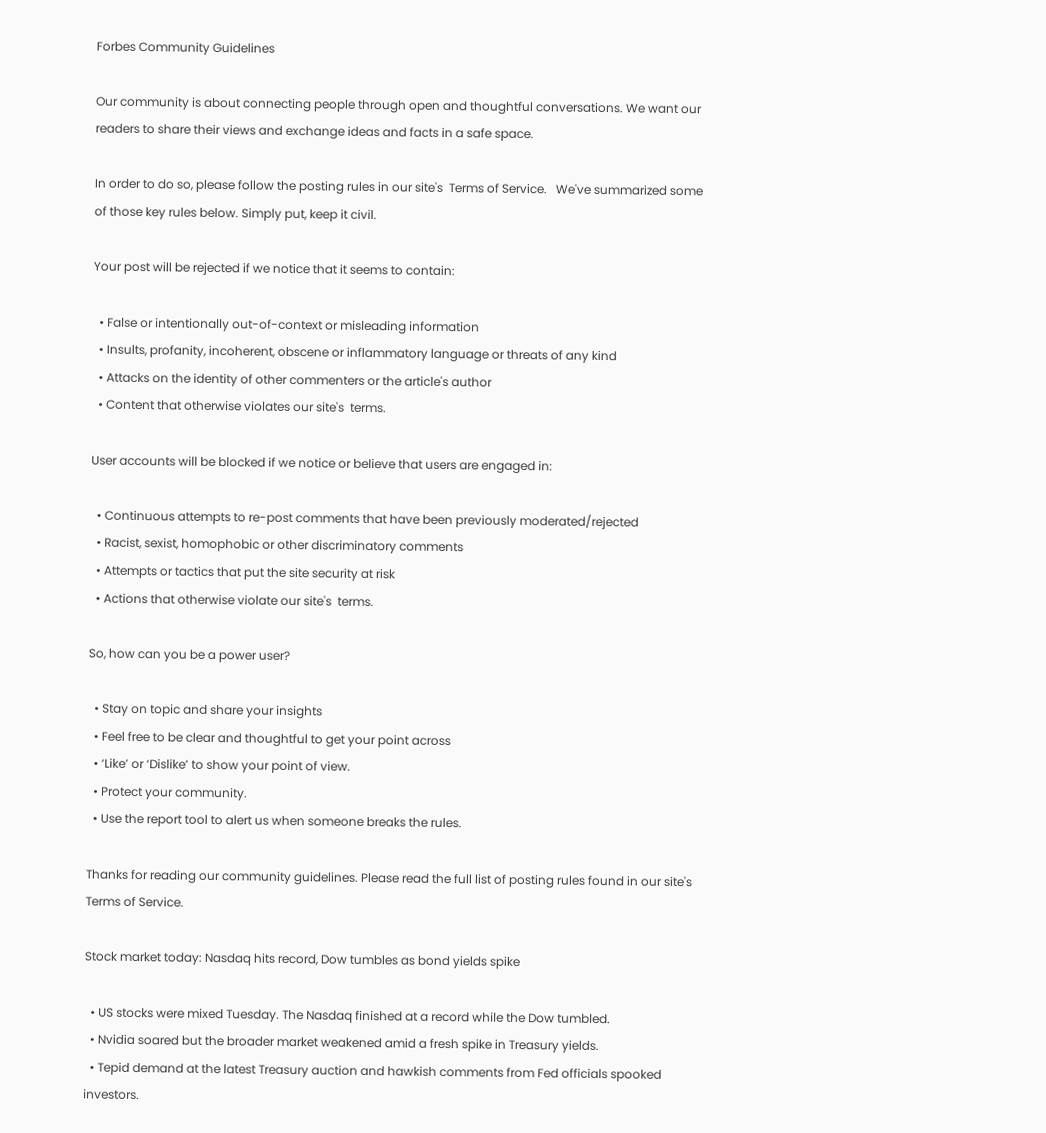Forbes Community Guidelines

Our community is about connecting people through open and thoughtful conversations. We want our readers to share their views and exchange ideas and facts in a safe space.

In order to do so, please follow the posting rules in our site's  Terms of Service.   We've summarized some of those key rules below. Simply put, keep it civil.

Your post will be rejected if we notice that it seems to contain:

  • False or intentionally out-of-context or misleading information
  • Insults, profanity, incoherent, obscene or inflammatory language or threats of any kind
  • Attacks on the identity of other commenters or the article's author
  • Content that otherwise violates our site's  terms.

User accounts will be blocked if we notice or believe that users are engaged in:

  • Continuous attempts to re-post comments that have been previously moderated/rejected
  • Racist, sexist, homophobic or other discriminatory comments
  • Attempts or tactics that put the site security at risk
  • Actions that otherwise violate our site's  terms.

So, how can you be a power user?

  • Stay on topic and share your insights
  • Feel free to be clear and thoughtful to get your point across
  • ‘Like’ or ‘Dislike’ to show your point of view.
  • Protect your community.
  • Use the report tool to alert us when someone breaks the rules.

Thanks for reading our community guidelines. Please read the full list of posting rules found in our site's  Terms of Service.

Stock market today: Nasdaq hits record, Dow tumbles as bond yields spike

  • US stocks were mixed Tuesday. The Nasdaq finished at a record while the Dow tumbled.
  • Nvidia soared but the broader market weakened amid a fresh spike in Treasury yields.
  • Tepid demand at the latest Treasury auction and hawkish comments from Fed officials spooked investors.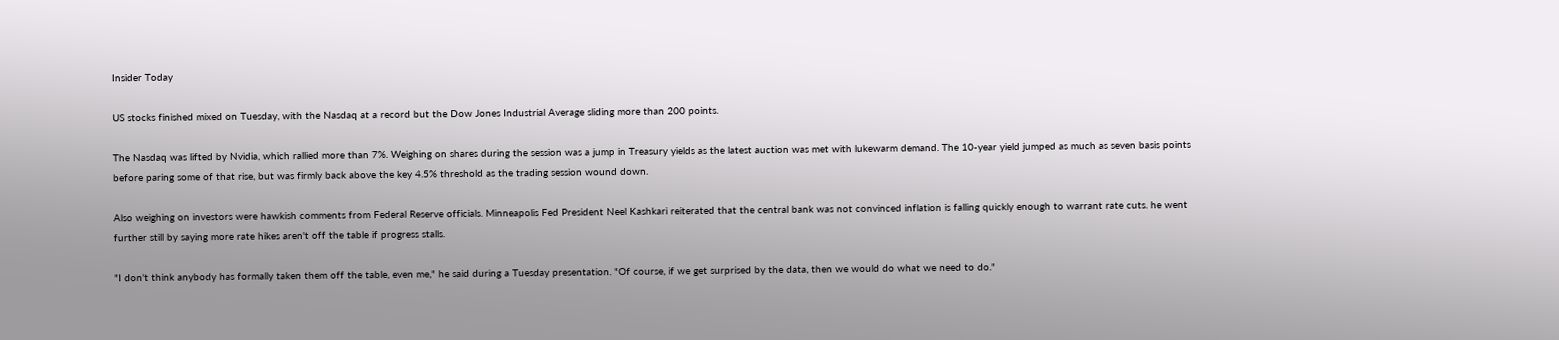Insider Today

US stocks finished mixed on Tuesday, with the Nasdaq at a record but the Dow Jones Industrial Average sliding more than 200 points.

The Nasdaq was lifted by Nvidia, which rallied more than 7%. Weighing on shares during the session was a jump in Treasury yields as the latest auction was met with lukewarm demand. The 10-year yield jumped as much as seven basis points before paring some of that rise, but was firmly back above the key 4.5% threshold as the trading session wound down.

Also weighing on investors were hawkish comments from Federal Reserve officials. Minneapolis Fed President Neel Kashkari reiterated that the central bank was not convinced inflation is falling quickly enough to warrant rate cuts. he went further still by saying more rate hikes aren't off the table if progress stalls.

"I don't think anybody has formally taken them off the table, even me," he said during a Tuesday presentation. "Of course, if we get surprised by the data, then we would do what we need to do."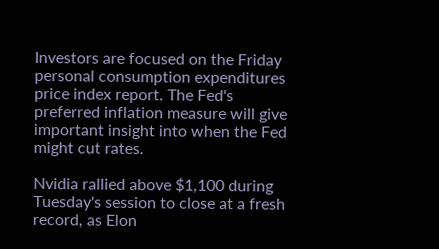Investors are focused on the Friday personal consumption expenditures price index report. The Fed's preferred inflation measure will give important insight into when the Fed might cut rates.

Nvidia rallied above $1,100 during Tuesday's session to close at a fresh record, as Elon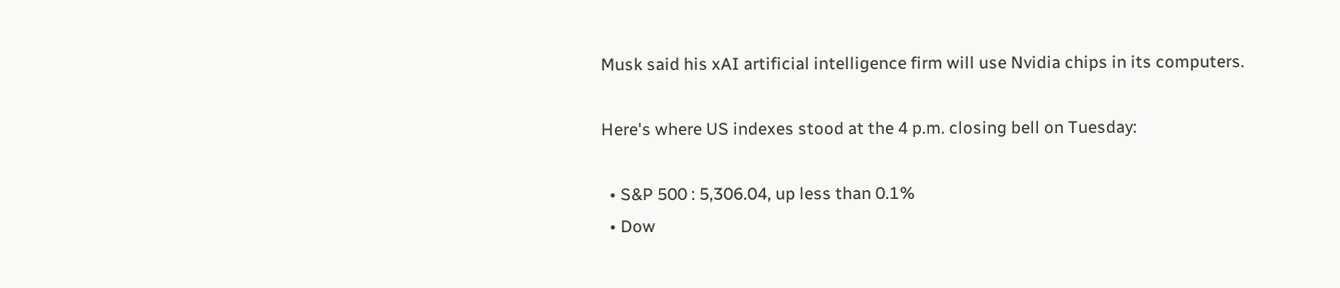Musk said his xAI artificial intelligence firm will use Nvidia chips in its computers.

Here's where US indexes stood at the 4 p.m. closing bell on Tuesday:

  • S&P 500 : 5,306.04, up less than 0.1%
  • Dow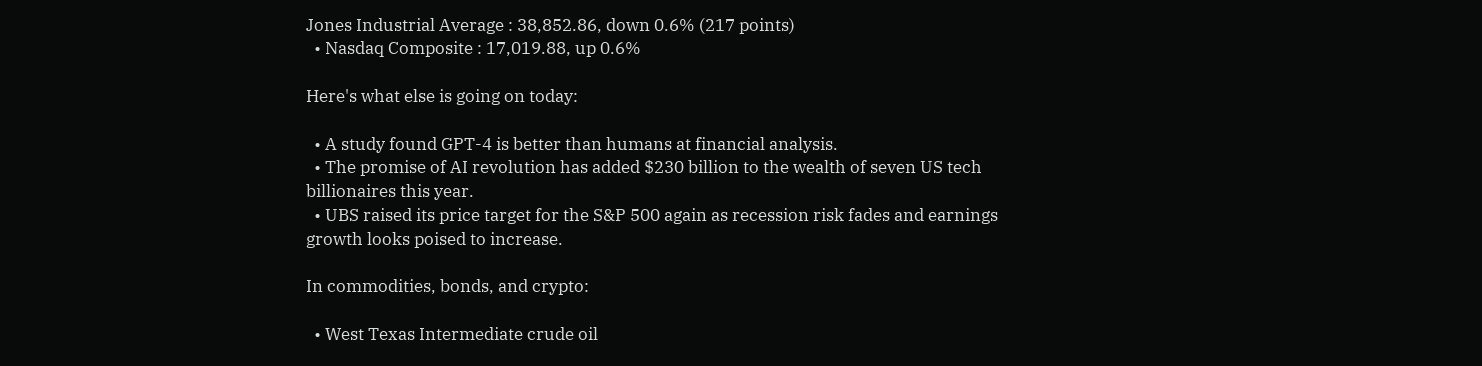Jones Industrial Average : 38,852.86, down 0.6% (217 points)
  • Nasdaq Composite : 17,019.88, up 0.6%

Here's what else is going on today:

  • A study found GPT-4 is better than humans at financial analysis.
  • The promise of AI revolution has added $230 billion to the wealth of seven US tech billionaires this year.
  • UBS raised its price target for the S&P 500 again as recession risk fades and earnings growth looks poised to increase.

In commodities, bonds, and crypto:

  • West Texas Intermediate crude oil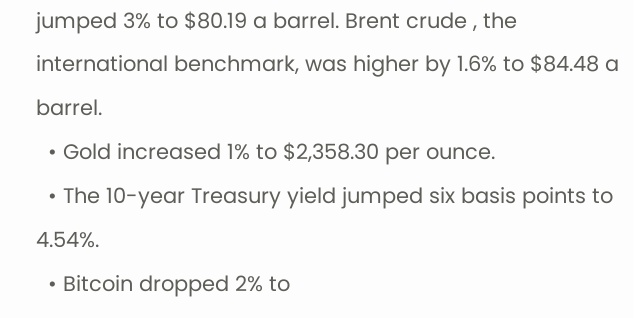jumped 3% to $80.19 a barrel. Brent crude , the international benchmark, was higher by 1.6% to $84.48 a barrel.
  • Gold increased 1% to $2,358.30 per ounce.
  • The 10-year Treasury yield jumped six basis points to 4.54%.
  • Bitcoin dropped 2% to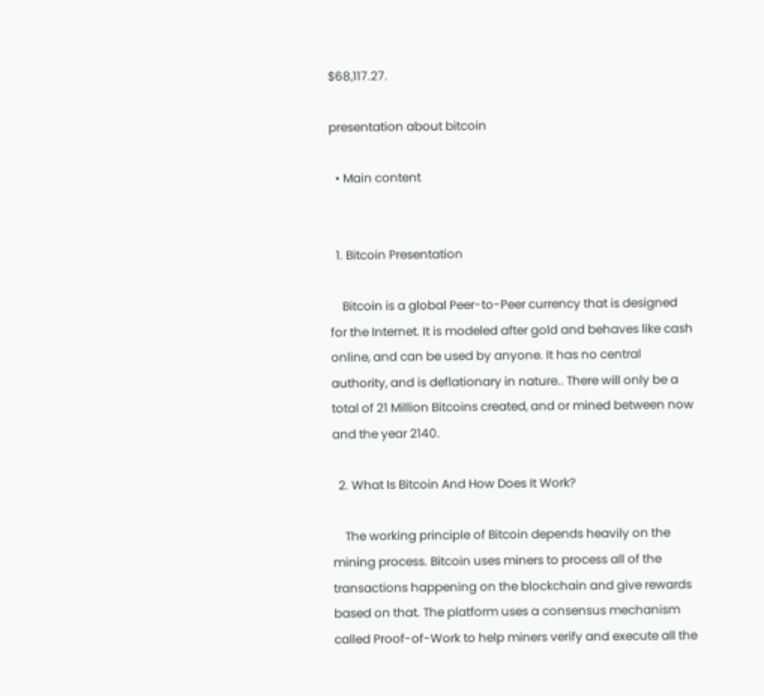$68,117.27.

presentation about bitcoin

  • Main content


  1. Bitcoin Presentation

    Bitcoin is a global Peer-to-Peer currency that is designed for the Internet. It is modeled after gold and behaves like cash online, and can be used by anyone. It has no central authority, and is deflationary in nature.. There will only be a total of 21 Million Bitcoins created, and or mined between now and the year 2140.

  2. What Is Bitcoin And How Does It Work?

    The working principle of Bitcoin depends heavily on the mining process. Bitcoin uses miners to process all of the transactions happening on the blockchain and give rewards based on that. The platform uses a consensus mechanism called Proof-of-Work to help miners verify and execute all the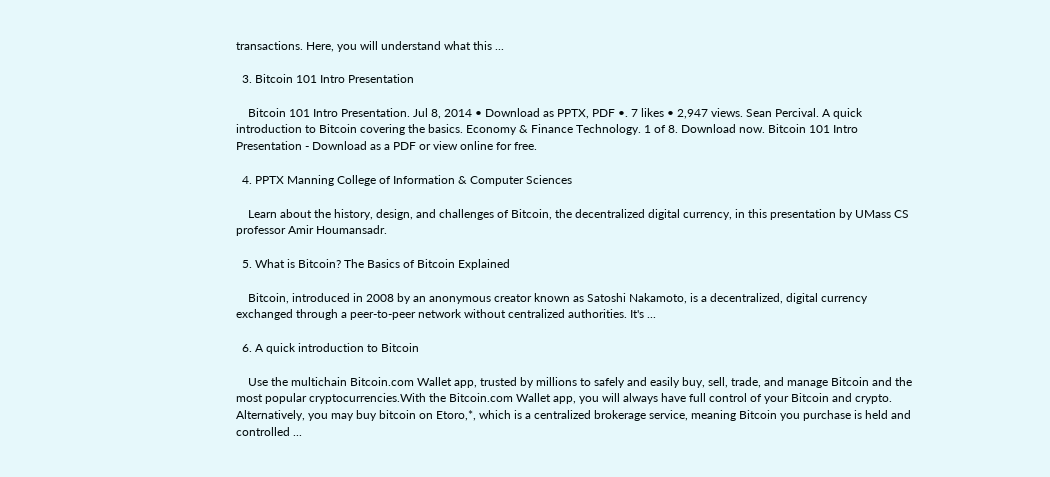transactions. Here, you will understand what this ...

  3. Bitcoin 101 Intro Presentation

    Bitcoin 101 Intro Presentation. Jul 8, 2014 • Download as PPTX, PDF •. 7 likes • 2,947 views. Sean Percival. A quick introduction to Bitcoin covering the basics. Economy & Finance Technology. 1 of 8. Download now. Bitcoin 101 Intro Presentation - Download as a PDF or view online for free.

  4. PPTX Manning College of Information & Computer Sciences

    Learn about the history, design, and challenges of Bitcoin, the decentralized digital currency, in this presentation by UMass CS professor Amir Houmansadr.

  5. What is Bitcoin? The Basics of Bitcoin Explained

    Bitcoin, introduced in 2008 by an anonymous creator known as Satoshi Nakamoto, is a decentralized, digital currency exchanged through a peer-to-peer network without centralized authorities. It's ...

  6. A quick introduction to Bitcoin

    Use the multichain Bitcoin.com Wallet app, trusted by millions to safely and easily buy, sell, trade, and manage Bitcoin and the most popular cryptocurrencies.With the Bitcoin.com Wallet app, you will always have full control of your Bitcoin and crypto. Alternatively, you may buy bitcoin on Etoro,*, which is a centralized brokerage service, meaning Bitcoin you purchase is held and controlled ...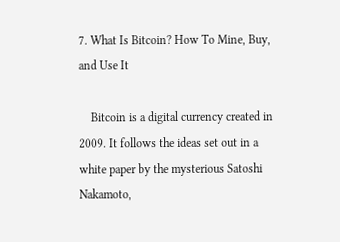7. What Is Bitcoin? How To Mine, Buy, and Use It

    Bitcoin is a digital currency created in 2009. It follows the ideas set out in a white paper by the mysterious Satoshi Nakamoto,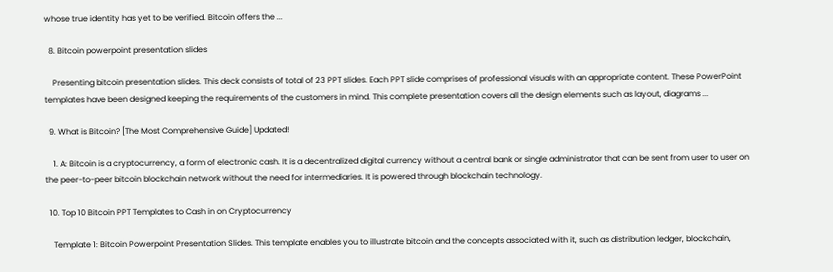whose true identity has yet to be verified. Bitcoin offers the ...

  8. Bitcoin powerpoint presentation slides

    Presenting bitcoin presentation slides. This deck consists of total of 23 PPT slides. Each PPT slide comprises of professional visuals with an appropriate content. These PowerPoint templates have been designed keeping the requirements of the customers in mind. This complete presentation covers all the design elements such as layout, diagrams ...

  9. What is Bitcoin? [The Most Comprehensive Guide] Updated!

    1. A: Bitcoin is a cryptocurrency, a form of electronic cash. It is a decentralized digital currency without a central bank or single administrator that can be sent from user to user on the peer-to-peer bitcoin blockchain network without the need for intermediaries. It is powered through blockchain technology.

  10. Top 10 Bitcoin PPT Templates to Cash in on Cryptocurrency

    Template 1: Bitcoin Powerpoint Presentation Slides. This template enables you to illustrate bitcoin and the concepts associated with it, such as distribution ledger, blockchain,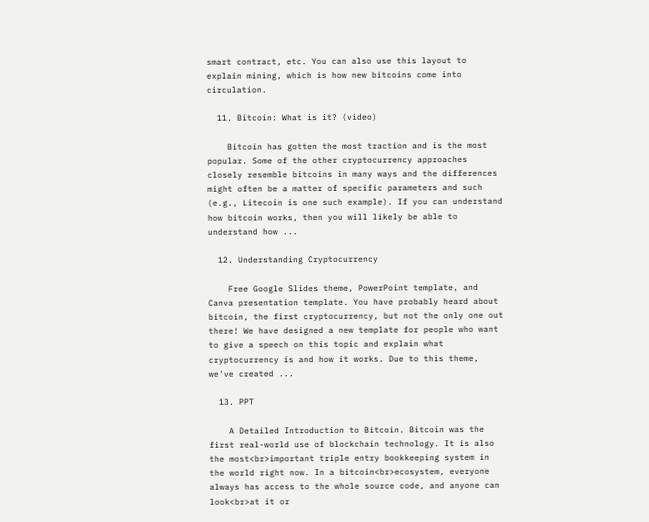smart contract, etc. You can also use this layout to explain mining, which is how new bitcoins come into circulation.

  11. Bitcoin: What is it? (video)

    Bitcoin has gotten the most traction and is the most popular. Some of the other cryptocurrency approaches closely resemble bitcoins in many ways and the differences might often be a matter of specific parameters and such (e.g., Litecoin is one such example). If you can understand how bitcoin works, then you will likely be able to understand how ...

  12. Understanding Cryptocurrency

    Free Google Slides theme, PowerPoint template, and Canva presentation template. You have probably heard about bitcoin, the first cryptocurrency, but not the only one out there! We have designed a new template for people who want to give a speech on this topic and explain what cryptocurrency is and how it works. Due to this theme, we've created ...

  13. PPT

    A Detailed Introduction to Bitcoin. Bitcoin was the first real-world use of blockchain technology. It is also the most<br>important triple entry bookkeeping system in the world right now. In a bitcoin<br>ecosystem, everyone always has access to the whole source code, and anyone can look<br>at it or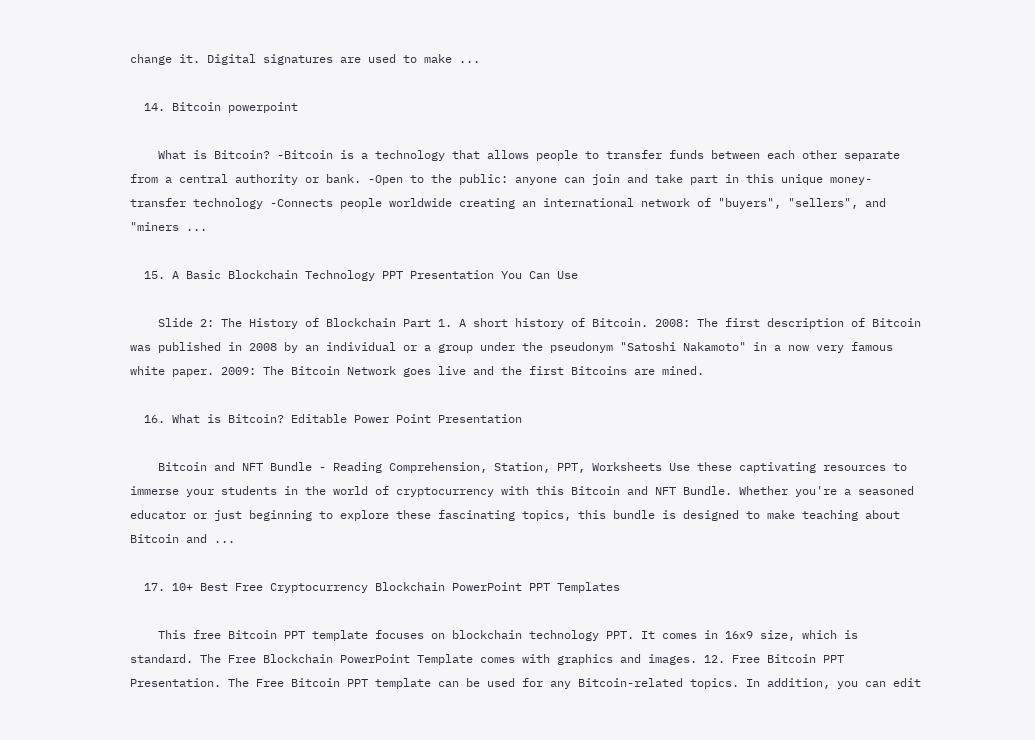change it. Digital signatures are used to make ...

  14. Bitcoin powerpoint

    What is Bitcoin? -Bitcoin is a technology that allows people to transfer funds between each other separate from a central authority or bank. -Open to the public: anyone can join and take part in this unique money-transfer technology -Connects people worldwide creating an international network of "buyers", "sellers", and "miners ...

  15. A Basic Blockchain Technology PPT Presentation You Can Use

    Slide 2: The History of Blockchain Part 1. A short history of Bitcoin. 2008: The first description of Bitcoin was published in 2008 by an individual or a group under the pseudonym "Satoshi Nakamoto" in a now very famous white paper. 2009: The Bitcoin Network goes live and the first Bitcoins are mined.

  16. What is Bitcoin? Editable Power Point Presentation

    Bitcoin and NFT Bundle - Reading Comprehension, Station, PPT, Worksheets Use these captivating resources to immerse your students in the world of cryptocurrency with this Bitcoin and NFT Bundle. Whether you're a seasoned educator or just beginning to explore these fascinating topics, this bundle is designed to make teaching about Bitcoin and ...

  17. 10+ Best Free Cryptocurrency Blockchain PowerPoint PPT Templates

    This free Bitcoin PPT template focuses on blockchain technology PPT. It comes in 16x9 size, which is standard. The Free Blockchain PowerPoint Template comes with graphics and images. 12. Free Bitcoin PPT Presentation. The Free Bitcoin PPT template can be used for any Bitcoin-related topics. In addition, you can edit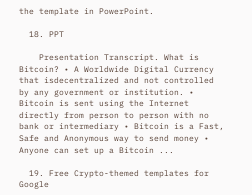the template in PowerPoint.

  18. PPT

    Presentation Transcript. What is Bitcoin? • A Worldwide Digital Currency that isdecentralized and not controlled by any government or institution. • Bitcoin is sent using the Internet directly from person to person with no bank or intermediary • Bitcoin is a Fast, Safe and Anonymous way to send money • Anyone can set up a Bitcoin ...

  19. Free Crypto-themed templates for Google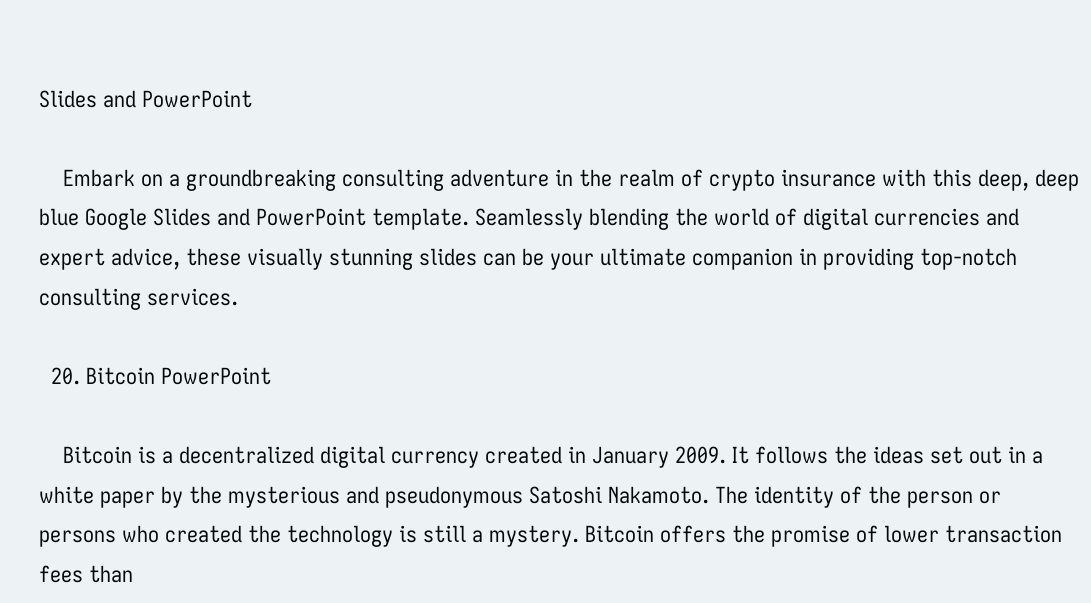Slides and PowerPoint

    Embark on a groundbreaking consulting adventure in the realm of crypto insurance with this deep, deep blue Google Slides and PowerPoint template. Seamlessly blending the world of digital currencies and expert advice, these visually stunning slides can be your ultimate companion in providing top-notch consulting services.

  20. Bitcoin PowerPoint

    Bitcoin is a decentralized digital currency created in January 2009. It follows the ideas set out in a white paper by the mysterious and pseudonymous Satoshi Nakamoto. The identity of the person or persons who created the technology is still a mystery. Bitcoin offers the promise of lower transaction fees than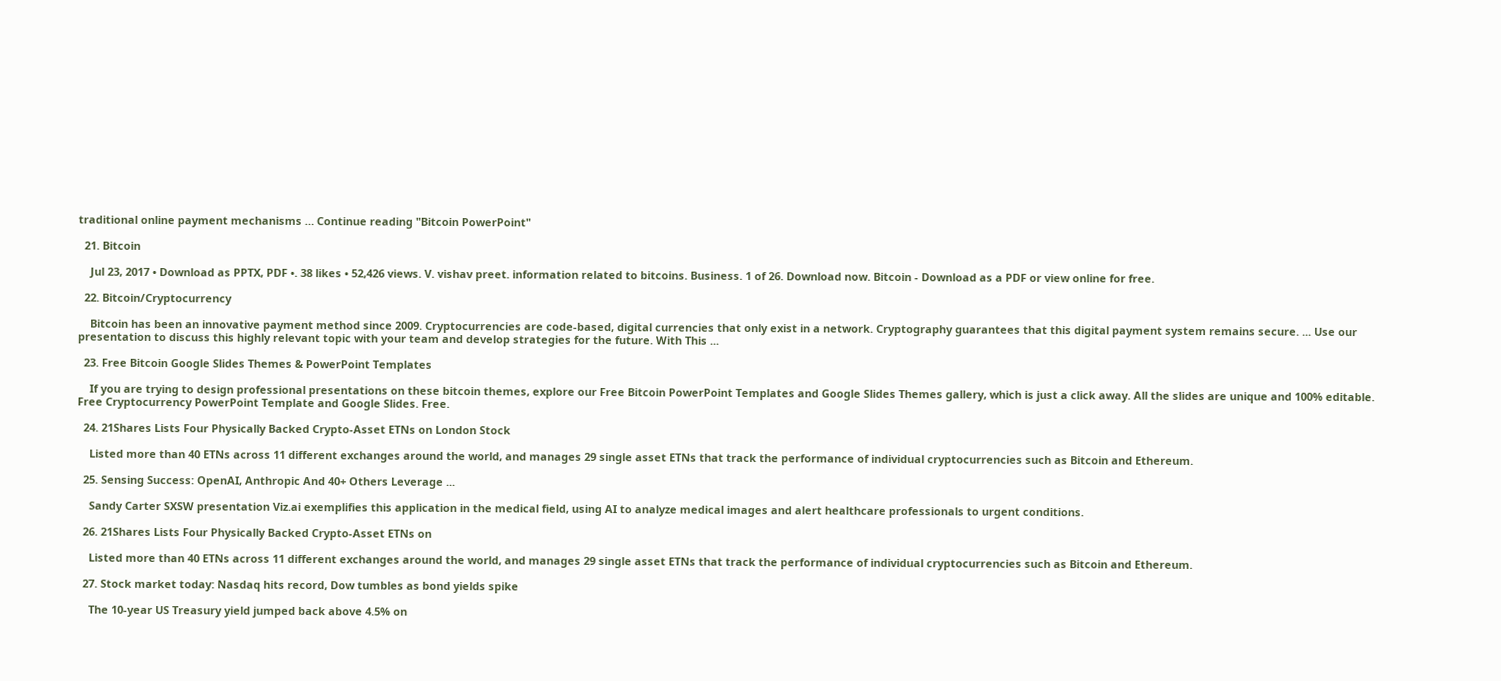traditional online payment mechanisms … Continue reading "Bitcoin PowerPoint"

  21. Bitcoin

    Jul 23, 2017 • Download as PPTX, PDF •. 38 likes • 52,426 views. V. vishav preet. information related to bitcoins. Business. 1 of 26. Download now. Bitcoin - Download as a PDF or view online for free.

  22. Bitcoin/Cryptocurrency

    Bitcoin has been an innovative payment method since 2009. Cryptocurrencies are code-based, digital currencies that only exist in a network. Cryptography guarantees that this digital payment system remains secure. ... Use our presentation to discuss this highly relevant topic with your team and develop strategies for the future. With This ...

  23. Free Bitcoin Google Slides Themes & PowerPoint Templates

    If you are trying to design professional presentations on these bitcoin themes, explore our Free Bitcoin PowerPoint Templates and Google Slides Themes gallery, which is just a click away. All the slides are unique and 100% editable. Free Cryptocurrency PowerPoint Template and Google Slides. Free.

  24. 21Shares Lists Four Physically Backed Crypto-Asset ETNs on London Stock

    Listed more than 40 ETNs across 11 different exchanges around the world, and manages 29 single asset ETNs that track the performance of individual cryptocurrencies such as Bitcoin and Ethereum.

  25. Sensing Success: OpenAI, Anthropic And 40+ Others Leverage ...

    Sandy Carter SXSW presentation Viz.ai exemplifies this application in the medical field, using AI to analyze medical images and alert healthcare professionals to urgent conditions.

  26. 21Shares Lists Four Physically Backed Crypto-Asset ETNs on

    Listed more than 40 ETNs across 11 different exchanges around the world, and manages 29 single asset ETNs that track the performance of individual cryptocurrencies such as Bitcoin and Ethereum.

  27. Stock market today: Nasdaq hits record, Dow tumbles as bond yields spike

    The 10-year US Treasury yield jumped back above 4.5% on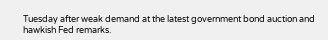Tuesday after weak demand at the latest government bond auction and hawkish Fed remarks.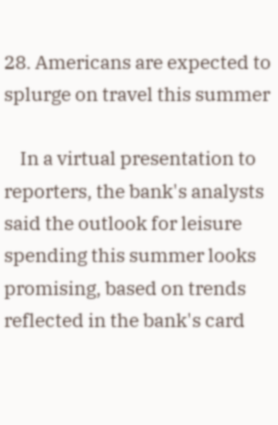28. Americans are expected to splurge on travel this summer

    In a virtual presentation to reporters, the bank's analysts said the outlook for leisure spending this summer looks promising, based on trends reflected in the bank's card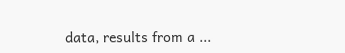data, results from a ...